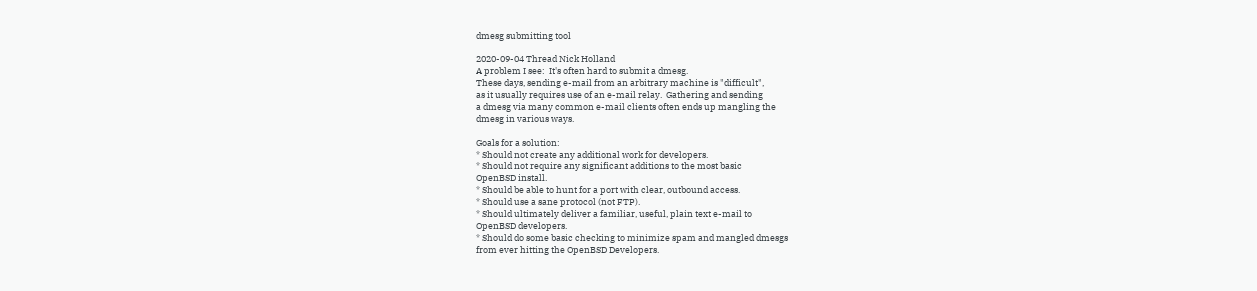dmesg submitting tool

2020-09-04 Thread Nick Holland
A problem I see:  It's often hard to submit a dmesg.
These days, sending e-mail from an arbitrary machine is "difficult",
as it usually requires use of an e-mail relay.  Gathering and sending
a dmesg via many common e-mail clients often ends up mangling the
dmesg in various ways.

Goals for a solution:
* Should not create any additional work for developers.
* Should not require any significant additions to the most basic
OpenBSD install.
* Should be able to hunt for a port with clear, outbound access.
* Should use a sane protocol (not FTP).
* Should ultimately deliver a familiar, useful, plain text e-mail to
OpenBSD developers.
* Should do some basic checking to minimize spam and mangled dmesgs
from ever hitting the OpenBSD Developers.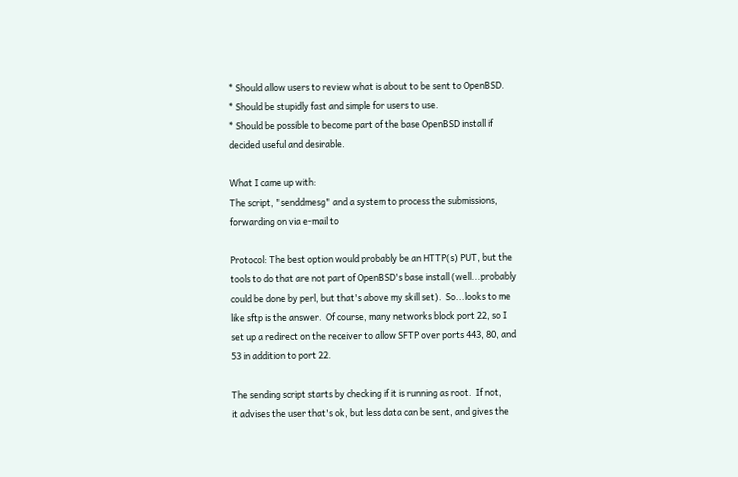* Should allow users to review what is about to be sent to OpenBSD.
* Should be stupidly fast and simple for users to use.
* Should be possible to become part of the base OpenBSD install if
decided useful and desirable.

What I came up with:
The script, "senddmesg" and a system to process the submissions,
forwarding on via e-mail to

Protocol: The best option would probably be an HTTP(s) PUT, but the
tools to do that are not part of OpenBSD's base install (well...probably
could be done by perl, but that's above my skill set).  So...looks to me
like sftp is the answer.  Of course, many networks block port 22, so I
set up a redirect on the receiver to allow SFTP over ports 443, 80, and
53 in addition to port 22.

The sending script starts by checking if it is running as root.  If not,
it advises the user that's ok, but less data can be sent, and gives the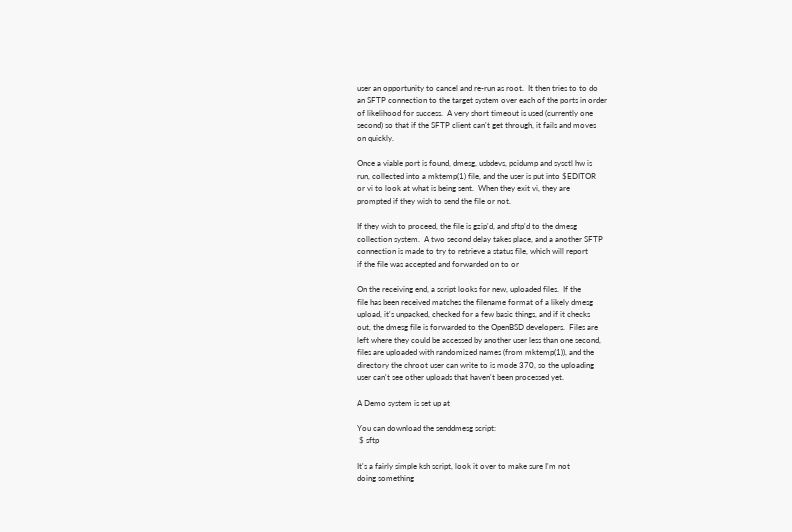user an opportunity to cancel and re-run as root.  It then tries to to do
an SFTP connection to the target system over each of the ports in order
of likelihood for success.  A very short timeout is used (currently one
second) so that if the SFTP client can't get through, it fails and moves
on quickly.

Once a viable port is found, dmesg, usbdevs, pcidump and sysctl hw is
run, collected into a mktemp(1) file, and the user is put into $EDITOR
or vi to look at what is being sent.  When they exit vi, they are
prompted if they wish to send the file or not.

If they wish to proceed, the file is gzip'd, and sftp'd to the dmesg
collection system.  A two second delay takes place, and a another SFTP
connection is made to try to retrieve a status file, which will report
if the file was accepted and forwarded on to or

On the receiving end, a script looks for new, uploaded files.  If the
file has been received matches the filename format of a likely dmesg
upload, it's unpacked, checked for a few basic things, and if it checks
out, the dmesg file is forwarded to the OpenBSD developers.  Files are
left where they could be accessed by another user less than one second,
files are uploaded with randomized names (from mktemp(1)), and the
directory the chroot user can write to is mode 370, so the uploading
user can't see other uploads that haven't been processed yet.

A Demo system is set up at

You can download the senddmesg script:
 $ sftp

It's a fairly simple ksh script, look it over to make sure I'm not
doing something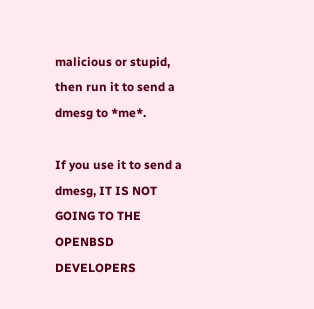malicious or stupid, then run it to send a dmesg to *me*.

If you use it to send a dmesg, IT IS NOT GOING TO THE OPENBSD DEVELOPERS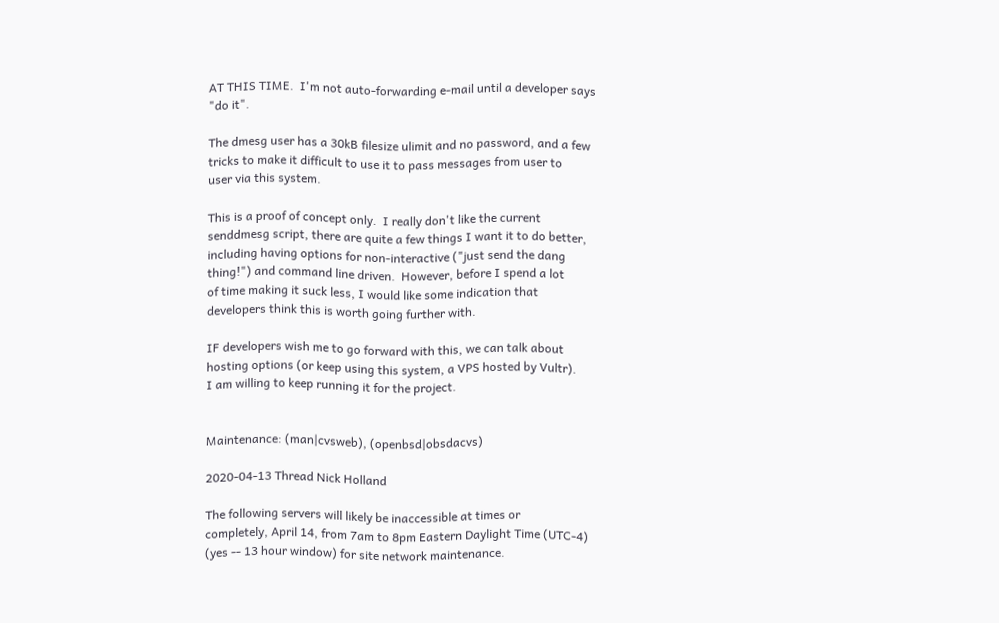AT THIS TIME.  I'm not auto-forwarding e-mail until a developer says
"do it".

The dmesg user has a 30kB filesize ulimit and no password, and a few
tricks to make it difficult to use it to pass messages from user to
user via this system.

This is a proof of concept only.  I really don't like the current
senddmesg script, there are quite a few things I want it to do better,
including having options for non-interactive ("just send the dang
thing!") and command line driven.  However, before I spend a lot
of time making it suck less, I would like some indication that
developers think this is worth going further with.

IF developers wish me to go forward with this, we can talk about
hosting options (or keep using this system, a VPS hosted by Vultr).
I am willing to keep running it for the project.


Maintenance: (man|cvsweb), (openbsd|obsdacvs)

2020-04-13 Thread Nick Holland

The following servers will likely be inaccessible at times or
completely, April 14, from 7am to 8pm Eastern Daylight Time (UTC-4)
(yes -- 13 hour window) for site network maintenance.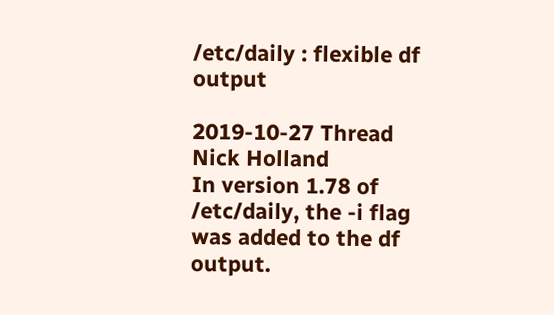/etc/daily : flexible df output

2019-10-27 Thread Nick Holland
In version 1.78 of /etc/daily, the -i flag was added to the df output.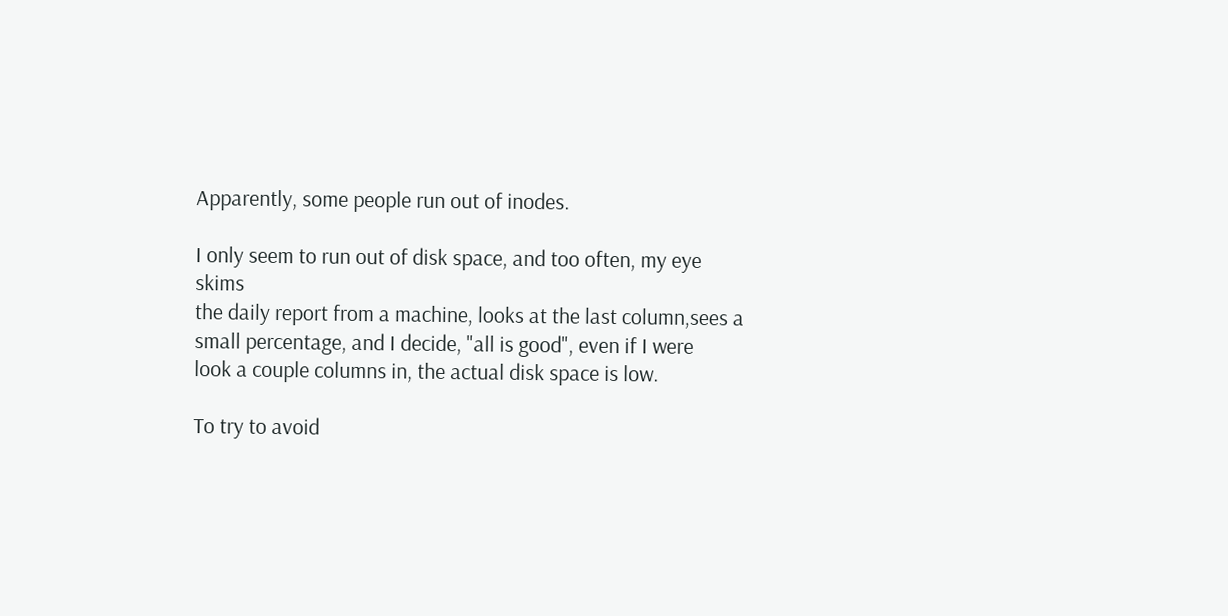Apparently, some people run out of inodes.

I only seem to run out of disk space, and too often, my eye skims
the daily report from a machine, looks at the last column,sees a
small percentage, and I decide, "all is good", even if I were
look a couple columns in, the actual disk space is low.

To try to avoid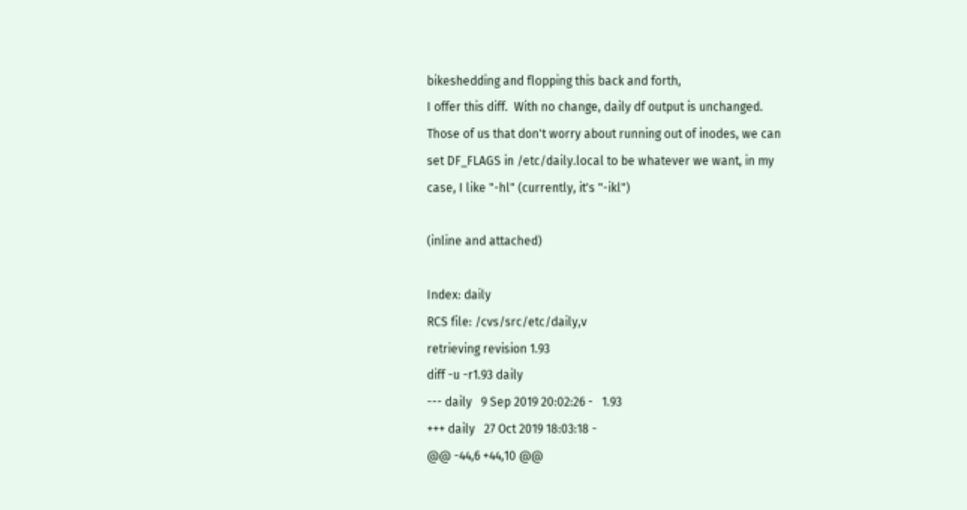bikeshedding and flopping this back and forth,
I offer this diff.  With no change, daily df output is unchanged.
Those of us that don't worry about running out of inodes, we can
set DF_FLAGS in /etc/daily.local to be whatever we want, in my
case, I like "-hl" (currently, it's "-ikl")

(inline and attached)

Index: daily
RCS file: /cvs/src/etc/daily,v
retrieving revision 1.93
diff -u -r1.93 daily
--- daily   9 Sep 2019 20:02:26 -   1.93
+++ daily   27 Oct 2019 18:03:18 -
@@ -44,6 +44,10 @@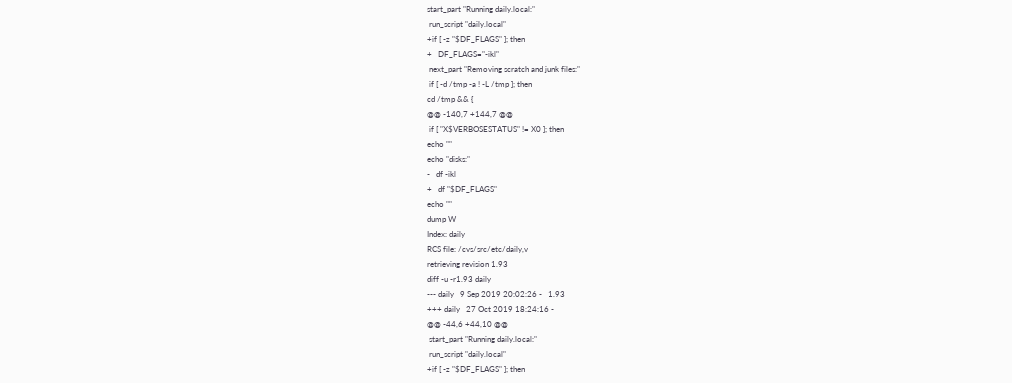start_part "Running daily.local:"
 run_script "daily.local"
+if [ -z "$DF_FLAGS" ]; then
+   DF_FLAGS="-ikl"
 next_part "Removing scratch and junk files:"
 if [ -d /tmp -a ! -L /tmp ]; then
cd /tmp && {
@@ -140,7 +144,7 @@
 if [ "X$VERBOSESTATUS" != X0 ]; then
echo ""
echo "disks:"
-   df -ikl
+   df "$DF_FLAGS"
echo ""
dump W
Index: daily
RCS file: /cvs/src/etc/daily,v
retrieving revision 1.93
diff -u -r1.93 daily
--- daily   9 Sep 2019 20:02:26 -   1.93
+++ daily   27 Oct 2019 18:24:16 -
@@ -44,6 +44,10 @@
 start_part "Running daily.local:"
 run_script "daily.local"
+if [ -z "$DF_FLAGS" ]; then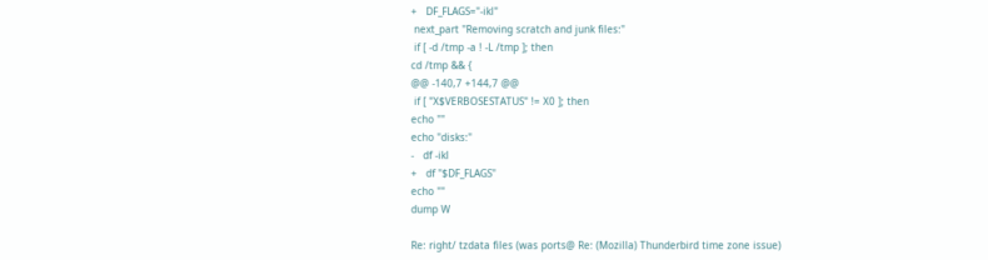+   DF_FLAGS="-ikl"
 next_part "Removing scratch and junk files:"
 if [ -d /tmp -a ! -L /tmp ]; then
cd /tmp && {
@@ -140,7 +144,7 @@
 if [ "X$VERBOSESTATUS" != X0 ]; then
echo ""
echo "disks:"
-   df -ikl
+   df "$DF_FLAGS"
echo ""
dump W

Re: right/ tzdata files (was ports@ Re: (Mozilla) Thunderbird time zone issue)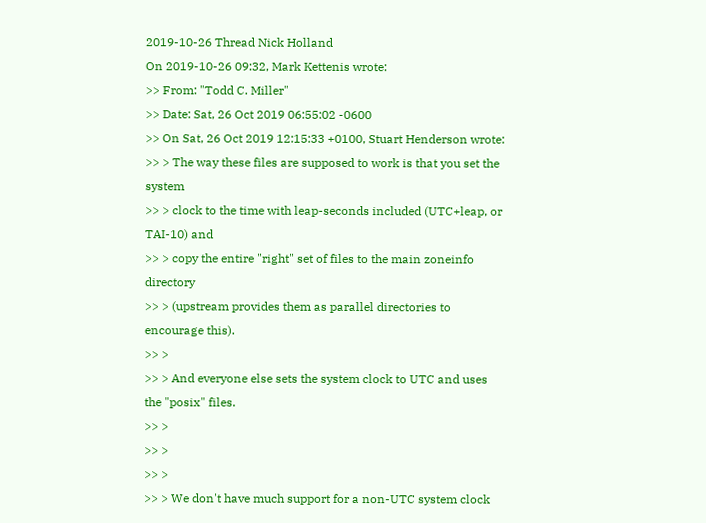2019-10-26 Thread Nick Holland
On 2019-10-26 09:32, Mark Kettenis wrote:
>> From: "Todd C. Miller"
>> Date: Sat, 26 Oct 2019 06:55:02 -0600
>> On Sat, 26 Oct 2019 12:15:33 +0100, Stuart Henderson wrote:
>> > The way these files are supposed to work is that you set the system
>> > clock to the time with leap-seconds included (UTC+leap, or TAI-10) and
>> > copy the entire "right" set of files to the main zoneinfo directory
>> > (upstream provides them as parallel directories to encourage this).
>> >
>> > And everyone else sets the system clock to UTC and uses the "posix" files.
>> >
>> >
>> >
>> > We don't have much support for a non-UTC system clock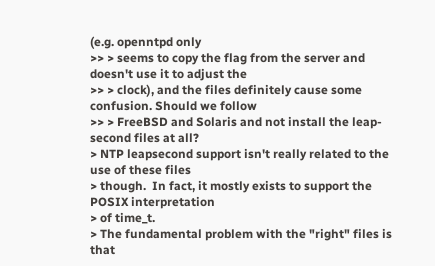(e.g. openntpd only
>> > seems to copy the flag from the server and doesn't use it to adjust the
>> > clock), and the files definitely cause some confusion. Should we follow
>> > FreeBSD and Solaris and not install the leap-second files at all?
> NTP leapsecond support isn't really related to the use of these files
> though.  In fact, it mostly exists to support the POSIX interpretation
> of time_t.
> The fundamental problem with the "right" files is that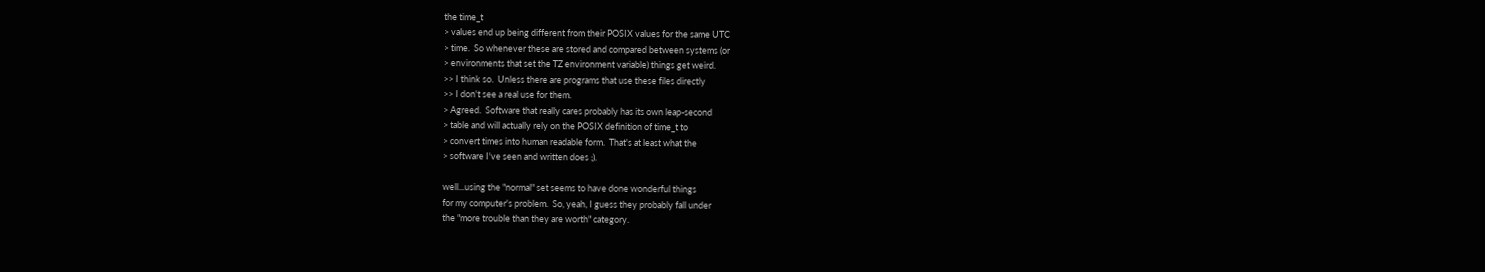the time_t
> values end up being different from their POSIX values for the same UTC
> time.  So whenever these are stored and compared between systems (or
> environments that set the TZ environment variable) things get weird.
>> I think so.  Unless there are programs that use these files directly
>> I don't see a real use for them.
> Agreed.  Software that really cares probably has its own leap-second
> table and will actually rely on the POSIX definition of time_t to
> convert times into human readable form.  That's at least what the
> software I've seen and written does ;).

well...using the "normal" set seems to have done wonderful things
for my computer's problem.  So, yeah, I guess they probably fall under
the "more trouble than they are worth" category.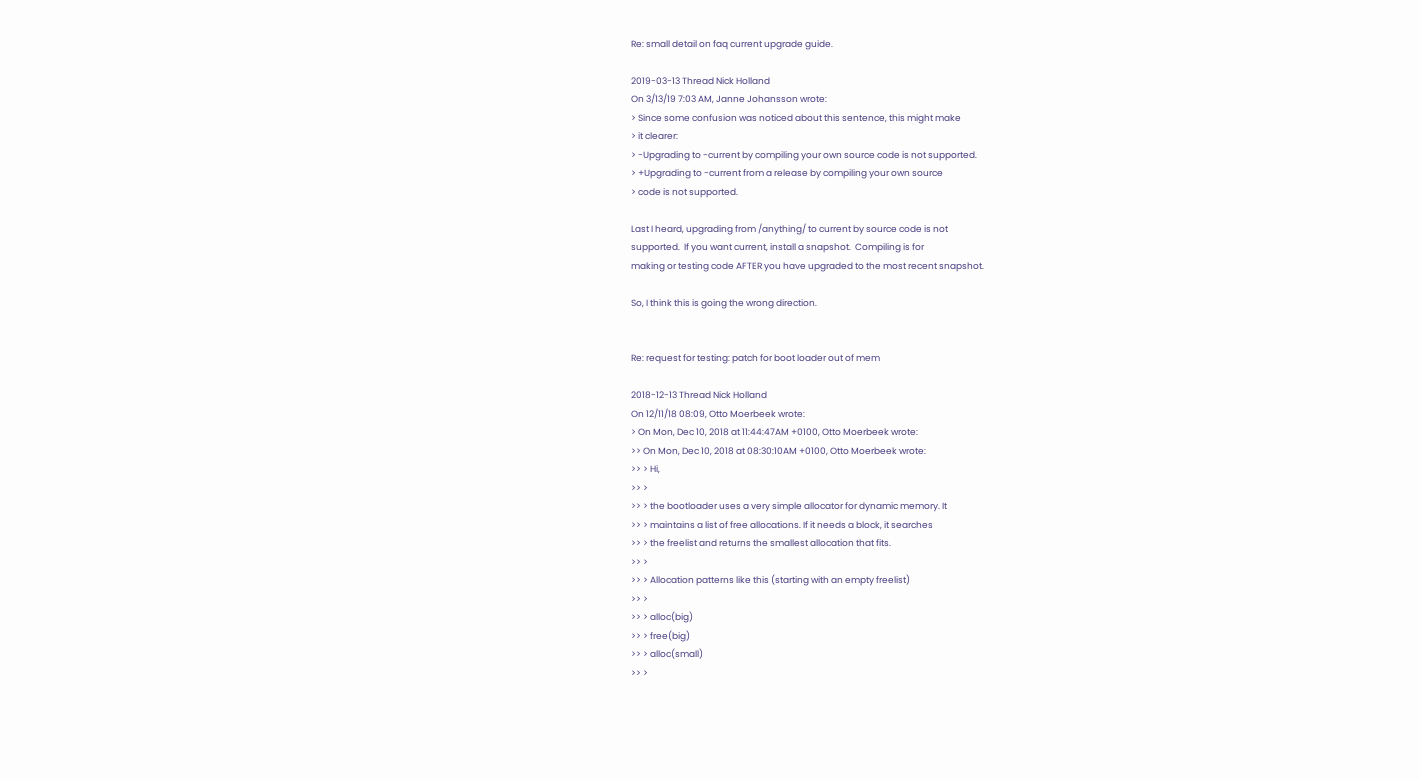Re: small detail on faq current upgrade guide.

2019-03-13 Thread Nick Holland
On 3/13/19 7:03 AM, Janne Johansson wrote:
> Since some confusion was noticed about this sentence, this might make
> it clearer:
> -Upgrading to -current by compiling your own source code is not supported.
> +Upgrading to -current from a release by compiling your own source
> code is not supported.

Last I heard, upgrading from /anything/ to current by source code is not
supported.  If you want current, install a snapshot.  Compiling is for
making or testing code AFTER you have upgraded to the most recent snapshot.

So, I think this is going the wrong direction.


Re: request for testing: patch for boot loader out of mem

2018-12-13 Thread Nick Holland
On 12/11/18 08:09, Otto Moerbeek wrote:
> On Mon, Dec 10, 2018 at 11:44:47AM +0100, Otto Moerbeek wrote:
>> On Mon, Dec 10, 2018 at 08:30:10AM +0100, Otto Moerbeek wrote:
>> > Hi,
>> >
>> > the bootloader uses a very simple allocator for dynamic memory. It
>> > maintains a list of free allocations. If it needs a block, it searches
>> > the freelist and returns the smallest allocation that fits.
>> >
>> > Allocation patterns like this (starting with an empty freelist)
>> >
>> > alloc(big)
>> > free(big)
>> > alloc(small)
>> >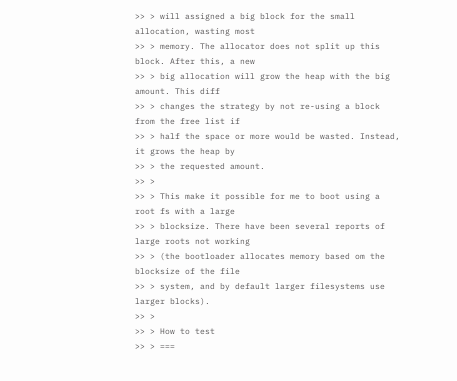>> > will assigned a big block for the small allocation, wasting most
>> > memory. The allocator does not split up this block. After this, a new
>> > big allocation will grow the heap with the big amount. This diff
>> > changes the strategy by not re-using a block from the free list if
>> > half the space or more would be wasted. Instead, it grows the heap by
>> > the requested amount.
>> >
>> > This make it possible for me to boot using a root fs with a large
>> > blocksize. There have been several reports of large roots not working
>> > (the bootloader allocates memory based om the blocksize of the file
>> > system, and by default larger filesystems use larger blocks).
>> >
>> > How to test
>> > ===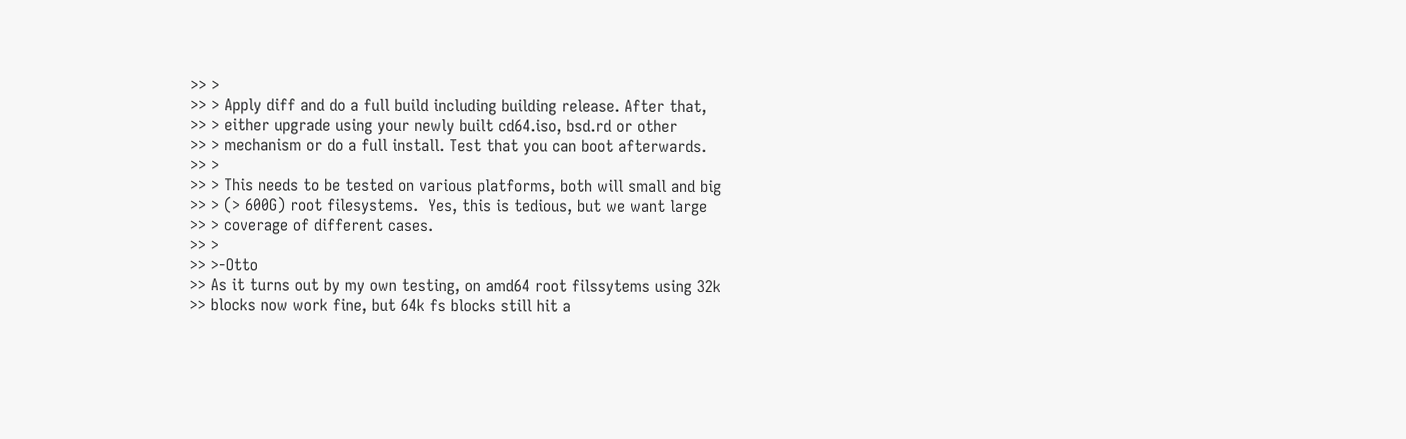>> >
>> > Apply diff and do a full build including building release. After that,
>> > either upgrade using your newly built cd64.iso, bsd.rd or other
>> > mechanism or do a full install. Test that you can boot afterwards.
>> >
>> > This needs to be tested on various platforms, both will small and big
>> > (> 600G) root filesystems.  Yes, this is tedious, but we want large
>> > coverage of different cases.
>> >
>> >-Otto
>> As it turns out by my own testing, on amd64 root filssytems using 32k
>> blocks now work fine, but 64k fs blocks still hit a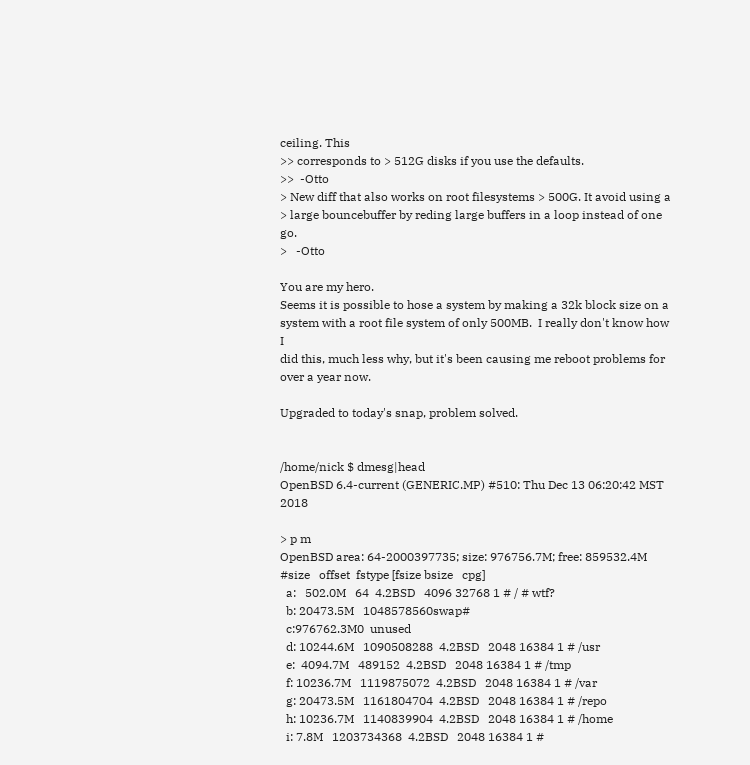ceiling. This
>> corresponds to > 512G disks if you use the defaults.
>>  -Otto
> New diff that also works on root filesystems > 500G. It avoid using a
> large bouncebuffer by reding large buffers in a loop instead of one go.
>   -Otto

You are my hero.
Seems it is possible to hose a system by making a 32k block size on a
system with a root file system of only 500MB.  I really don't know how I
did this, much less why, but it's been causing me reboot problems for
over a year now.

Upgraded to today's snap, problem solved.


/home/nick $ dmesg|head
OpenBSD 6.4-current (GENERIC.MP) #510: Thu Dec 13 06:20:42 MST 2018

> p m
OpenBSD area: 64-2000397735; size: 976756.7M; free: 859532.4M
#size   offset  fstype [fsize bsize   cpg]
  a:   502.0M   64  4.2BSD   4096 32768 1 # / # wtf?
  b: 20473.5M   1048578560swap#
  c:976762.3M0  unused
  d: 10244.6M   1090508288  4.2BSD   2048 16384 1 # /usr
  e:  4094.7M   489152  4.2BSD   2048 16384 1 # /tmp
  f: 10236.7M   1119875072  4.2BSD   2048 16384 1 # /var
  g: 20473.5M   1161804704  4.2BSD   2048 16384 1 # /repo
  h: 10236.7M   1140839904  4.2BSD   2048 16384 1 # /home
  i: 7.8M   1203734368  4.2BSD   2048 16384 1 #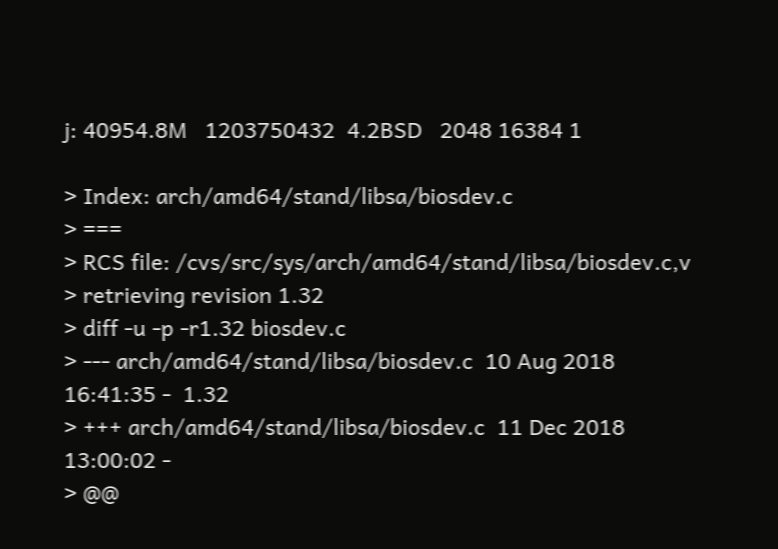j: 40954.8M   1203750432  4.2BSD   2048 16384 1

> Index: arch/amd64/stand/libsa/biosdev.c
> ===
> RCS file: /cvs/src/sys/arch/amd64/stand/libsa/biosdev.c,v
> retrieving revision 1.32
> diff -u -p -r1.32 biosdev.c
> --- arch/amd64/stand/libsa/biosdev.c  10 Aug 2018 16:41:35 -  1.32
> +++ arch/amd64/stand/libsa/biosdev.c  11 Dec 2018 13:00:02 -
> @@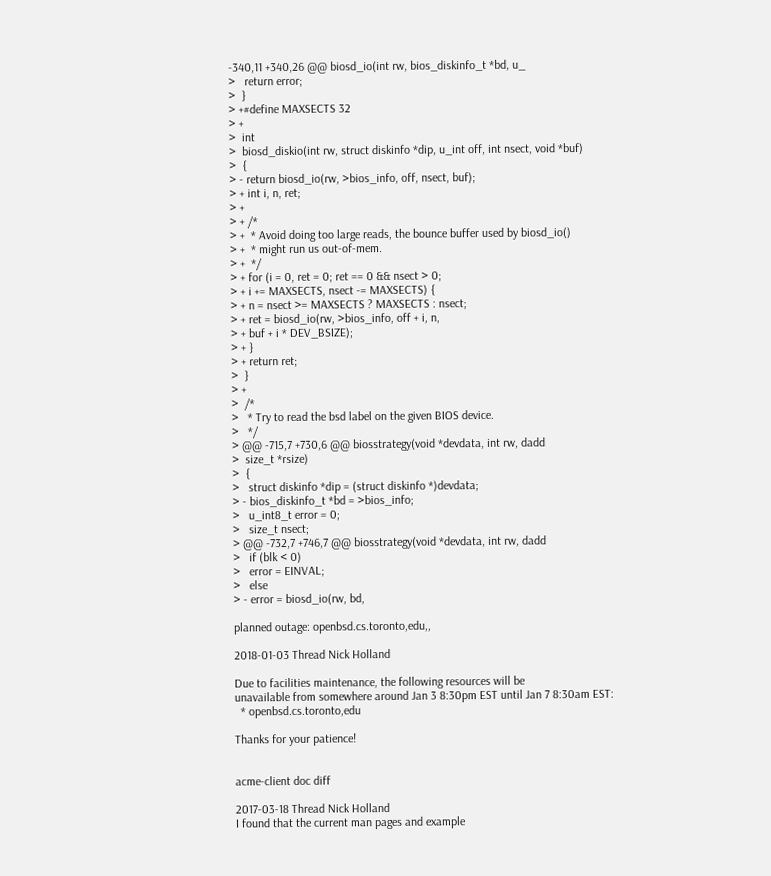-340,11 +340,26 @@ biosd_io(int rw, bios_diskinfo_t *bd, u_
>   return error;
>  }
> +#define MAXSECTS 32
> +
>  int
>  biosd_diskio(int rw, struct diskinfo *dip, u_int off, int nsect, void *buf)
>  {
> - return biosd_io(rw, >bios_info, off, nsect, buf);
> + int i, n, ret;
> +
> + /*
> +  * Avoid doing too large reads, the bounce buffer used by biosd_io()
> +  * might run us out-of-mem.
> +  */
> + for (i = 0, ret = 0; ret == 0 && nsect > 0;
> + i += MAXSECTS, nsect -= MAXSECTS) {
> + n = nsect >= MAXSECTS ? MAXSECTS : nsect;
> + ret = biosd_io(rw, >bios_info, off + i, n,
> + buf + i * DEV_BSIZE);
> + }
> + return ret;
>  }
> +
>  /*
>   * Try to read the bsd label on the given BIOS device.
>   */
> @@ -715,7 +730,6 @@ biosstrategy(void *devdata, int rw, dadd
>  size_t *rsize)
>  {
>   struct diskinfo *dip = (struct diskinfo *)devdata;
> - bios_diskinfo_t *bd = >bios_info;
>   u_int8_t error = 0;
>   size_t nsect;
> @@ -732,7 +746,7 @@ biosstrategy(void *devdata, int rw, dadd
>   if (blk < 0)
>   error = EINVAL;
>   else
> - error = biosd_io(rw, bd,

planned outage: openbsd.cs.toronto,edu,,

2018-01-03 Thread Nick Holland

Due to facilities maintenance, the following resources will be
unavailable from somewhere around Jan 3 8:30pm EST until Jan 7 8:30am EST:
  * openbsd.cs.toronto,edu

Thanks for your patience!


acme-client doc diff

2017-03-18 Thread Nick Holland
I found that the current man pages and example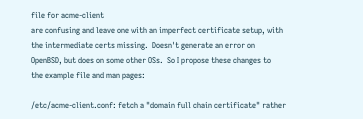file for acme-client
are confusing and leave one with an imperfect certificate setup, with
the intermediate certs missing.  Doesn't generate an error on
OpenBSD, but does on some other OSs.  So I propose these changes to
the example file and man pages:

/etc/acme-client.conf: fetch a "domain full chain certificate" rather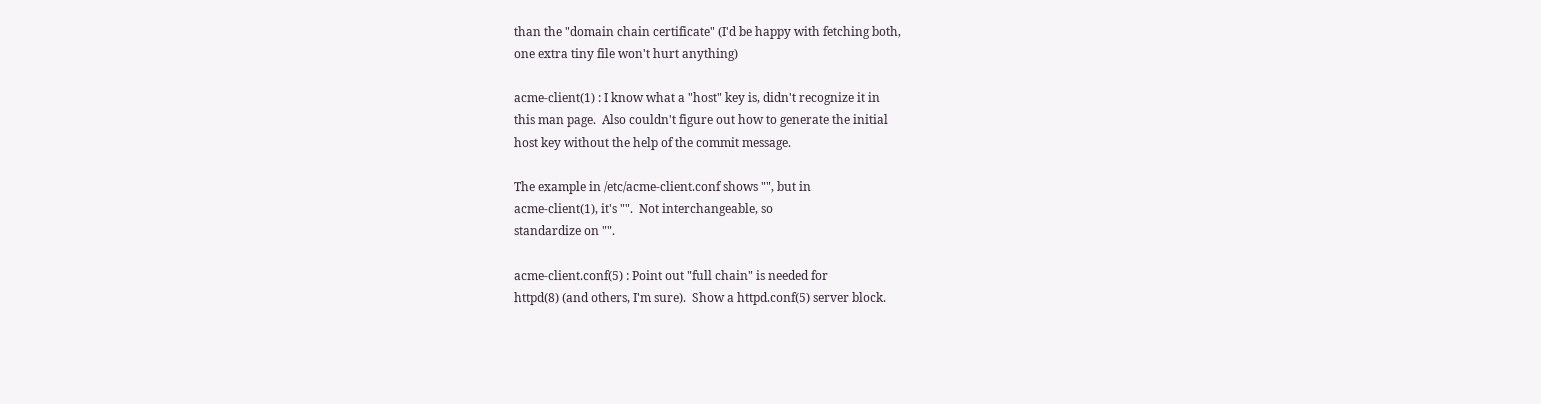than the "domain chain certificate" (I'd be happy with fetching both,
one extra tiny file won't hurt anything)

acme-client(1) : I know what a "host" key is, didn't recognize it in
this man page.  Also couldn't figure out how to generate the initial
host key without the help of the commit message.

The example in /etc/acme-client.conf shows "", but in
acme-client(1), it's "".  Not interchangeable, so
standardize on "".

acme-client.conf(5) : Point out "full chain" is needed for
httpd(8) (and others, I'm sure).  Show a httpd.conf(5) server block.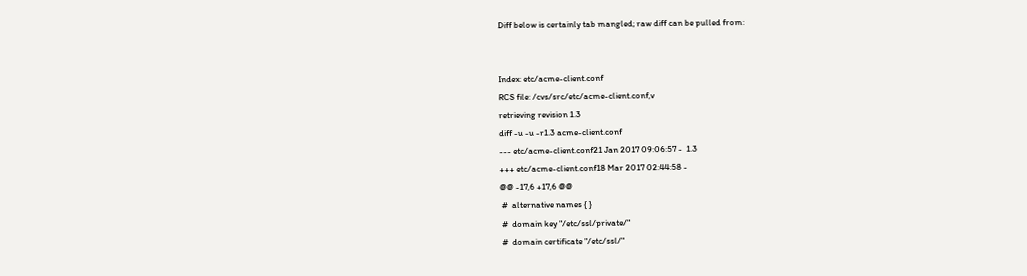Diff below is certainly tab mangled; raw diff can be pulled from:


Index: etc/acme-client.conf
RCS file: /cvs/src/etc/acme-client.conf,v
retrieving revision 1.3
diff -u -u -r1.3 acme-client.conf
--- etc/acme-client.conf21 Jan 2017 09:06:57 -  1.3
+++ etc/acme-client.conf18 Mar 2017 02:44:58 -
@@ -17,6 +17,6 @@
 #  alternative names { }
 #  domain key "/etc/ssl/private/"
 #  domain certificate "/etc/ssl/"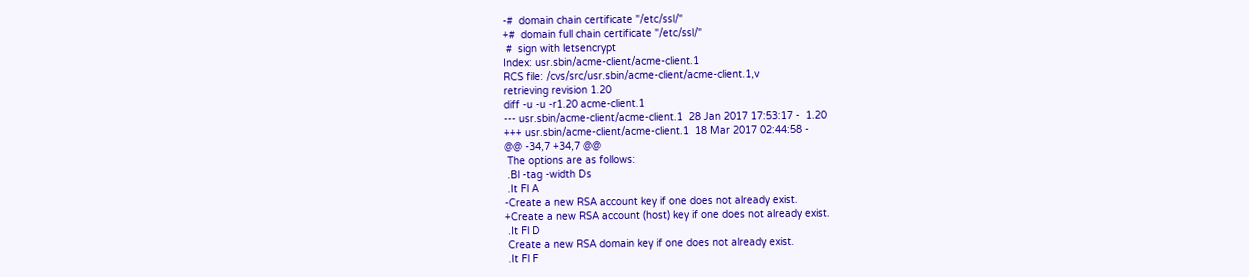-#  domain chain certificate "/etc/ssl/"
+#  domain full chain certificate "/etc/ssl/"
 #  sign with letsencrypt
Index: usr.sbin/acme-client/acme-client.1
RCS file: /cvs/src/usr.sbin/acme-client/acme-client.1,v
retrieving revision 1.20
diff -u -u -r1.20 acme-client.1
--- usr.sbin/acme-client/acme-client.1  28 Jan 2017 17:53:17 -  1.20
+++ usr.sbin/acme-client/acme-client.1  18 Mar 2017 02:44:58 -
@@ -34,7 +34,7 @@
 The options are as follows:
 .Bl -tag -width Ds
 .It Fl A
-Create a new RSA account key if one does not already exist.
+Create a new RSA account (host) key if one does not already exist.
 .It Fl D
 Create a new RSA domain key if one does not already exist.
 .It Fl F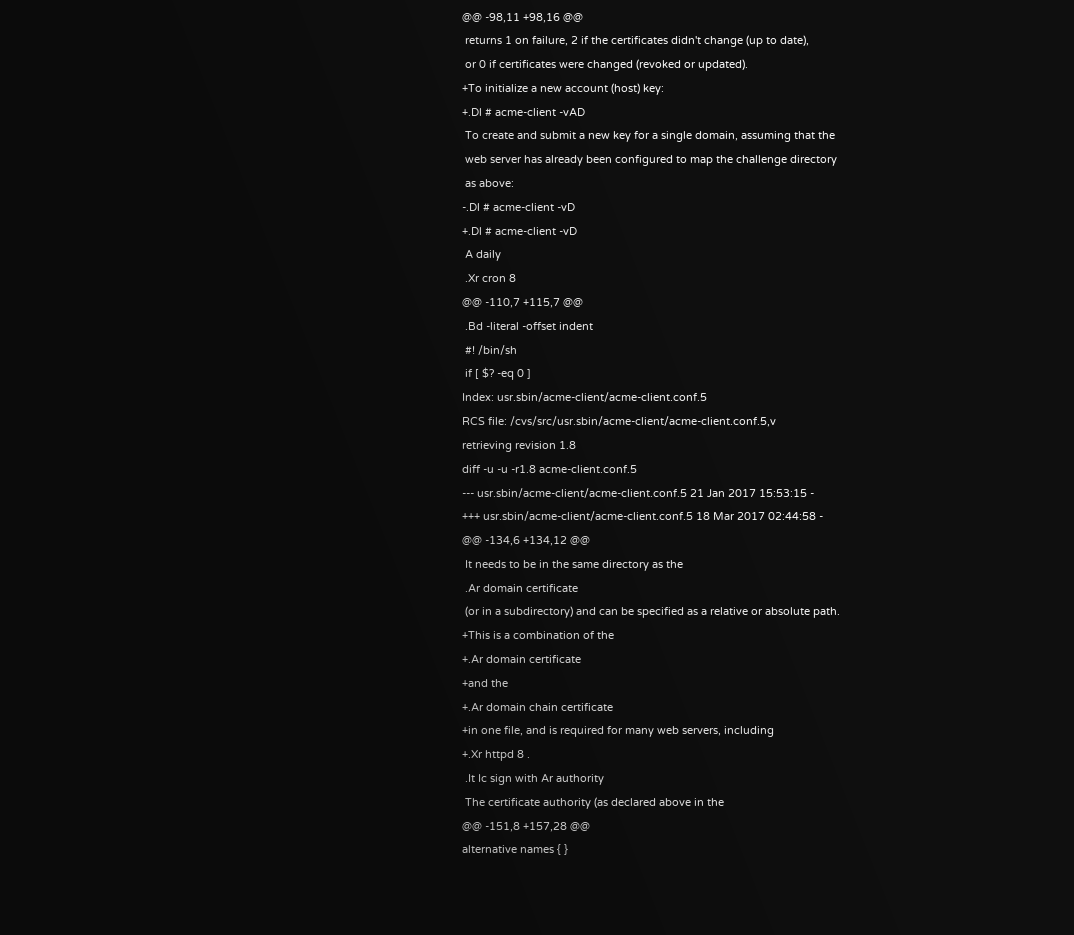@@ -98,11 +98,16 @@
 returns 1 on failure, 2 if the certificates didn't change (up to date),
 or 0 if certificates were changed (revoked or updated).
+To initialize a new account (host) key:
+.Dl # acme-client -vAD
 To create and submit a new key for a single domain, assuming that the
 web server has already been configured to map the challenge directory
 as above:
-.Dl # acme-client -vD
+.Dl # acme-client -vD
 A daily
 .Xr cron 8
@@ -110,7 +115,7 @@
 .Bd -literal -offset indent
 #! /bin/sh
 if [ $? -eq 0 ]
Index: usr.sbin/acme-client/acme-client.conf.5
RCS file: /cvs/src/usr.sbin/acme-client/acme-client.conf.5,v
retrieving revision 1.8
diff -u -u -r1.8 acme-client.conf.5
--- usr.sbin/acme-client/acme-client.conf.5 21 Jan 2017 15:53:15 -
+++ usr.sbin/acme-client/acme-client.conf.5 18 Mar 2017 02:44:58 -
@@ -134,6 +134,12 @@
 It needs to be in the same directory as the
 .Ar domain certificate
 (or in a subdirectory) and can be specified as a relative or absolute path.
+This is a combination of the
+.Ar domain certificate
+and the
+.Ar domain chain certificate
+in one file, and is required for many web servers, including
+.Xr httpd 8 .
 .It Ic sign with Ar authority
 The certificate authority (as declared above in the
@@ -151,8 +157,28 @@
alternative names { }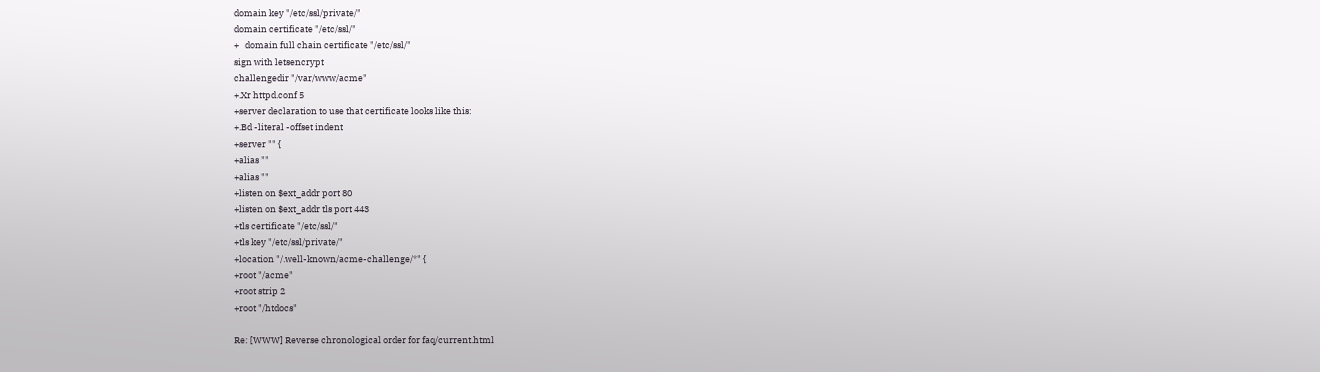domain key "/etc/ssl/private/"
domain certificate "/etc/ssl/"
+   domain full chain certificate "/etc/ssl/"
sign with letsencrypt
challengedir "/var/www/acme"
+.Xr httpd.conf 5
+server declaration to use that certificate looks like this:
+.Bd -literal -offset indent
+server "" {
+alias ""
+alias ""
+listen on $ext_addr port 80
+listen on $ext_addr tls port 443
+tls certificate "/etc/ssl/"
+tls key "/etc/ssl/private/"
+location "/.well-known/acme-challenge/*" {
+root "/acme"
+root strip 2
+root "/htdocs"

Re: [WWW] Reverse chronological order for faq/current.html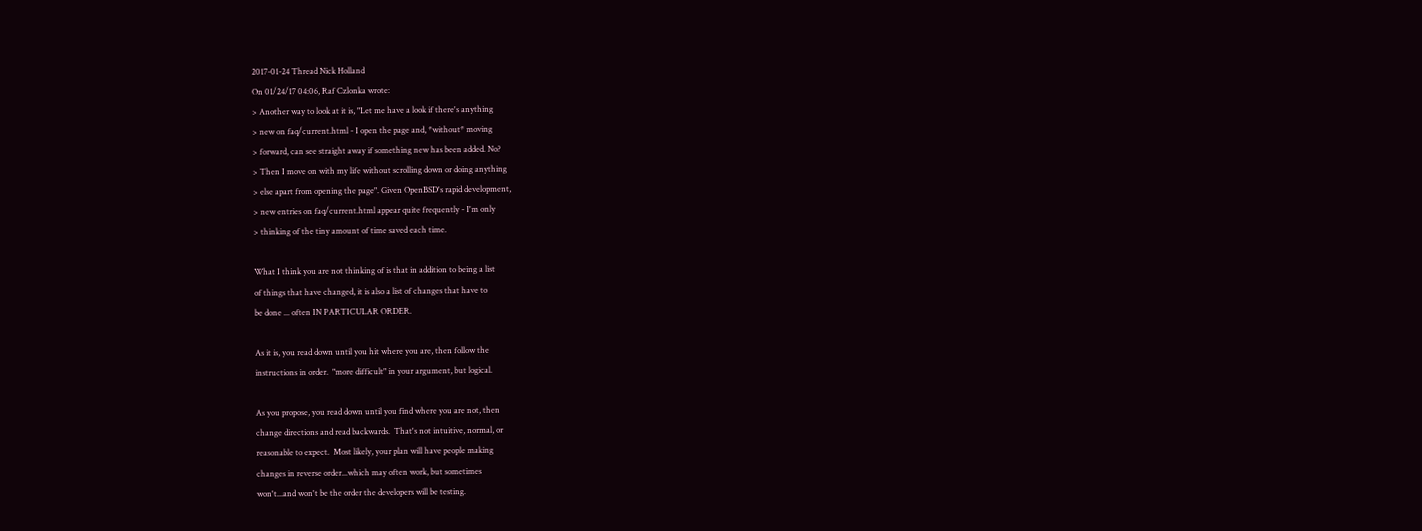2017-01-24 Thread Nick Holland
On 01/24/17 04:06, Raf Czlonka wrote:
> Another way to look at it is, "Let me have a look if there's anything
> new on faq/current.html - I open the page and, *without* moving
> forward, can see straight away if something new has been added. No?
> Then I move on with my life without scrolling down or doing anything
> else apart from opening the page". Given OpenBSD's rapid development,
> new entries on faq/current.html appear quite frequently - I'm only
> thinking of the tiny amount of time saved each time.

What I think you are not thinking of is that in addition to being a list
of things that have changed, it is also a list of changes that have to
be done ... often IN PARTICULAR ORDER.

As it is, you read down until you hit where you are, then follow the
instructions in order.  "more difficult" in your argument, but logical.

As you propose, you read down until you find where you are not, then
change directions and read backwards.  That's not intuitive, normal, or
reasonable to expect.  Most likely, your plan will have people making
changes in reverse order...which may often work, but sometimes
won't...and won't be the order the developers will be testing.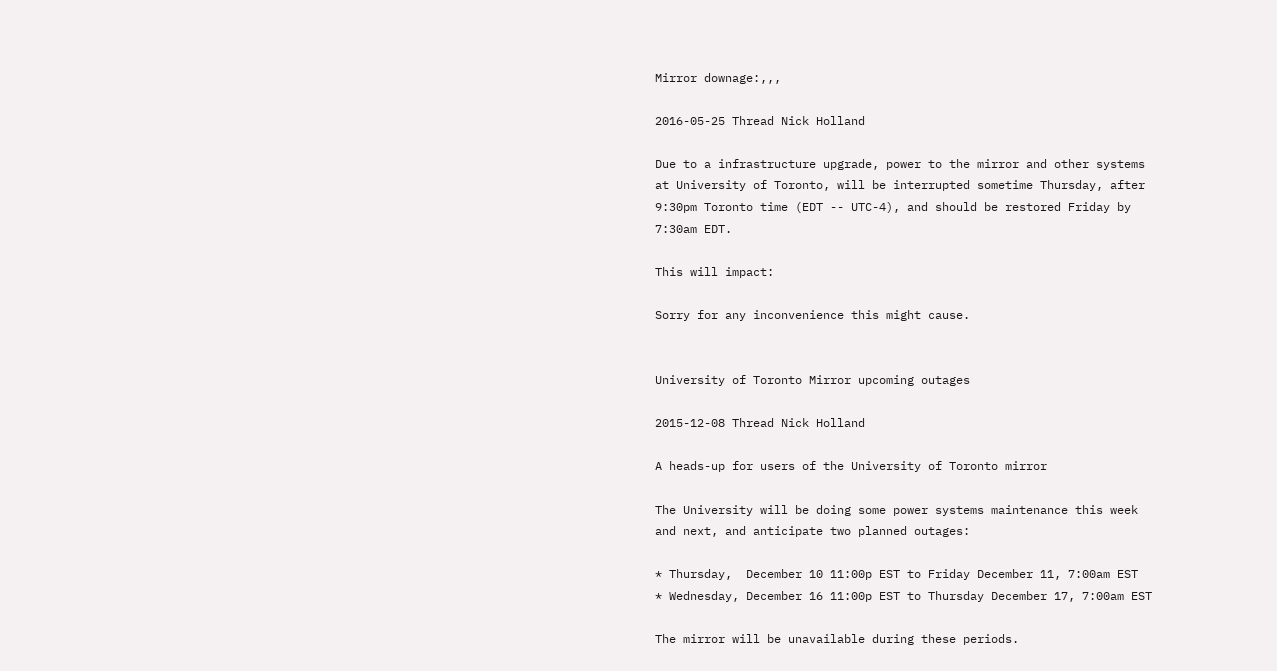Mirror downage:,,,

2016-05-25 Thread Nick Holland

Due to a infrastructure upgrade, power to the mirror and other systems
at University of Toronto, will be interrupted sometime Thursday, after
9:30pm Toronto time (EDT -- UTC-4), and should be restored Friday by
7:30am EDT.

This will impact:

Sorry for any inconvenience this might cause.


University of Toronto Mirror upcoming outages

2015-12-08 Thread Nick Holland

A heads-up for users of the University of Toronto mirror

The University will be doing some power systems maintenance this week
and next, and anticipate two planned outages:

* Thursday,  December 10 11:00p EST to Friday December 11, 7:00am EST
* Wednesday, December 16 11:00p EST to Thursday December 17, 7:00am EST

The mirror will be unavailable during these periods.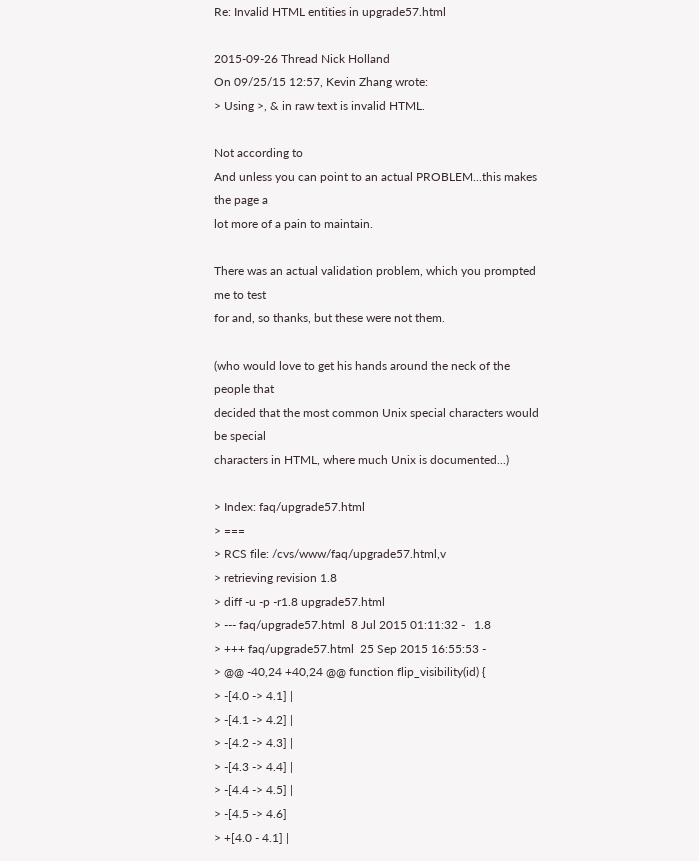Re: Invalid HTML entities in upgrade57.html

2015-09-26 Thread Nick Holland
On 09/25/15 12:57, Kevin Zhang wrote:
> Using >, & in raw text is invalid HTML.

Not according to
And unless you can point to an actual PROBLEM...this makes the page a
lot more of a pain to maintain.

There was an actual validation problem, which you prompted me to test
for and, so thanks, but these were not them.

(who would love to get his hands around the neck of the people that
decided that the most common Unix special characters would be special
characters in HTML, where much Unix is documented...)

> Index: faq/upgrade57.html
> ===
> RCS file: /cvs/www/faq/upgrade57.html,v
> retrieving revision 1.8
> diff -u -p -r1.8 upgrade57.html
> --- faq/upgrade57.html  8 Jul 2015 01:11:32 -   1.8
> +++ faq/upgrade57.html  25 Sep 2015 16:55:53 -
> @@ -40,24 +40,24 @@ function flip_visibility(id) {
> -[4.0 -> 4.1] |
> -[4.1 -> 4.2] |
> -[4.2 -> 4.3] |
> -[4.3 -> 4.4] |
> -[4.4 -> 4.5] |
> -[4.5 -> 4.6]
> +[4.0 - 4.1] |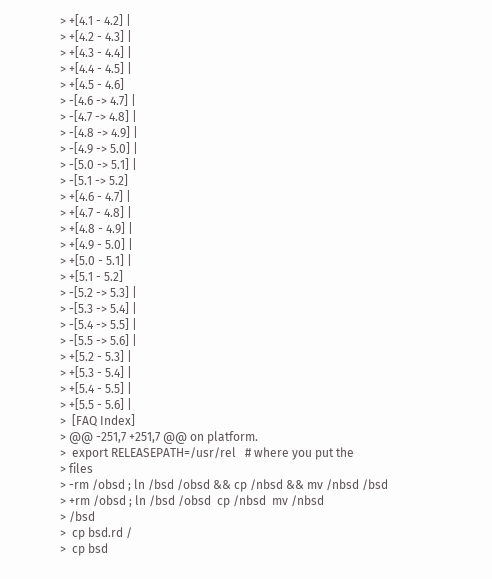> +[4.1 - 4.2] |
> +[4.2 - 4.3] |
> +[4.3 - 4.4] |
> +[4.4 - 4.5] |
> +[4.5 - 4.6]
> -[4.6 -> 4.7] |
> -[4.7 -> 4.8] |
> -[4.8 -> 4.9] |
> -[4.9 -> 5.0] |
> -[5.0 -> 5.1] |
> -[5.1 -> 5.2]
> +[4.6 - 4.7] |
> +[4.7 - 4.8] |
> +[4.8 - 4.9] |
> +[4.9 - 5.0] |
> +[5.0 - 5.1] |
> +[5.1 - 5.2]
> -[5.2 -> 5.3] |
> -[5.3 -> 5.4] |
> -[5.4 -> 5.5] |
> -[5.5 -> 5.6] |
> +[5.2 - 5.3] |
> +[5.3 - 5.4] |
> +[5.4 - 5.5] |
> +[5.5 - 5.6] |
>  [FAQ Index]
> @@ -251,7 +251,7 @@ on platform.
>  export RELEASEPATH=/usr/rel   # where you put the
> files
> -rm /obsd ; ln /bsd /obsd && cp /nbsd && mv /nbsd /bsd
> +rm /obsd ; ln /bsd /obsd  cp /nbsd  mv /nbsd
> /bsd
>  cp bsd.rd /
>  cp bsd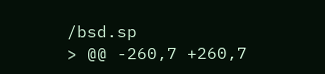/bsd.sp
> @@ -260,7 +260,7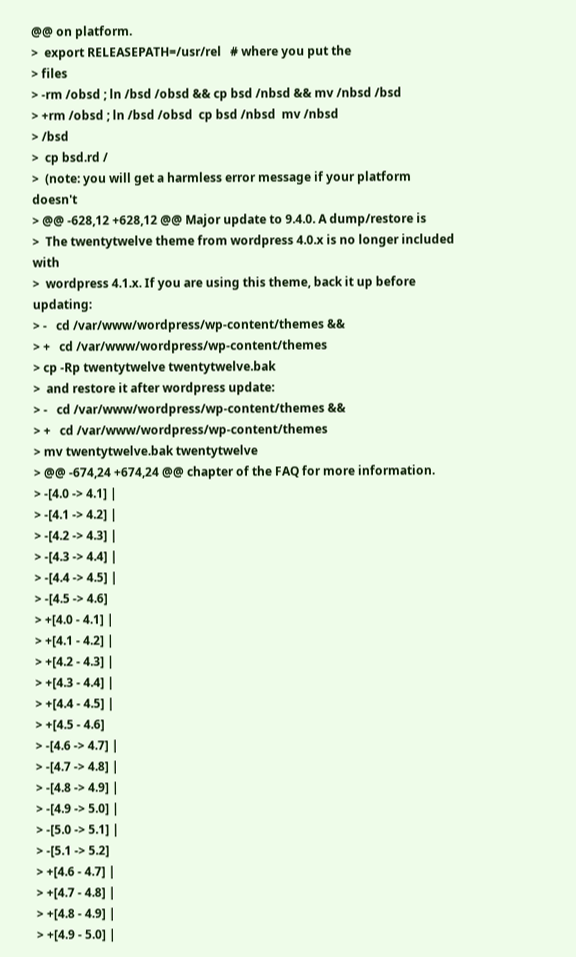@@ on platform.
>  export RELEASEPATH=/usr/rel   # where you put the
> files
> -rm /obsd ; ln /bsd /obsd && cp bsd /nbsd && mv /nbsd /bsd
> +rm /obsd ; ln /bsd /obsd  cp bsd /nbsd  mv /nbsd
> /bsd
>  cp bsd.rd /
>  (note: you will get a harmless error message if your platform doesn't
> @@ -628,12 +628,12 @@ Major update to 9.4.0. A dump/restore is
>  The twentytwelve theme from wordpress 4.0.x is no longer included with
>  wordpress 4.1.x. If you are using this theme, back it up before updating:
> -   cd /var/www/wordpress/wp-content/themes &&
> +   cd /var/www/wordpress/wp-content/themes
> cp -Rp twentytwelve twentytwelve.bak
>  and restore it after wordpress update:
> -   cd /var/www/wordpress/wp-content/themes &&
> +   cd /var/www/wordpress/wp-content/themes
> mv twentytwelve.bak twentytwelve
> @@ -674,24 +674,24 @@ chapter of the FAQ for more information.
> -[4.0 -> 4.1] |
> -[4.1 -> 4.2] |
> -[4.2 -> 4.3] |
> -[4.3 -> 4.4] |
> -[4.4 -> 4.5] |
> -[4.5 -> 4.6]
> +[4.0 - 4.1] |
> +[4.1 - 4.2] |
> +[4.2 - 4.3] |
> +[4.3 - 4.4] |
> +[4.4 - 4.5] |
> +[4.5 - 4.6]
> -[4.6 -> 4.7] |
> -[4.7 -> 4.8] |
> -[4.8 -> 4.9] |
> -[4.9 -> 5.0] |
> -[5.0 -> 5.1] |
> -[5.1 -> 5.2]
> +[4.6 - 4.7] |
> +[4.7 - 4.8] |
> +[4.8 - 4.9] |
> +[4.9 - 5.0] |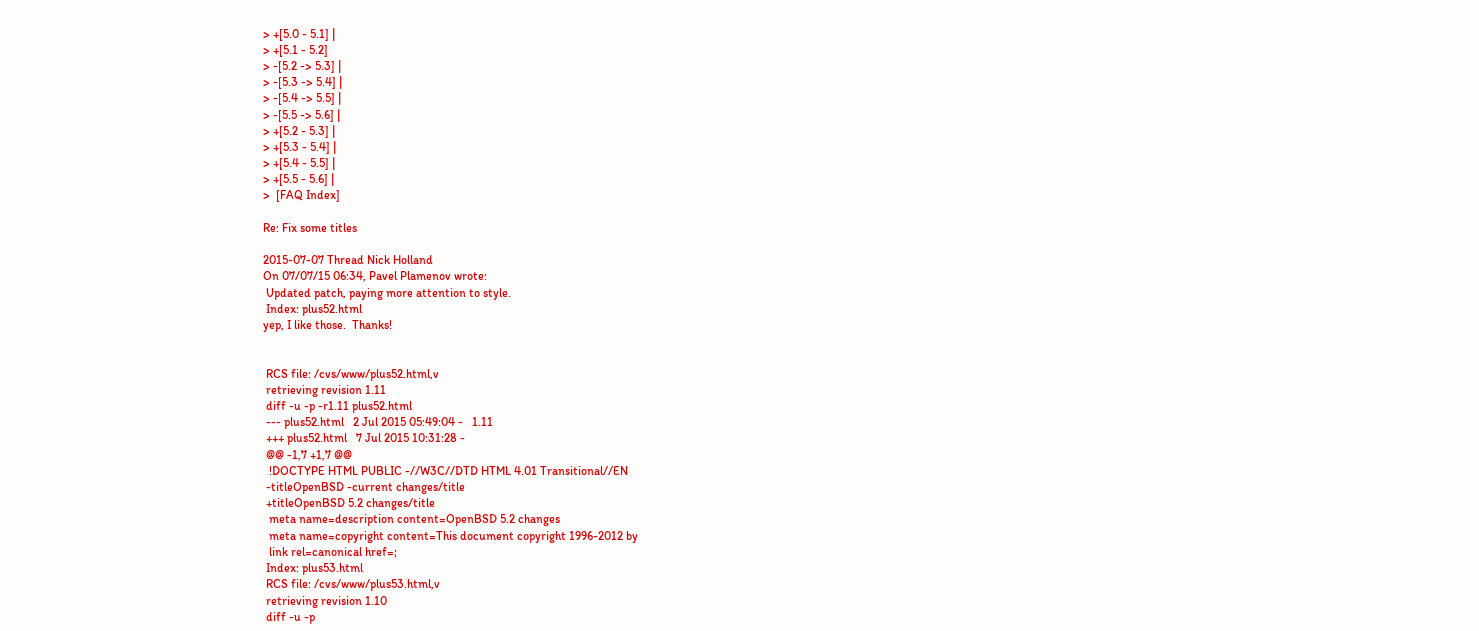> +[5.0 - 5.1] |
> +[5.1 - 5.2]
> -[5.2 -> 5.3] |
> -[5.3 -> 5.4] |
> -[5.4 -> 5.5] |
> -[5.5 -> 5.6] |
> +[5.2 - 5.3] |
> +[5.3 - 5.4] |
> +[5.4 - 5.5] |
> +[5.5 - 5.6] |
>  [FAQ Index]

Re: Fix some titles

2015-07-07 Thread Nick Holland
On 07/07/15 06:34, Pavel Plamenov wrote:
 Updated patch, paying more attention to style.
 Index: plus52.html
yep, I like those.  Thanks!


 RCS file: /cvs/www/plus52.html,v
 retrieving revision 1.11
 diff -u -p -r1.11 plus52.html
 --- plus52.html   2 Jul 2015 05:49:04 -   1.11
 +++ plus52.html   7 Jul 2015 10:31:28 -
 @@ -1,7 +1,7 @@
  !DOCTYPE HTML PUBLIC -//W3C//DTD HTML 4.01 Transitional//EN
 -titleOpenBSD -current changes/title
 +titleOpenBSD 5.2 changes/title
  meta name=description content=OpenBSD 5.2 changes
  meta name=copyright content=This document copyright 1996-2012 by
  link rel=canonical href=;
 Index: plus53.html
 RCS file: /cvs/www/plus53.html,v
 retrieving revision 1.10
 diff -u -p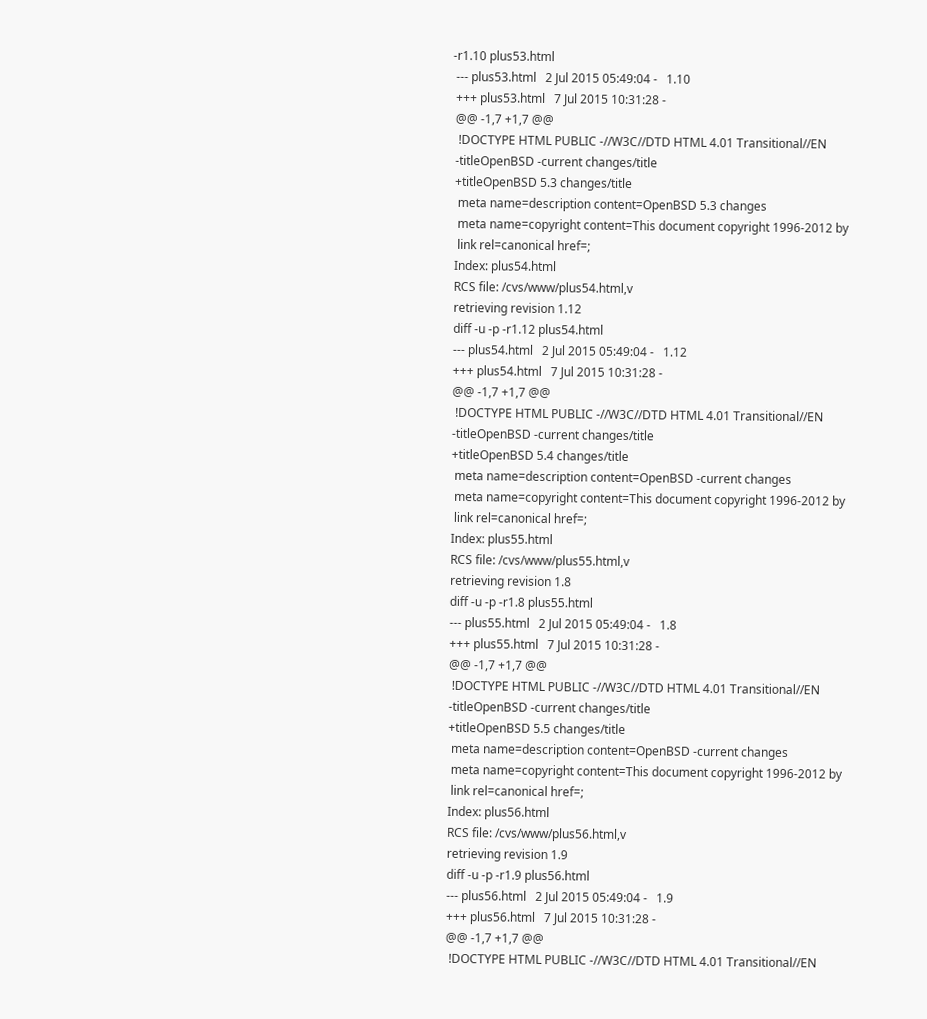-r1.10 plus53.html
 --- plus53.html   2 Jul 2015 05:49:04 -   1.10
 +++ plus53.html   7 Jul 2015 10:31:28 -
 @@ -1,7 +1,7 @@
  !DOCTYPE HTML PUBLIC -//W3C//DTD HTML 4.01 Transitional//EN
 -titleOpenBSD -current changes/title
 +titleOpenBSD 5.3 changes/title
  meta name=description content=OpenBSD 5.3 changes
  meta name=copyright content=This document copyright 1996-2012 by
  link rel=canonical href=;
 Index: plus54.html
 RCS file: /cvs/www/plus54.html,v
 retrieving revision 1.12
 diff -u -p -r1.12 plus54.html
 --- plus54.html   2 Jul 2015 05:49:04 -   1.12
 +++ plus54.html   7 Jul 2015 10:31:28 -
 @@ -1,7 +1,7 @@
  !DOCTYPE HTML PUBLIC -//W3C//DTD HTML 4.01 Transitional//EN
 -titleOpenBSD -current changes/title
 +titleOpenBSD 5.4 changes/title
  meta name=description content=OpenBSD -current changes
  meta name=copyright content=This document copyright 1996-2012 by
  link rel=canonical href=;
 Index: plus55.html
 RCS file: /cvs/www/plus55.html,v
 retrieving revision 1.8
 diff -u -p -r1.8 plus55.html
 --- plus55.html   2 Jul 2015 05:49:04 -   1.8
 +++ plus55.html   7 Jul 2015 10:31:28 -
 @@ -1,7 +1,7 @@
  !DOCTYPE HTML PUBLIC -//W3C//DTD HTML 4.01 Transitional//EN
 -titleOpenBSD -current changes/title
 +titleOpenBSD 5.5 changes/title
  meta name=description content=OpenBSD -current changes
  meta name=copyright content=This document copyright 1996-2012 by
  link rel=canonical href=;
 Index: plus56.html
 RCS file: /cvs/www/plus56.html,v
 retrieving revision 1.9
 diff -u -p -r1.9 plus56.html
 --- plus56.html   2 Jul 2015 05:49:04 -   1.9
 +++ plus56.html   7 Jul 2015 10:31:28 -
 @@ -1,7 +1,7 @@
  !DOCTYPE HTML PUBLIC -//W3C//DTD HTML 4.01 Transitional//EN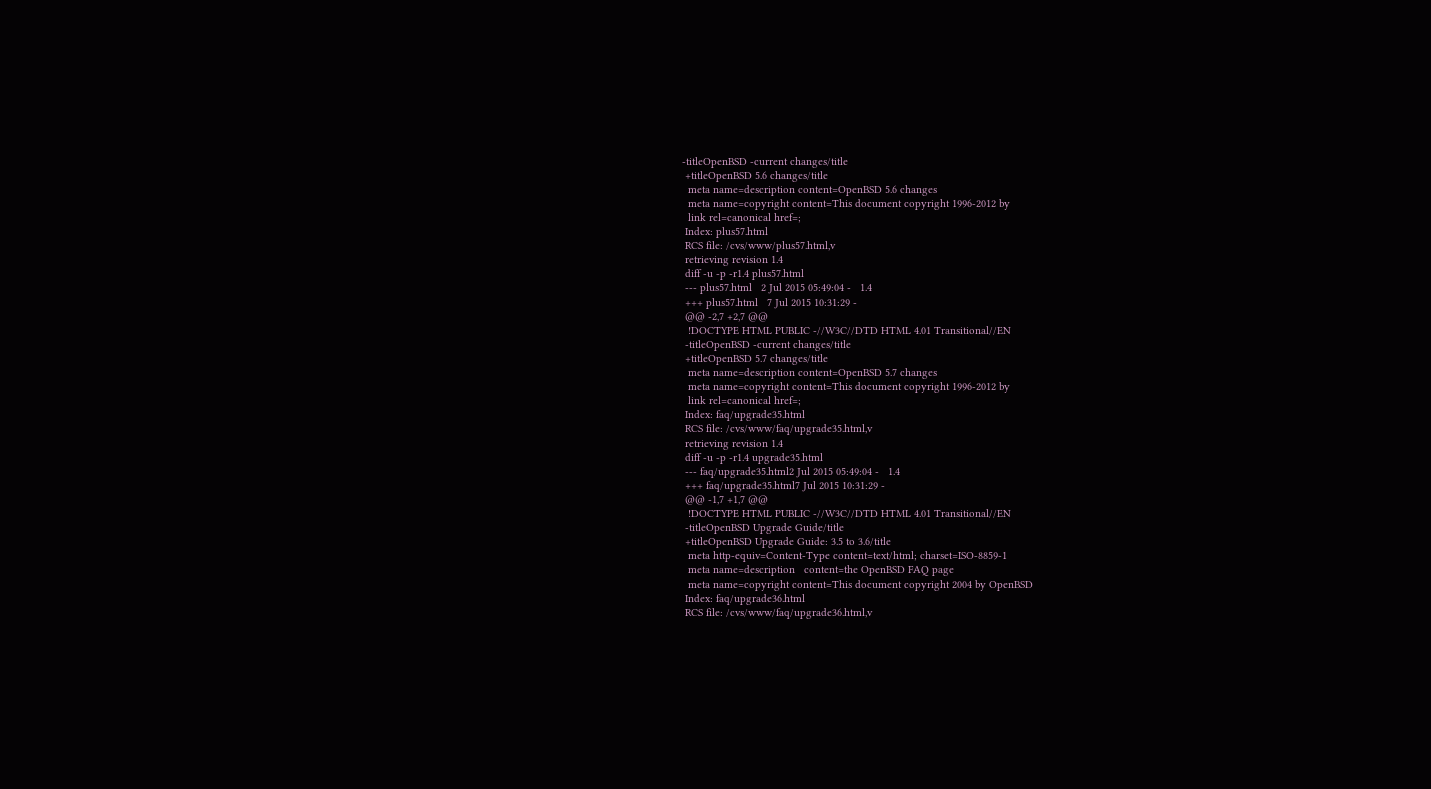-titleOpenBSD -current changes/title
 +titleOpenBSD 5.6 changes/title
  meta name=description content=OpenBSD 5.6 changes
  meta name=copyright content=This document copyright 1996-2012 by
  link rel=canonical href=;
 Index: plus57.html
 RCS file: /cvs/www/plus57.html,v
 retrieving revision 1.4
 diff -u -p -r1.4 plus57.html
 --- plus57.html   2 Jul 2015 05:49:04 -   1.4
 +++ plus57.html   7 Jul 2015 10:31:29 -
 @@ -2,7 +2,7 @@
  !DOCTYPE HTML PUBLIC -//W3C//DTD HTML 4.01 Transitional//EN
 -titleOpenBSD -current changes/title
 +titleOpenBSD 5.7 changes/title
  meta name=description content=OpenBSD 5.7 changes
  meta name=copyright content=This document copyright 1996-2012 by
  link rel=canonical href=;
 Index: faq/upgrade35.html
 RCS file: /cvs/www/faq/upgrade35.html,v
 retrieving revision 1.4
 diff -u -p -r1.4 upgrade35.html
 --- faq/upgrade35.html2 Jul 2015 05:49:04 -   1.4
 +++ faq/upgrade35.html7 Jul 2015 10:31:29 -
 @@ -1,7 +1,7 @@
  !DOCTYPE HTML PUBLIC -//W3C//DTD HTML 4.01 Transitional//EN
 -titleOpenBSD Upgrade Guide/title
 +titleOpenBSD Upgrade Guide: 3.5 to 3.6/title
  meta http-equiv=Content-Type content=text/html; charset=ISO-8859-1
  meta name=description   content=the OpenBSD FAQ page
  meta name=copyright content=This document copyright 2004 by OpenBSD
 Index: faq/upgrade36.html
 RCS file: /cvs/www/faq/upgrade36.html,v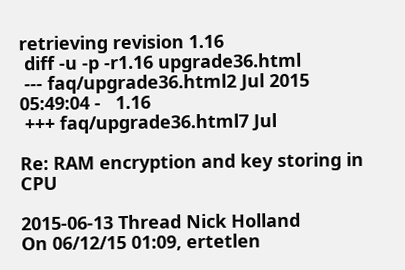retrieving revision 1.16
 diff -u -p -r1.16 upgrade36.html
 --- faq/upgrade36.html2 Jul 2015 05:49:04 -   1.16
 +++ faq/upgrade36.html7 Jul

Re: RAM encryption and key storing in CPU

2015-06-13 Thread Nick Holland
On 06/12/15 01:09, ertetlen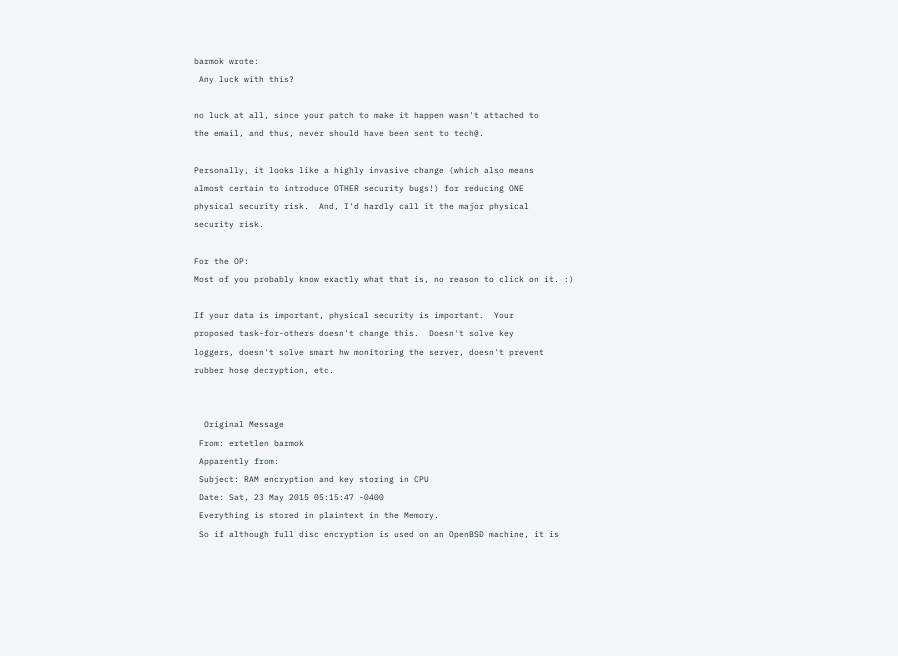barmok wrote:
 Any luck with this?

no luck at all, since your patch to make it happen wasn't attached to
the email, and thus, never should have been sent to tech@.

Personally, it looks like a highly invasive change (which also means
almost certain to introduce OTHER security bugs!) for reducing ONE
physical security risk.  And, I'd hardly call it the major physical
security risk.

For the OP:
Most of you probably know exactly what that is, no reason to click on it. :)

If your data is important, physical security is important.  Your
proposed task-for-others doesn't change this.  Doesn't solve key
loggers, doesn't solve smart hw monitoring the server, doesn't prevent
rubber hose decryption, etc.


  Original Message
 From: ertetlen barmok
 Apparently from:
 Subject: RAM encryption and key storing in CPU
 Date: Sat, 23 May 2015 05:15:47 -0400
 Everything is stored in plaintext in the Memory.
 So if although full disc encryption is used on an OpenBSD machine, it is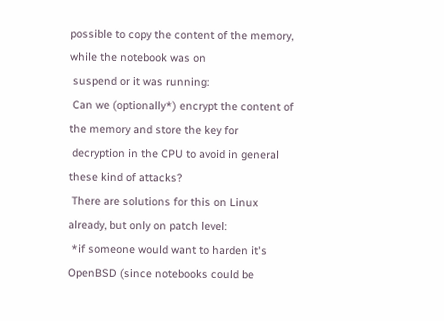possible to copy the content of the memory, while the notebook was on
 suspend or it was running:
 Can we (optionally*) encrypt the content of the memory and store the key for
 decryption in the CPU to avoid in general these kind of attacks?
 There are solutions for this on Linux already, but only on patch level:
 *if someone would want to harden it's OpenBSD (since notebooks could be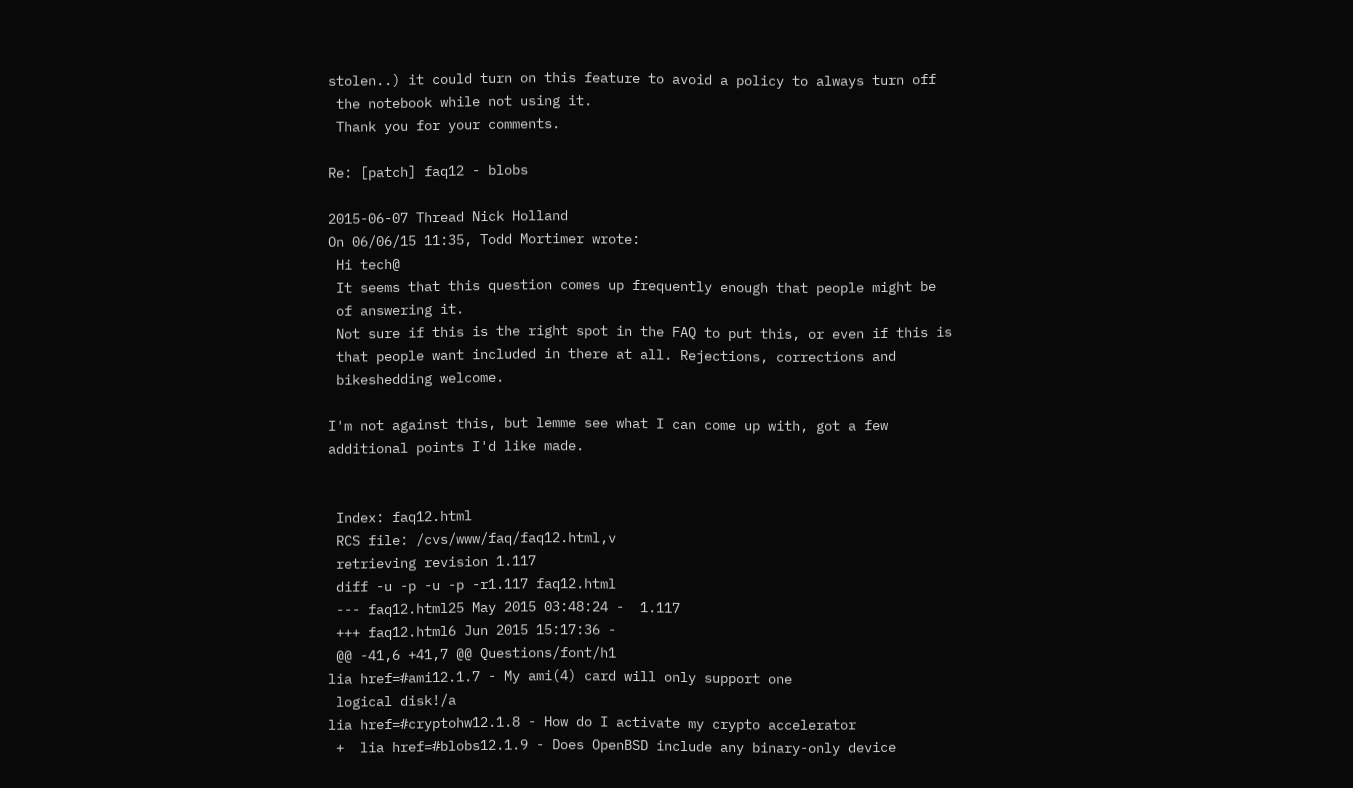stolen..) it could turn on this feature to avoid a policy to always turn off
 the notebook while not using it.
 Thank you for your comments.

Re: [patch] faq12 - blobs

2015-06-07 Thread Nick Holland
On 06/06/15 11:35, Todd Mortimer wrote:
 Hi tech@
 It seems that this question comes up frequently enough that people might be
 of answering it.
 Not sure if this is the right spot in the FAQ to put this, or even if this is
 that people want included in there at all. Rejections, corrections and
 bikeshedding welcome.

I'm not against this, but lemme see what I can come up with, got a few
additional points I'd like made.


 Index: faq12.html
 RCS file: /cvs/www/faq/faq12.html,v
 retrieving revision 1.117
 diff -u -p -u -p -r1.117 faq12.html
 --- faq12.html25 May 2015 03:48:24 -  1.117
 +++ faq12.html6 Jun 2015 15:17:36 -
 @@ -41,6 +41,7 @@ Questions/font/h1
lia href=#ami12.1.7 - My ami(4) card will only support one
 logical disk!/a
lia href=#cryptohw12.1.8 - How do I activate my crypto accelerator
 +  lia href=#blobs12.1.9 - Does OpenBSD include any binary-only device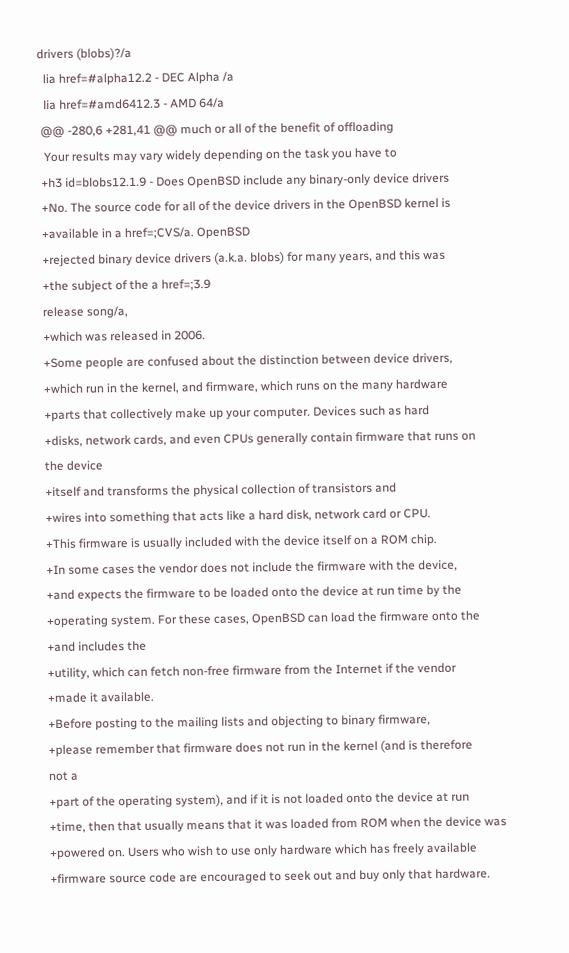drivers (blobs)?/a
  lia href=#alpha12.2 - DEC Alpha /a
  lia href=#amd6412.3 - AMD 64/a
 @@ -280,6 +281,41 @@ much or all of the benefit of offloading
  Your results may vary widely depending on the task you have to
 +h3 id=blobs12.1.9 - Does OpenBSD include any binary-only device drivers
 +No. The source code for all of the device drivers in the OpenBSD kernel is
 +available in a href=;CVS/a. OpenBSD
 +rejected binary device drivers (a.k.a. blobs) for many years, and this was
 +the subject of the a href=;3.9
 release song/a,
 +which was released in 2006.
 +Some people are confused about the distinction between device drivers,
 +which run in the kernel, and firmware, which runs on the many hardware
 +parts that collectively make up your computer. Devices such as hard
 +disks, network cards, and even CPUs generally contain firmware that runs on
 the device
 +itself and transforms the physical collection of transistors and
 +wires into something that acts like a hard disk, network card or CPU.
 +This firmware is usually included with the device itself on a ROM chip.
 +In some cases the vendor does not include the firmware with the device,
 +and expects the firmware to be loaded onto the device at run time by the
 +operating system. For these cases, OpenBSD can load the firmware onto the
 +and includes the
 +utility, which can fetch non-free firmware from the Internet if the vendor
 +made it available.
 +Before posting to the mailing lists and objecting to binary firmware,
 +please remember that firmware does not run in the kernel (and is therefore
 not a
 +part of the operating system), and if it is not loaded onto the device at run
 +time, then that usually means that it was loaded from ROM when the device was
 +powered on. Users who wish to use only hardware which has freely available
 +firmware source code are encouraged to seek out and buy only that hardware.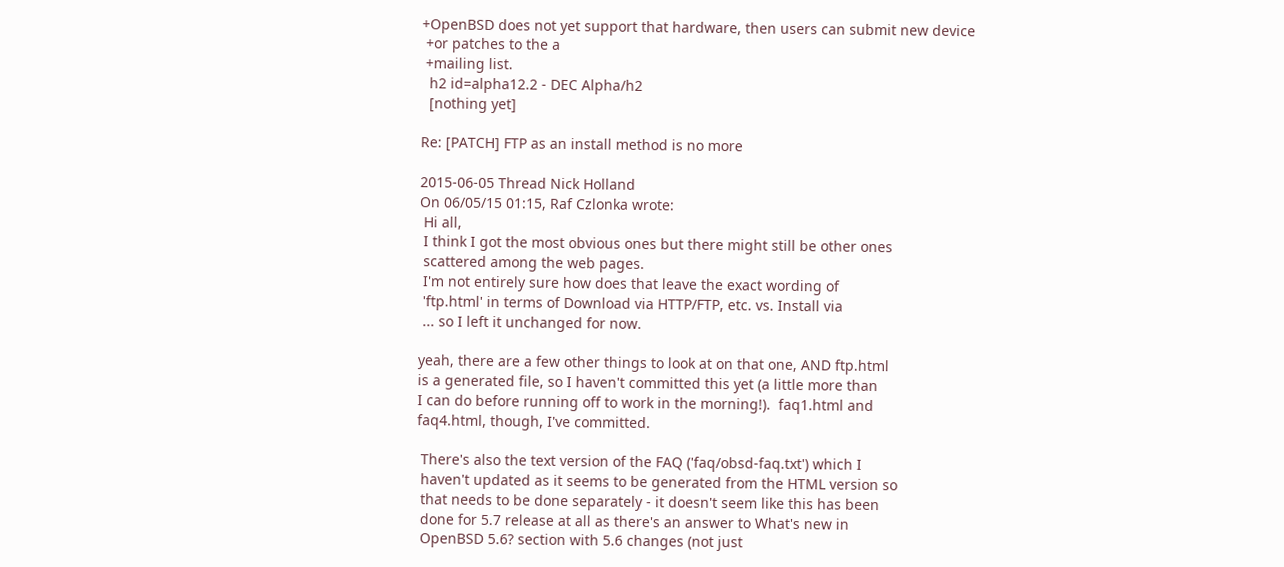+OpenBSD does not yet support that hardware, then users can submit new device
 +or patches to the a
 +mailing list.
  h2 id=alpha12.2 - DEC Alpha/h2
  [nothing yet]

Re: [PATCH] FTP as an install method is no more

2015-06-05 Thread Nick Holland
On 06/05/15 01:15, Raf Czlonka wrote:
 Hi all,
 I think I got the most obvious ones but there might still be other ones
 scattered among the web pages.
 I'm not entirely sure how does that leave the exact wording of
 'ftp.html' in terms of Download via HTTP/FTP, etc. vs. Install via
 ... so I left it unchanged for now.

yeah, there are a few other things to look at on that one, AND ftp.html
is a generated file, so I haven't committed this yet (a little more than
I can do before running off to work in the morning!).  faq1.html and
faq4.html, though, I've committed.

 There's also the text version of the FAQ ('faq/obsd-faq.txt') which I
 haven't updated as it seems to be generated from the HTML version so
 that needs to be done separately - it doesn't seem like this has been
 done for 5.7 release at all as there's an answer to What's new in
 OpenBSD 5.6? section with 5.6 changes (not just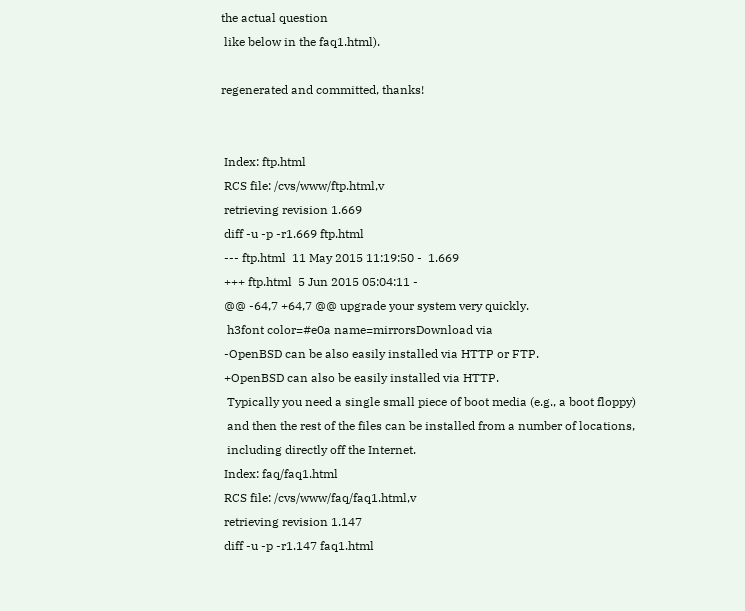the actual question
 like below in the faq1.html).

regenerated and committed, thanks!


 Index: ftp.html
 RCS file: /cvs/www/ftp.html,v
 retrieving revision 1.669
 diff -u -p -r1.669 ftp.html
 --- ftp.html  11 May 2015 11:19:50 -  1.669
 +++ ftp.html  5 Jun 2015 05:04:11 -
 @@ -64,7 +64,7 @@ upgrade your system very quickly.
  h3font color=#e0a name=mirrorsDownload via
 -OpenBSD can be also easily installed via HTTP or FTP.
 +OpenBSD can also be easily installed via HTTP.
  Typically you need a single small piece of boot media (e.g., a boot floppy)
  and then the rest of the files can be installed from a number of locations,
  including directly off the Internet.
 Index: faq/faq1.html
 RCS file: /cvs/www/faq/faq1.html,v
 retrieving revision 1.147
 diff -u -p -r1.147 faq1.html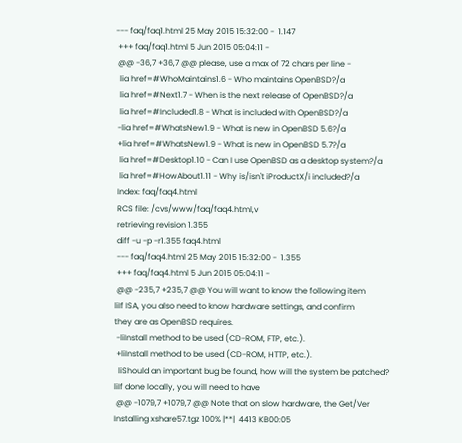--- faq/faq1.html 25 May 2015 15:32:00 -  1.147
 +++ faq/faq1.html 5 Jun 2015 05:04:11 -
 @@ -36,7 +36,7 @@ please, use a max of 72 chars per line -
  lia href=#WhoMaintains1.6 - Who maintains OpenBSD?/a
  lia href=#Next1.7 - When is the next release of OpenBSD?/a
  lia href=#Included1.8 - What is included with OpenBSD?/a
 -lia href=#WhatsNew1.9 - What is new in OpenBSD 5.6?/a
 +lia href=#WhatsNew1.9 - What is new in OpenBSD 5.7?/a
  lia href=#Desktop1.10 - Can I use OpenBSD as a desktop system?/a
  lia href=#HowAbout1.11 - Why is/isn't iProductX/i included?/a
 Index: faq/faq4.html
 RCS file: /cvs/www/faq/faq4.html,v
 retrieving revision 1.355
 diff -u -p -r1.355 faq4.html
 --- faq/faq4.html 25 May 2015 15:32:00 -  1.355
 +++ faq/faq4.html 5 Jun 2015 05:04:11 -
 @@ -235,7 +235,7 @@ You will want to know the following item
liIf ISA, you also need to know hardware settings, and confirm
they are as OpenBSD requires.
 -liInstall method to be used (CD-ROM, FTP, etc.).
 +liInstall method to be used (CD-ROM, HTTP, etc.).
  liShould an important bug be found, how will the system be patched?
liIf done locally, you will need to have
 @@ -1079,7 +1079,7 @@ Note that on slow hardware, the Get/Ver
Installing xshare57.tgz 100% |**|  4413 KB00:05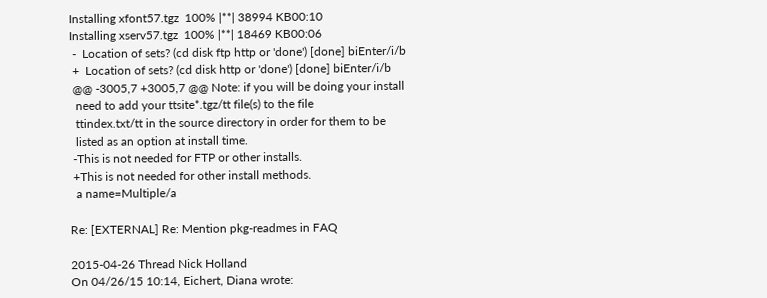Installing xfont57.tgz  100% |**| 38994 KB00:10
Installing xserv57.tgz  100% |**| 18469 KB00:06
 -  Location of sets? (cd disk ftp http or 'done') [done] biEnter/i/b
 +  Location of sets? (cd disk http or 'done') [done] biEnter/i/b
 @@ -3005,7 +3005,7 @@ Note: if you will be doing your install
  need to add your ttsite*.tgz/tt file(s) to the file
  ttindex.txt/tt in the source directory in order for them to be
  listed as an option at install time.
 -This is not needed for FTP or other installs.
 +This is not needed for other install methods.
  a name=Multiple/a

Re: [EXTERNAL] Re: Mention pkg-readmes in FAQ

2015-04-26 Thread Nick Holland
On 04/26/15 10:14, Eichert, Diana wrote: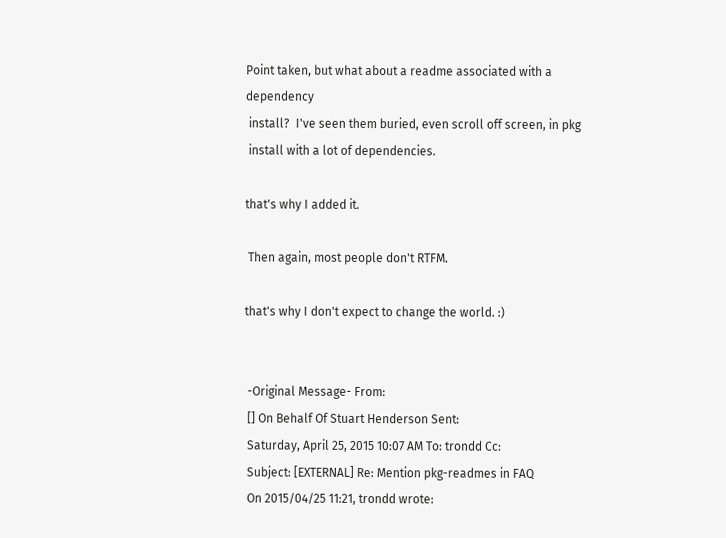Point taken, but what about a readme associated with a dependency
 install?  I've seen them buried, even scroll off screen, in pkg
 install with a lot of dependencies.

that's why I added it.

 Then again, most people don't RTFM.

that's why I don't expect to change the world. :)


 -Original Message- From:
 [] On Behalf Of Stuart Henderson Sent:
 Saturday, April 25, 2015 10:07 AM To: trondd Cc:
 Subject: [EXTERNAL] Re: Mention pkg-readmes in FAQ
 On 2015/04/25 11:21, trondd wrote: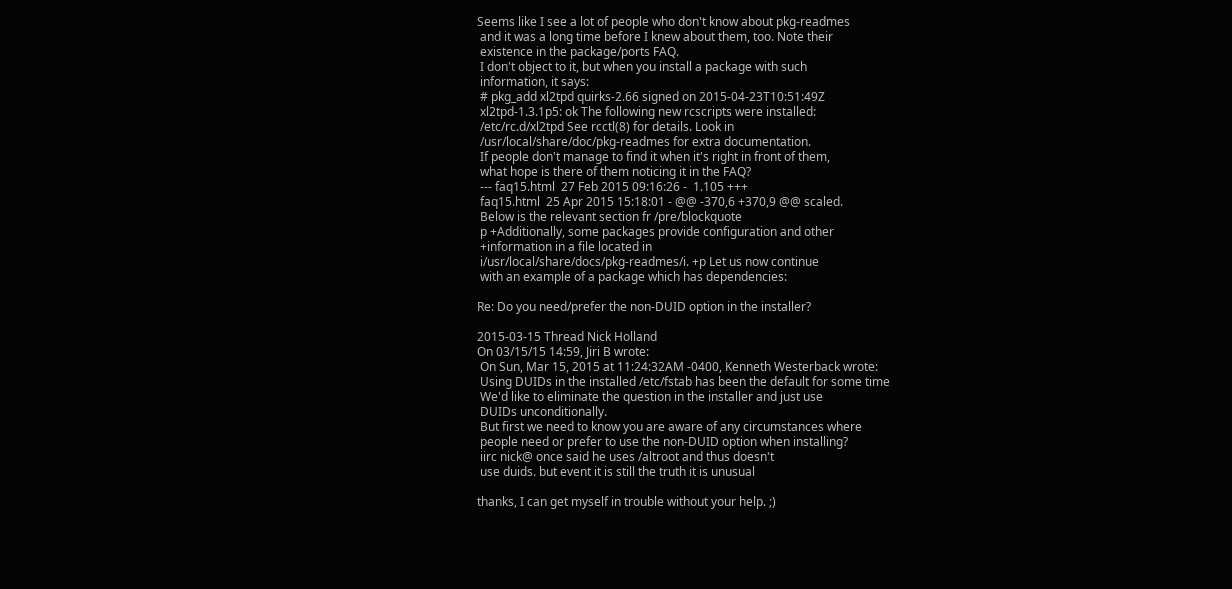Seems like I see a lot of people who don't know about pkg-readmes
 and it was a long time before I knew about them, too. Note their
 existence in the package/ports FAQ.
 I don't object to it, but when you install a package with such
 information, it says:
 # pkg_add xl2tpd quirks-2.66 signed on 2015-04-23T10:51:49Z
 xl2tpd-1.3.1p5: ok The following new rcscripts were installed:
 /etc/rc.d/xl2tpd See rcctl(8) for details. Look in
 /usr/local/share/doc/pkg-readmes for extra documentation.
 If people don't manage to find it when it's right in front of them,
 what hope is there of them noticing it in the FAQ?
 --- faq15.html  27 Feb 2015 09:16:26 -  1.105 +++
 faq15.html  25 Apr 2015 15:18:01 - @@ -370,6 +370,9 @@ scaled.
 Below is the relevant section fr /pre/blockquote
 p +Additionally, some packages provide configuration and other
 +information in a file located in
 i/usr/local/share/docs/pkg-readmes/i. +p Let us now continue
 with an example of a package which has dependencies:

Re: Do you need/prefer the non-DUID option in the installer?

2015-03-15 Thread Nick Holland
On 03/15/15 14:59, Jiri B wrote:
 On Sun, Mar 15, 2015 at 11:24:32AM -0400, Kenneth Westerback wrote:
 Using DUIDs in the installed /etc/fstab has been the default for some time
 We'd like to eliminate the question in the installer and just use
 DUIDs unconditionally.
 But first we need to know you are aware of any circumstances where
 people need or prefer to use the non-DUID option when installing?
 iirc nick@ once said he uses /altroot and thus doesn't
 use duids. but event it is still the truth it is unusual

thanks, I can get myself in trouble without your help. ;)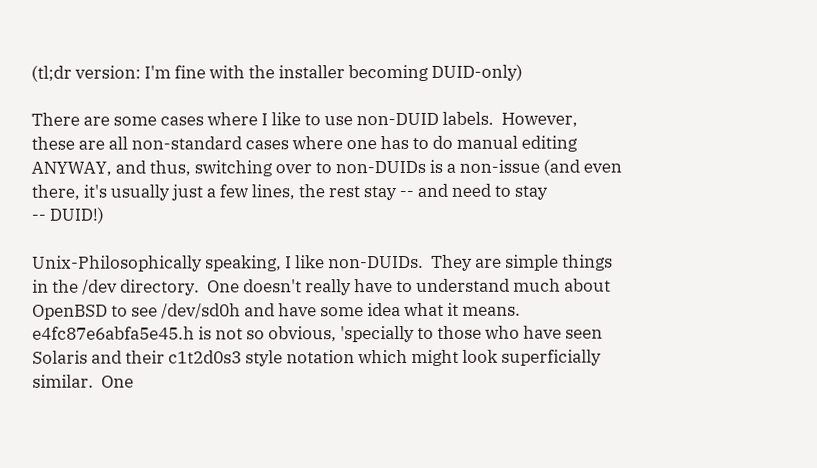(tl;dr version: I'm fine with the installer becoming DUID-only)

There are some cases where I like to use non-DUID labels.  However,
these are all non-standard cases where one has to do manual editing
ANYWAY, and thus, switching over to non-DUIDs is a non-issue (and even
there, it's usually just a few lines, the rest stay -- and need to stay
-- DUID!)

Unix-Philosophically speaking, I like non-DUIDs.  They are simple things
in the /dev directory.  One doesn't really have to understand much about
OpenBSD to see /dev/sd0h and have some idea what it means.
e4fc87e6abfa5e45.h is not so obvious, 'specially to those who have seen
Solaris and their c1t2d0s3 style notation which might look superficially
similar.  One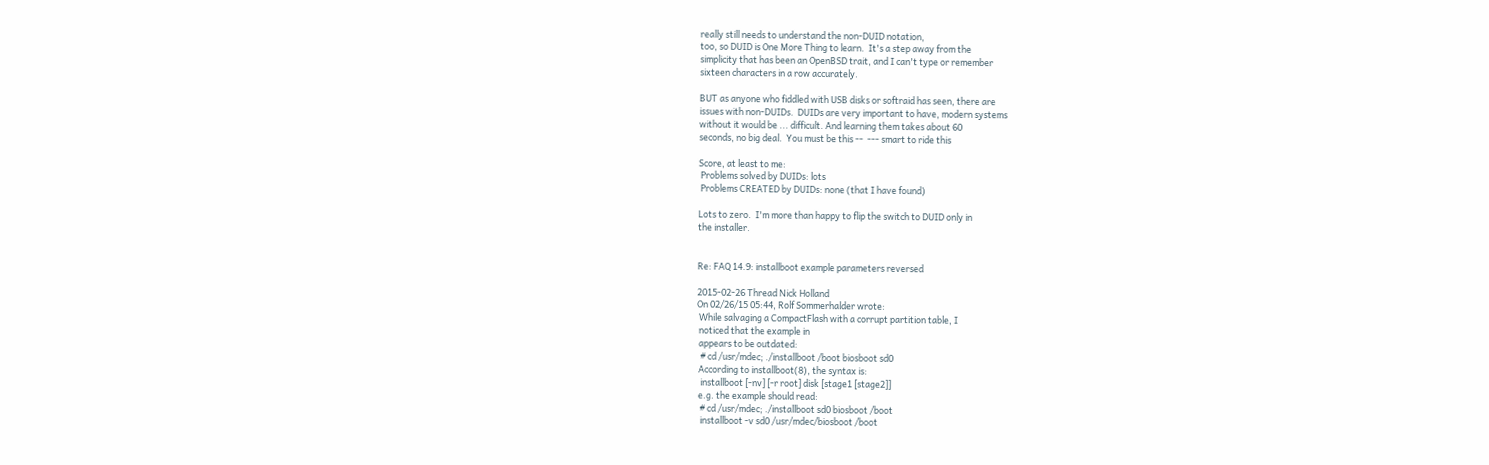really still needs to understand the non-DUID notation,
too, so DUID is One More Thing to learn.  It's a step away from the
simplicity that has been an OpenBSD trait, and I can't type or remember
sixteen characters in a row accurately.

BUT as anyone who fiddled with USB disks or softraid has seen, there are
issues with non-DUIDs.  DUIDs are very important to have, modern systems
without it would be ... difficult. And learning them takes about 60
seconds, no big deal.  You must be this --  --- smart to ride this

Score, at least to me:
 Problems solved by DUIDs: lots
 Problems CREATED by DUIDs: none (that I have found)

Lots to zero.  I'm more than happy to flip the switch to DUID only in
the installer.


Re: FAQ 14.9: installboot example parameters reversed

2015-02-26 Thread Nick Holland
On 02/26/15 05:44, Rolf Sommerhalder wrote:
 While salvaging a CompactFlash with a corrupt partition table, I
 noticed that the example in
 appears to be outdated:
  # cd /usr/mdec; ./installboot /boot biosboot sd0
 According to installboot(8), the syntax is:
  installboot [-nv] [-r root] disk [stage1 [stage2]]
 e.g. the example should read:
  # cd /usr/mdec; ./installboot sd0 biosboot /boot
  installboot -v sd0 /usr/mdec/biosboot /boot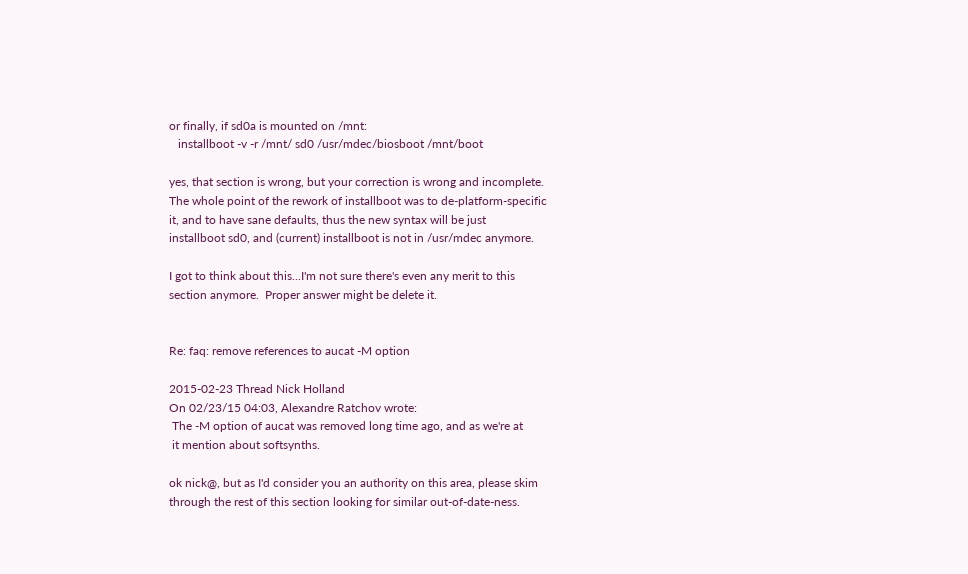or finally, if sd0a is mounted on /mnt:
   installboot -v -r /mnt/ sd0 /usr/mdec/biosboot /mnt/boot

yes, that section is wrong, but your correction is wrong and incomplete.
The whole point of the rework of installboot was to de-platform-specific
it, and to have sane defaults, thus the new syntax will be just
installboot sd0, and (current) installboot is not in /usr/mdec anymore.

I got to think about this...I'm not sure there's even any merit to this
section anymore.  Proper answer might be delete it.


Re: faq: remove references to aucat -M option

2015-02-23 Thread Nick Holland
On 02/23/15 04:03, Alexandre Ratchov wrote:
 The -M option of aucat was removed long time ago, and as we're at
 it mention about softsynths.

ok nick@, but as I'd consider you an authority on this area, please skim
through the rest of this section looking for similar out-of-date-ness.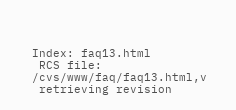Index: faq13.html
 RCS file: /cvs/www/faq/faq13.html,v
 retrieving revision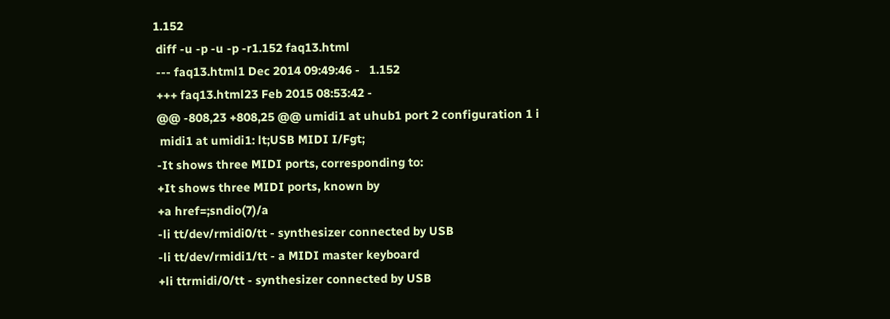1.152
 diff -u -p -u -p -r1.152 faq13.html
 --- faq13.html1 Dec 2014 09:49:46 -   1.152
 +++ faq13.html23 Feb 2015 08:53:42 -
 @@ -808,23 +808,25 @@ umidi1 at uhub1 port 2 configuration 1 i
  midi1 at umidi1: lt;USB MIDI I/Fgt;
 -It shows three MIDI ports, corresponding to:
 +It shows three MIDI ports, known by
 +a href=;sndio(7)/a
 -li tt/dev/rmidi0/tt - synthesizer connected by USB
 -li tt/dev/rmidi1/tt - a MIDI master keyboard
 +li ttrmidi/0/tt - synthesizer connected by USB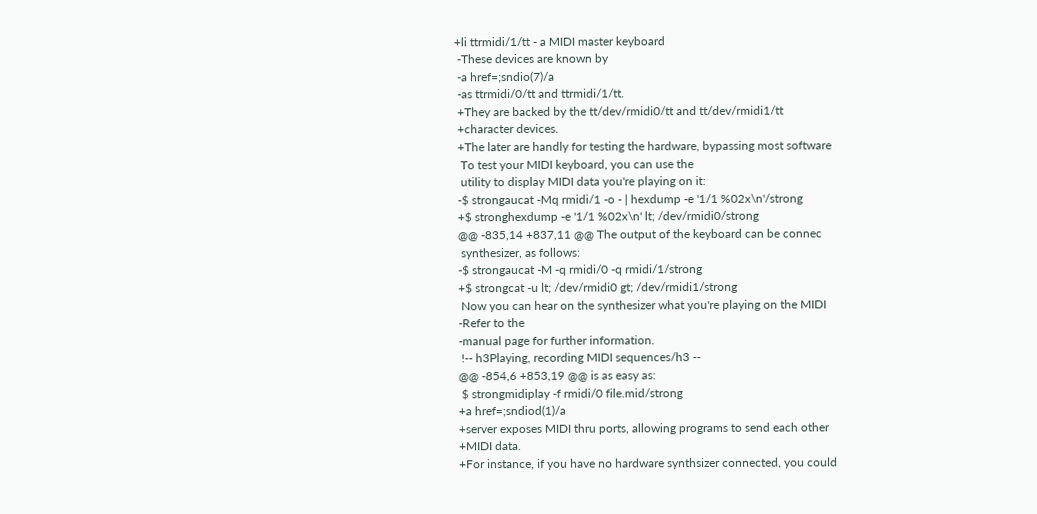+li ttrmidi/1/tt - a MIDI master keyboard
 -These devices are known by
 -a href=;sndio(7)/a
 -as ttrmidi/0/tt and ttrmidi/1/tt.
 +They are backed by the tt/dev/rmidi0/tt and tt/dev/rmidi1/tt
 +character devices.
 +The later are handly for testing the hardware, bypassing most software
  To test your MIDI keyboard, you can use the
  utility to display MIDI data you're playing on it:
 -$ strongaucat -Mq rmidi/1 -o - | hexdump -e '1/1 %02x\n'/strong
 +$ stronghexdump -e '1/1 %02x\n' lt; /dev/rmidi0/strong
 @@ -835,14 +837,11 @@ The output of the keyboard can be connec
  synthesizer, as follows:
 -$ strongaucat -M -q rmidi/0 -q rmidi/1/strong
 +$ strongcat -u lt; /dev/rmidi0 gt; /dev/rmidi1/strong
  Now you can hear on the synthesizer what you're playing on the MIDI
 -Refer to the
 -manual page for further information.
  !-- h3Playing, recording MIDI sequences/h3 --
 @@ -854,6 +853,19 @@ is as easy as:
  $ strongmidiplay -f rmidi/0 file.mid/strong
 +a href=;sndiod(1)/a
 +server exposes MIDI thru ports, allowing programs to send each other
 +MIDI data.
 +For instance, if you have no hardware synthsizer connected, you could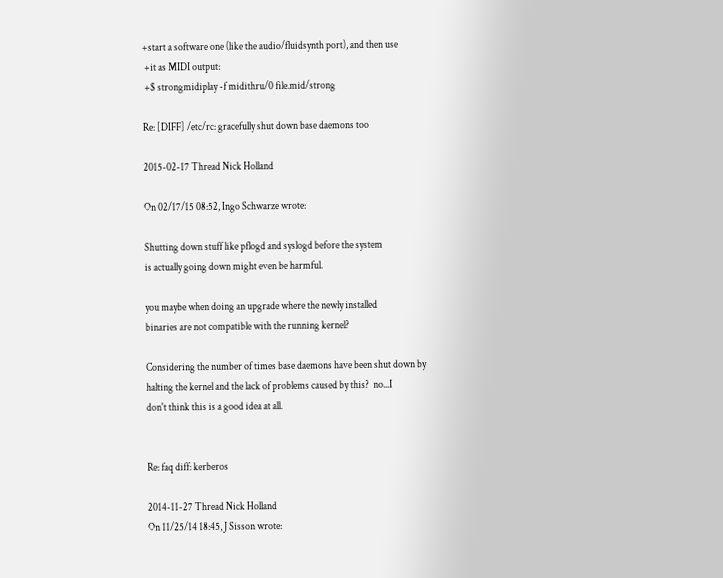+start a software one (like the audio/fluidsynth port), and then use
 +it as MIDI output:
 +$ strongmidiplay -f midithru/0 file.mid/strong

Re: [DIFF] /etc/rc: gracefully shut down base daemons too

2015-02-17 Thread Nick Holland

On 02/17/15 08:52, Ingo Schwarze wrote:

Shutting down stuff like pflogd and syslogd before the system
is actually going down might even be harmful.

you maybe when doing an upgrade where the newly installed
binaries are not compatible with the running kernel?

Considering the number of times base daemons have been shut down by
halting the kernel and the lack of problems caused by this?  no...I
don't think this is a good idea at all.


Re: faq diff: kerberos

2014-11-27 Thread Nick Holland
On 11/25/14 18:45, J Sisson wrote: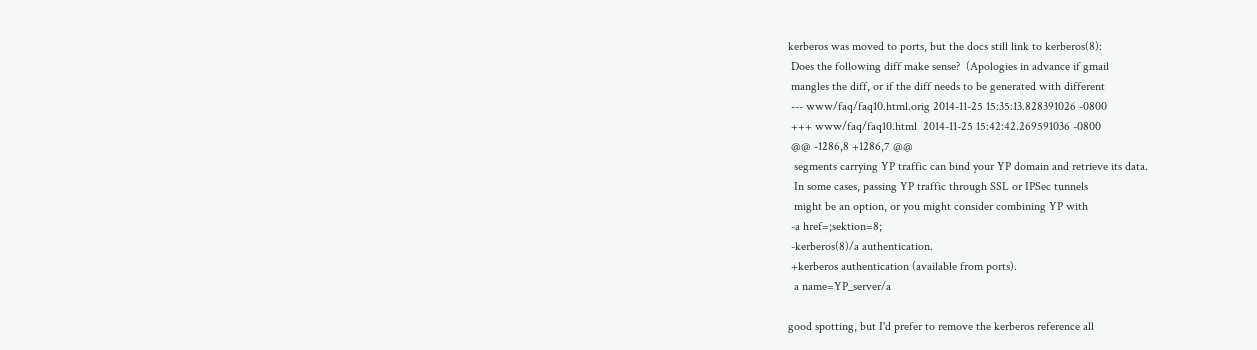kerberos was moved to ports, but the docs still link to kerberos(8):
 Does the following diff make sense?  (Apologies in advance if gmail
 mangles the diff, or if the diff needs to be generated with different
 --- www/faq/faq10.html.orig 2014-11-25 15:35:13.828391026 -0800
 +++ www/faq/faq10.html  2014-11-25 15:42:42.269591036 -0800
 @@ -1286,8 +1286,7 @@
  segments carrying YP traffic can bind your YP domain and retrieve its data.
  In some cases, passing YP traffic through SSL or IPSec tunnels
  might be an option, or you might consider combining YP with
 -a href=;sektion=8;
 -kerberos(8)/a authentication.
 +kerberos authentication (available from ports).
  a name=YP_server/a

good spotting, but I'd prefer to remove the kerberos reference all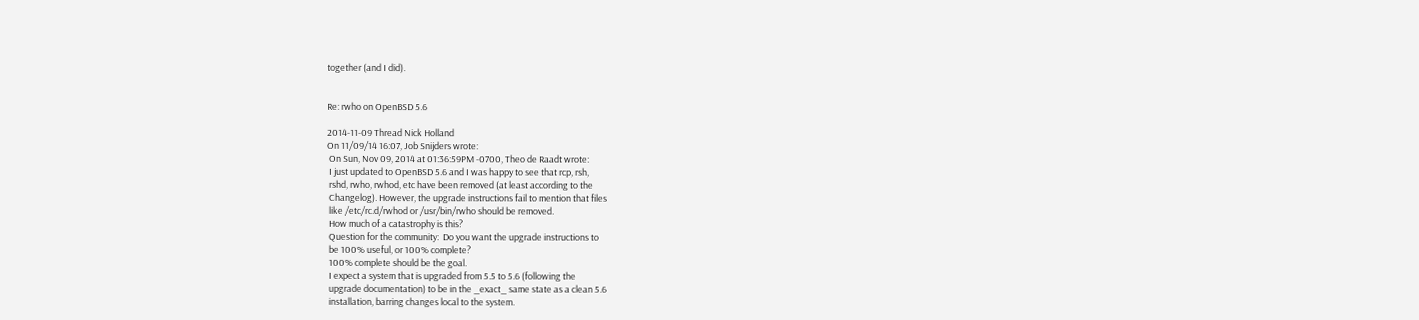together (and I did).


Re: rwho on OpenBSD 5.6

2014-11-09 Thread Nick Holland
On 11/09/14 16:07, Job Snijders wrote:
 On Sun, Nov 09, 2014 at 01:36:59PM -0700, Theo de Raadt wrote:
 I just updated to OpenBSD 5.6 and I was happy to see that rcp, rsh,
 rshd, rwho, rwhod, etc have been removed (at least according to the
 Changelog). However, the upgrade instructions fail to mention that files
 like /etc/rc.d/rwhod or /usr/bin/rwho should be removed.
 How much of a catastrophy is this?
 Question for the community:  Do you want the upgrade instructions to
 be 100% useful, or 100% complete?
 100% complete should be the goal.
 I expect a system that is upgraded from 5.5 to 5.6 (following the
 upgrade documentation) to be in the _exact_ same state as a clean 5.6
 installation, barring changes local to the system.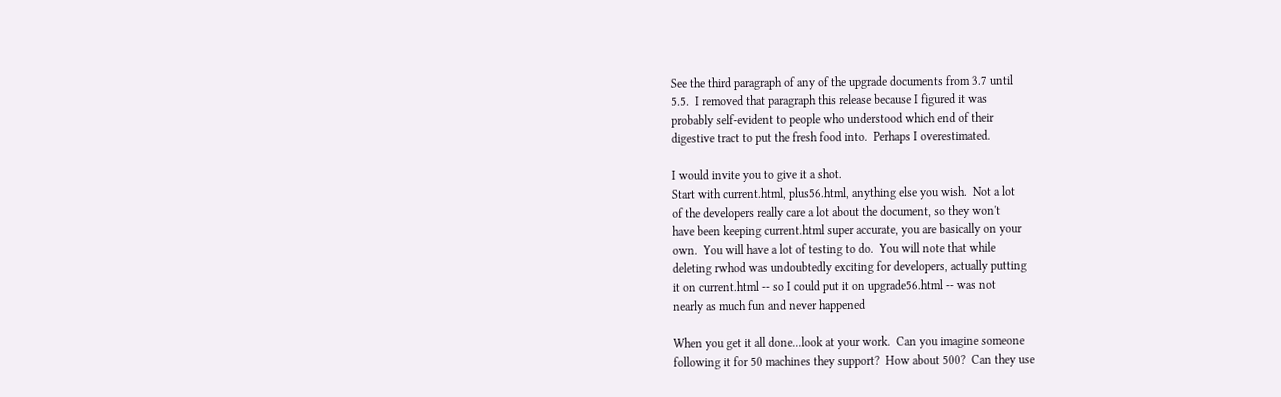See the third paragraph of any of the upgrade documents from 3.7 until
5.5.  I removed that paragraph this release because I figured it was
probably self-evident to people who understood which end of their
digestive tract to put the fresh food into.  Perhaps I overestimated.

I would invite you to give it a shot.
Start with current.html, plus56.html, anything else you wish.  Not a lot
of the developers really care a lot about the document, so they won't
have been keeping current.html super accurate, you are basically on your
own.  You will have a lot of testing to do.  You will note that while
deleting rwhod was undoubtedly exciting for developers, actually putting
it on current.html -- so I could put it on upgrade56.html -- was not
nearly as much fun and never happened

When you get it all done...look at your work.  Can you imagine someone
following it for 50 machines they support?  How about 500?  Can they use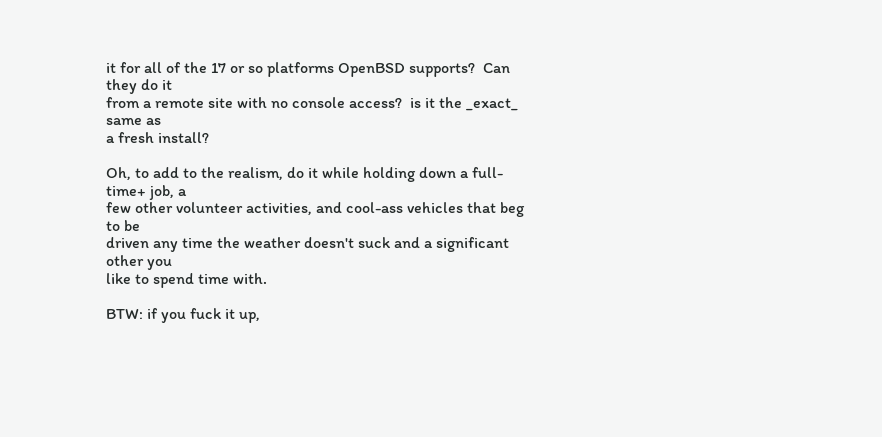it for all of the 17 or so platforms OpenBSD supports?  Can they do it
from a remote site with no console access?  is it the _exact_ same as
a fresh install?

Oh, to add to the realism, do it while holding down a full-time+ job, a
few other volunteer activities, and cool-ass vehicles that beg to be
driven any time the weather doesn't suck and a significant other you
like to spend time with.

BTW: if you fuck it up,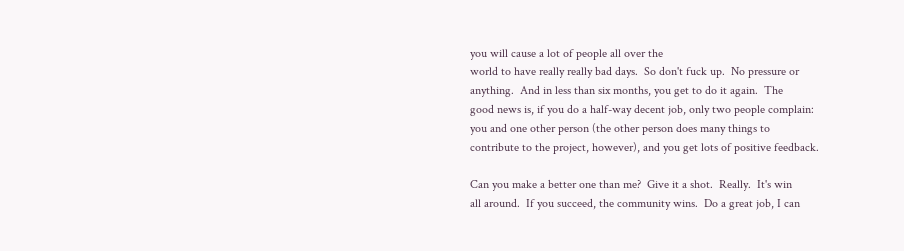you will cause a lot of people all over the
world to have really really bad days.  So don't fuck up.  No pressure or
anything.  And in less than six months, you get to do it again.  The
good news is, if you do a half-way decent job, only two people complain:
you and one other person (the other person does many things to
contribute to the project, however), and you get lots of positive feedback.

Can you make a better one than me?  Give it a shot.  Really.  It's win
all around.  If you succeed, the community wins.  Do a great job, I can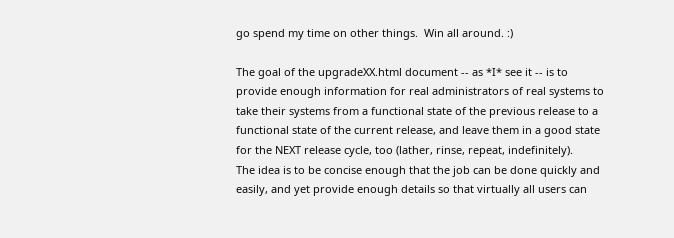go spend my time on other things.  Win all around. :)

The goal of the upgradeXX.html document -- as *I* see it -- is to
provide enough information for real administrators of real systems to
take their systems from a functional state of the previous release to a
functional state of the current release, and leave them in a good state
for the NEXT release cycle, too (lather, rinse, repeat, indefinitely).
The idea is to be concise enough that the job can be done quickly and
easily, and yet provide enough details so that virtually all users can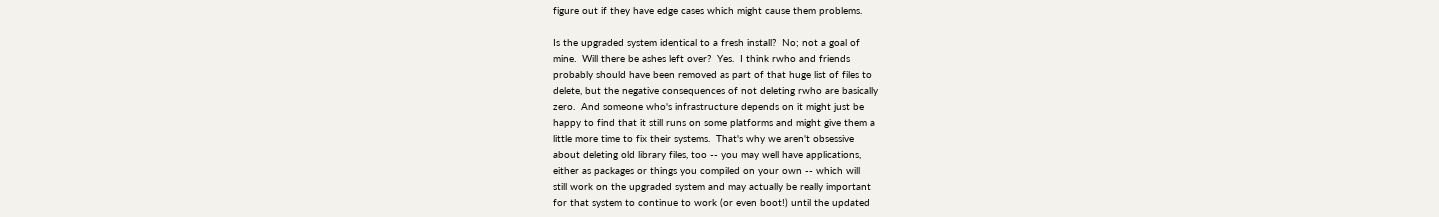figure out if they have edge cases which might cause them problems.

Is the upgraded system identical to a fresh install?  No; not a goal of
mine.  Will there be ashes left over?  Yes.  I think rwho and friends
probably should have been removed as part of that huge list of files to
delete, but the negative consequences of not deleting rwho are basically
zero.  And someone who's infrastructure depends on it might just be
happy to find that it still runs on some platforms and might give them a
little more time to fix their systems.  That's why we aren't obsessive
about deleting old library files, too -- you may well have applications,
either as packages or things you compiled on your own -- which will
still work on the upgraded system and may actually be really important
for that system to continue to work (or even boot!) until the updated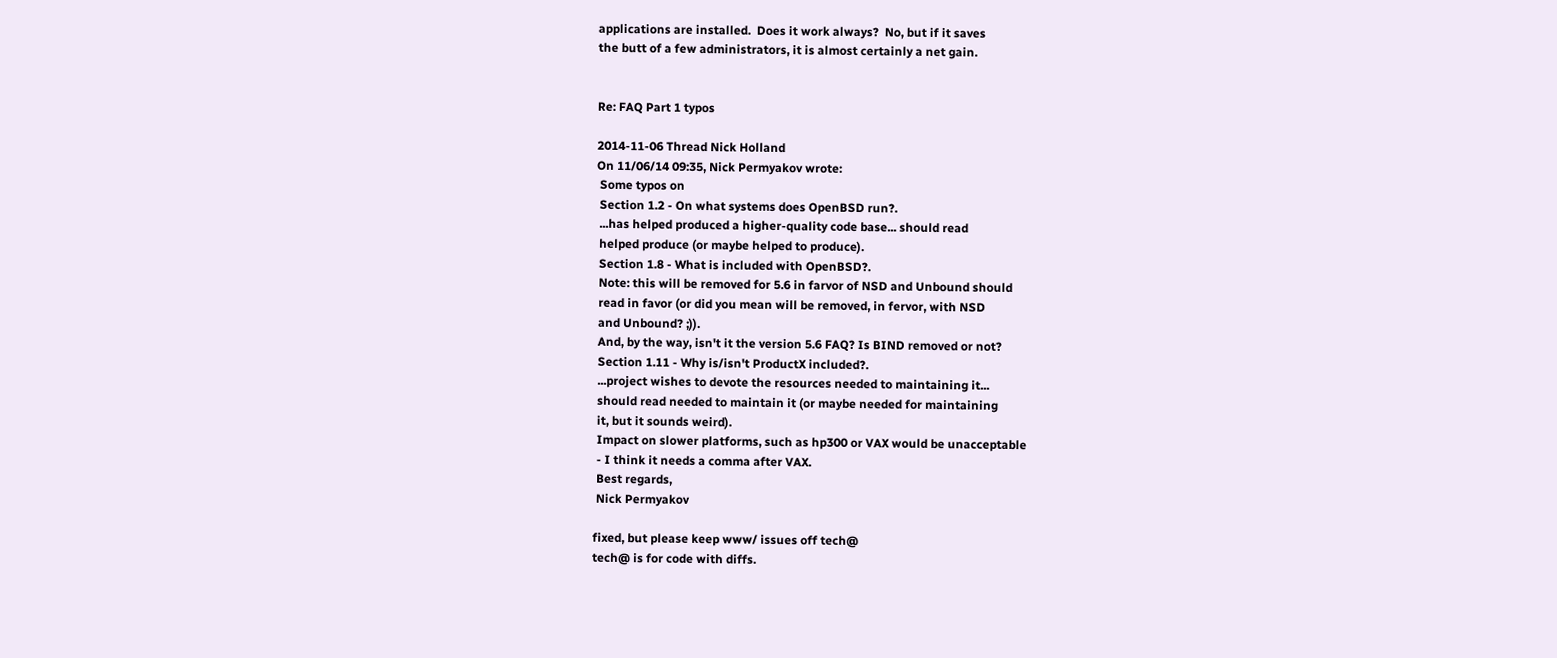applications are installed.  Does it work always?  No, but if it saves
the butt of a few administrators, it is almost certainly a net gain.


Re: FAQ Part 1 typos

2014-11-06 Thread Nick Holland
On 11/06/14 09:35, Nick Permyakov wrote:
 Some typos on
 Section 1.2 - On what systems does OpenBSD run?.
 ...has helped produced a higher-quality code base... should read
 helped produce (or maybe helped to produce).
 Section 1.8 - What is included with OpenBSD?.
 Note: this will be removed for 5.6 in farvor of NSD and Unbound should
 read in favor (or did you mean will be removed, in fervor, with NSD
 and Unbound? ;)).
 And, by the way, isn't it the version 5.6 FAQ? Is BIND removed or not?
 Section 1.11 - Why is/isn't ProductX included?.
 ...project wishes to devote the resources needed to maintaining it...
 should read needed to maintain it (or maybe needed for maintaining
 it, but it sounds weird).
 Impact on slower platforms, such as hp300 or VAX would be unacceptable
 - I think it needs a comma after VAX.
 Best regards,
 Nick Permyakov

fixed, but please keep www/ issues off tech@
tech@ is for code with diffs.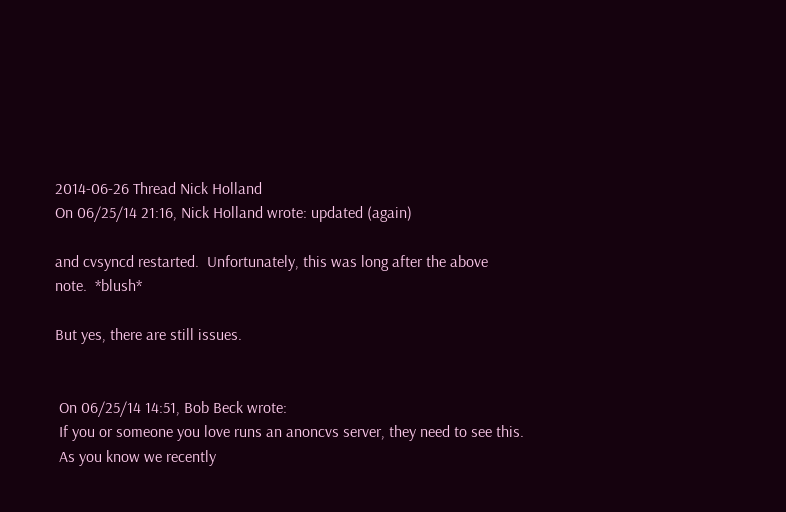2014-06-26 Thread Nick Holland
On 06/25/14 21:16, Nick Holland wrote: updated (again)

and cvsyncd restarted.  Unfortunately, this was long after the above
note.  *blush*

But yes, there are still issues.


 On 06/25/14 14:51, Bob Beck wrote:
 If you or someone you love runs an anoncvs server, they need to see this.
 As you know we recently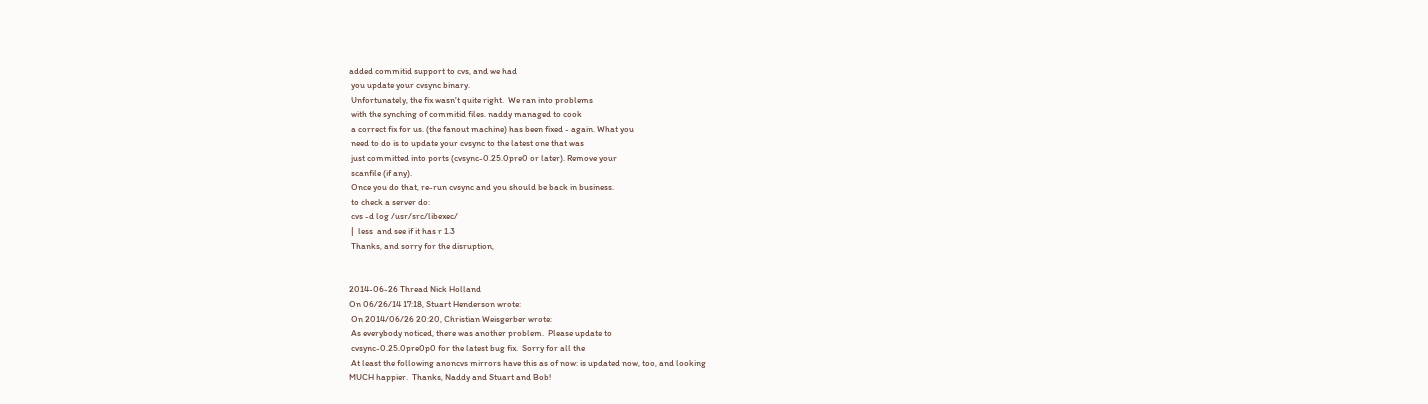added commitid support to cvs, and we had
 you update your cvsync binary.
 Unfortunately, the fix wasn't quite right.  We ran into problems
 with the synching of commitid files. naddy managed to cook
 a correct fix for us. (the fanout machine) has been fixed - again. What you
 need to do is to update your cvsync to the latest one that was
 just committed into ports (cvsync-0.25.0pre0 or later). Remove your
 scanfile (if any).
 Once you do that, re-run cvsync and you should be back in business.
 to check a server do:
 cvs -d log /usr/src/libexec/
 |  less  and see if it has r 1.3
 Thanks, and sorry for the disruption,


2014-06-26 Thread Nick Holland
On 06/26/14 17:18, Stuart Henderson wrote:
 On 2014/06/26 20:20, Christian Weisgerber wrote:
 As everybody noticed, there was another problem.  Please update to
 cvsync-0.25.0pre0p0 for the latest bug fix.  Sorry for all the
 At least the following anoncvs mirrors have this as of now: is updated now, too, and looking
MUCH happier.  Thanks, Naddy and Stuart and Bob!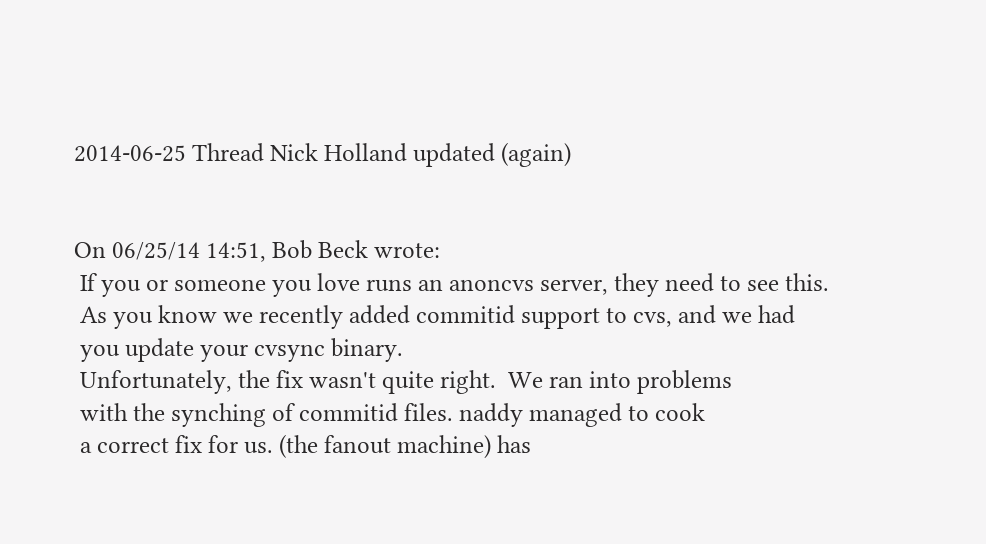2014-06-25 Thread Nick Holland updated (again)


On 06/25/14 14:51, Bob Beck wrote:
 If you or someone you love runs an anoncvs server, they need to see this.
 As you know we recently added commitid support to cvs, and we had
 you update your cvsync binary.
 Unfortunately, the fix wasn't quite right.  We ran into problems
 with the synching of commitid files. naddy managed to cook
 a correct fix for us. (the fanout machine) has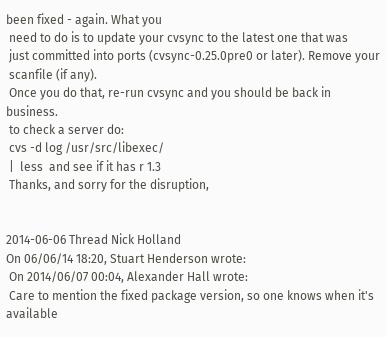been fixed - again. What you
 need to do is to update your cvsync to the latest one that was
 just committed into ports (cvsync-0.25.0pre0 or later). Remove your
 scanfile (if any).
 Once you do that, re-run cvsync and you should be back in business.
 to check a server do:
 cvs -d log /usr/src/libexec/
 |  less  and see if it has r 1.3
 Thanks, and sorry for the disruption,


2014-06-06 Thread Nick Holland
On 06/06/14 18:20, Stuart Henderson wrote:
 On 2014/06/07 00:04, Alexander Hall wrote:
 Care to mention the fixed package version, so one knows when it's available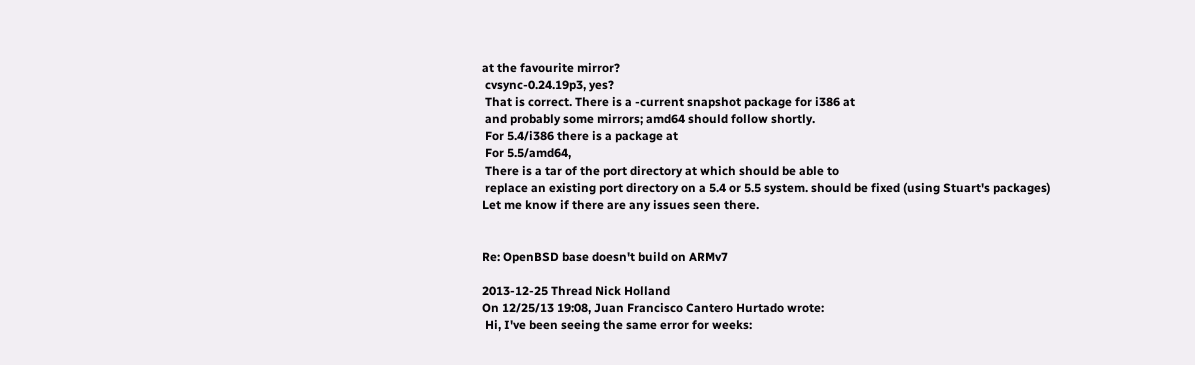at the favourite mirror?
 cvsync-0.24.19p3, yes?
 That is correct. There is a -current snapshot package for i386 at
 and probably some mirrors; amd64 should follow shortly.
 For 5.4/i386 there is a package at
 For 5.5/amd64,
 There is a tar of the port directory at which should be able to
 replace an existing port directory on a 5.4 or 5.5 system. should be fixed (using Stuart's packages)
Let me know if there are any issues seen there.


Re: OpenBSD base doesn't build on ARMv7

2013-12-25 Thread Nick Holland
On 12/25/13 19:08, Juan Francisco Cantero Hurtado wrote:
 Hi, I've been seeing the same error for weeks: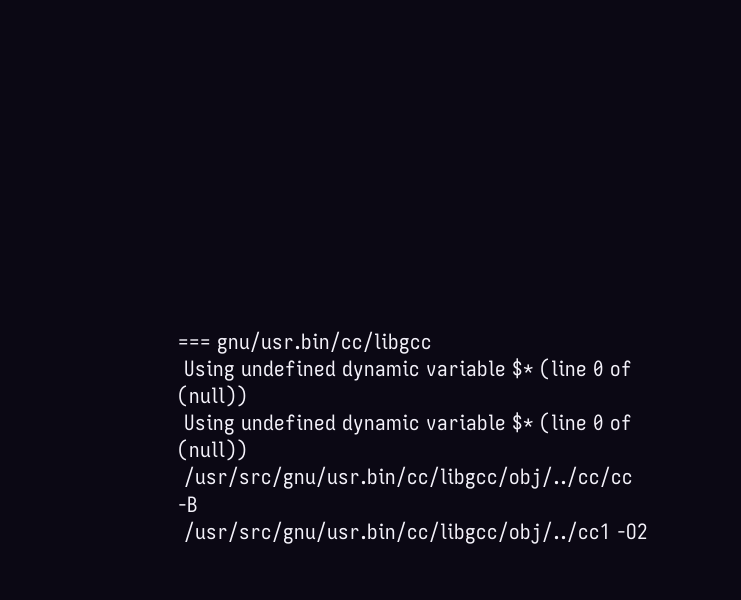=== gnu/usr.bin/cc/libgcc
 Using undefined dynamic variable $* (line 0 of (null))
 Using undefined dynamic variable $* (line 0 of (null))
 /usr/src/gnu/usr.bin/cc/libgcc/obj/../cc/cc -B
 /usr/src/gnu/usr.bin/cc/libgcc/obj/../cc1 -O2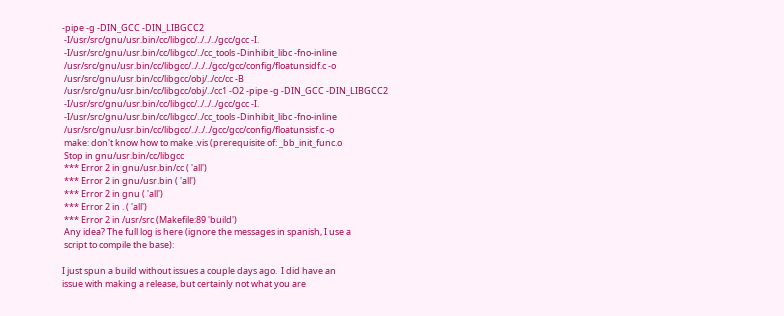-pipe -g -DIN_GCC -DIN_LIBGCC2
 -I/usr/src/gnu/usr.bin/cc/libgcc/../../../gcc/gcc -I.
 -I/usr/src/gnu/usr.bin/cc/libgcc/../cc_tools -Dinhibit_libc -fno-inline
 /usr/src/gnu/usr.bin/cc/libgcc/../../../gcc/gcc/config/floatunsidf.c -o
 /usr/src/gnu/usr.bin/cc/libgcc/obj/../cc/cc -B
 /usr/src/gnu/usr.bin/cc/libgcc/obj/../cc1 -O2 -pipe -g -DIN_GCC -DIN_LIBGCC2
 -I/usr/src/gnu/usr.bin/cc/libgcc/../../../gcc/gcc -I.
 -I/usr/src/gnu/usr.bin/cc/libgcc/../cc_tools -Dinhibit_libc -fno-inline
 /usr/src/gnu/usr.bin/cc/libgcc/../../../gcc/gcc/config/floatunsisf.c -o
 make: don't know how to make .vis (prerequisite of: _bb_init_func.o
 Stop in gnu/usr.bin/cc/libgcc
 *** Error 2 in gnu/usr.bin/cc ( 'all')
 *** Error 2 in gnu/usr.bin ( 'all')
 *** Error 2 in gnu ( 'all')
 *** Error 2 in . ( 'all')
 *** Error 2 in /usr/src (Makefile:89 'build')
 Any idea? The full log is here (ignore the messages in spanish, I use a
 script to compile the base):

I just spun a build without issues a couple days ago.  I did have an
issue with making a release, but certainly not what you are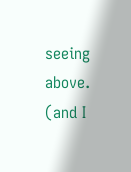seeing
above. (and I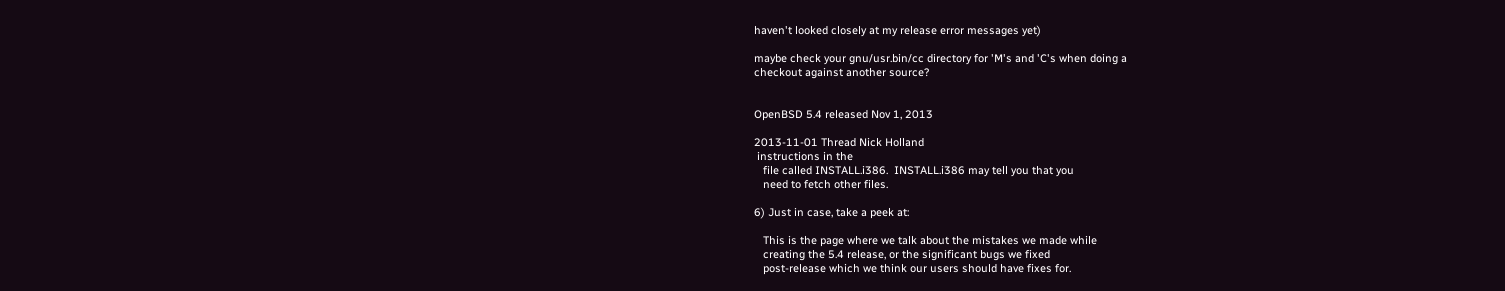haven't looked closely at my release error messages yet)

maybe check your gnu/usr.bin/cc directory for 'M's and 'C's when doing a
checkout against another source?


OpenBSD 5.4 released Nov 1, 2013

2013-11-01 Thread Nick Holland
 instructions in the
   file called INSTALL.i386.  INSTALL.i386 may tell you that you
   need to fetch other files.

6) Just in case, take a peek at:

   This is the page where we talk about the mistakes we made while
   creating the 5.4 release, or the significant bugs we fixed
   post-release which we think our users should have fixes for.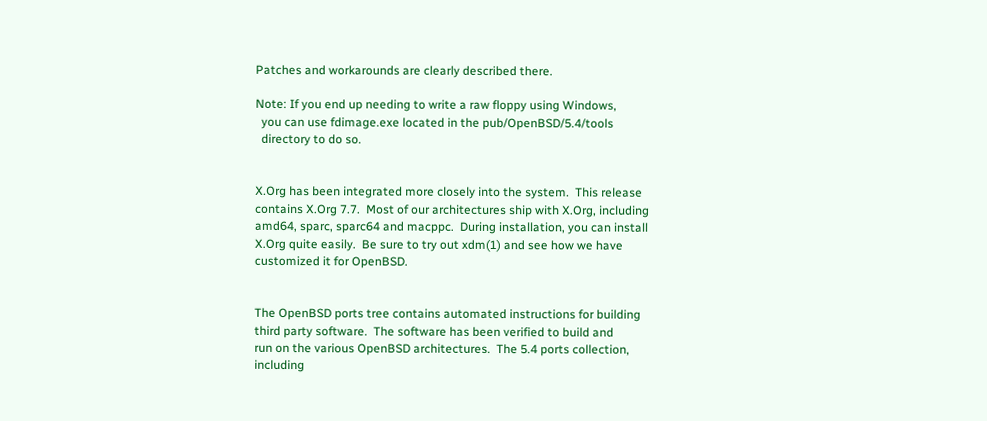Patches and workarounds are clearly described there.

Note: If you end up needing to write a raw floppy using Windows,
  you can use fdimage.exe located in the pub/OpenBSD/5.4/tools
  directory to do so.


X.Org has been integrated more closely into the system.  This release
contains X.Org 7.7.  Most of our architectures ship with X.Org, including
amd64, sparc, sparc64 and macppc.  During installation, you can install
X.Org quite easily.  Be sure to try out xdm(1) and see how we have
customized it for OpenBSD.


The OpenBSD ports tree contains automated instructions for building
third party software.  The software has been verified to build and
run on the various OpenBSD architectures.  The 5.4 ports collection,
including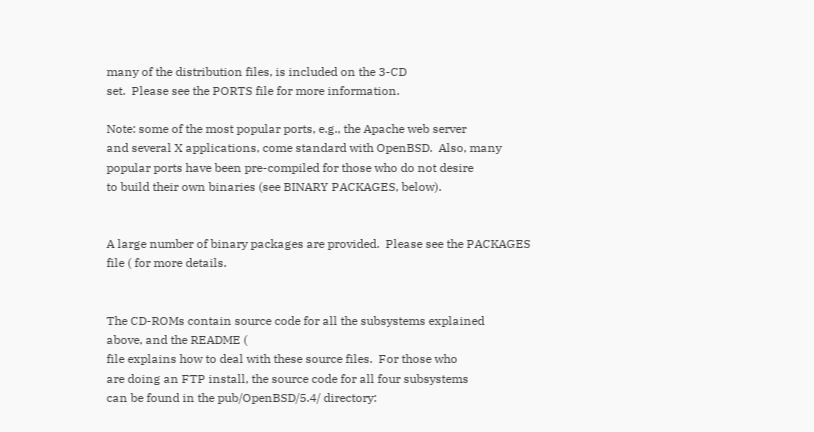many of the distribution files, is included on the 3-CD
set.  Please see the PORTS file for more information.

Note: some of the most popular ports, e.g., the Apache web server
and several X applications, come standard with OpenBSD.  Also, many
popular ports have been pre-compiled for those who do not desire
to build their own binaries (see BINARY PACKAGES, below).


A large number of binary packages are provided.  Please see the PACKAGES
file ( for more details.


The CD-ROMs contain source code for all the subsystems explained
above, and the README (
file explains how to deal with these source files.  For those who
are doing an FTP install, the source code for all four subsystems
can be found in the pub/OpenBSD/5.4/ directory: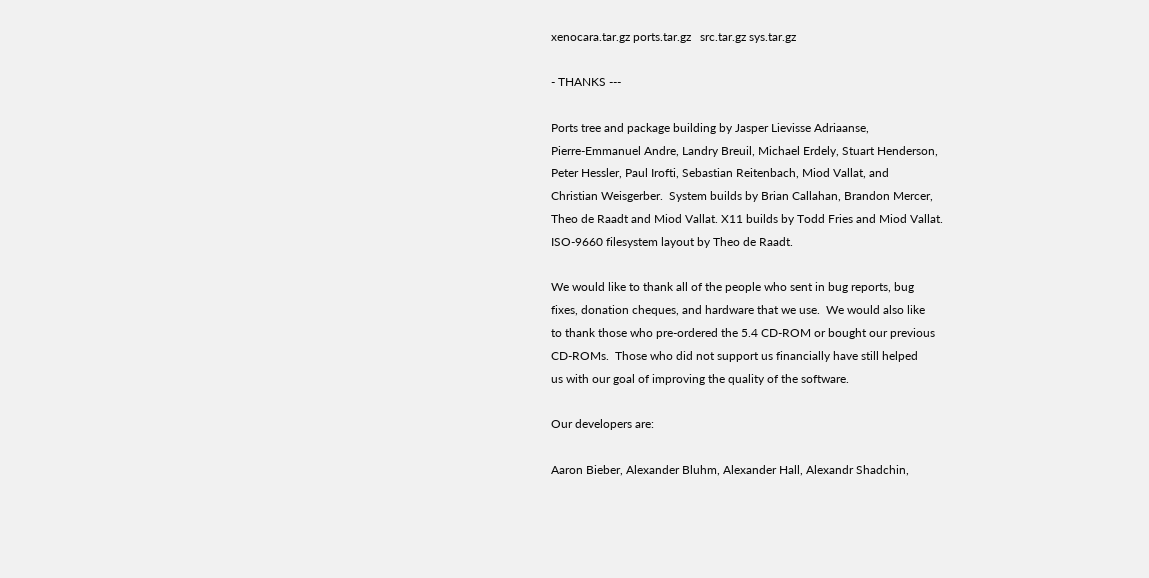xenocara.tar.gz ports.tar.gz   src.tar.gz sys.tar.gz

- THANKS ---

Ports tree and package building by Jasper Lievisse Adriaanse,
Pierre-Emmanuel Andre, Landry Breuil, Michael Erdely, Stuart Henderson,
Peter Hessler, Paul Irofti, Sebastian Reitenbach, Miod Vallat, and
Christian Weisgerber.  System builds by Brian Callahan, Brandon Mercer,
Theo de Raadt and Miod Vallat. X11 builds by Todd Fries and Miod Vallat.
ISO-9660 filesystem layout by Theo de Raadt.

We would like to thank all of the people who sent in bug reports, bug
fixes, donation cheques, and hardware that we use.  We would also like
to thank those who pre-ordered the 5.4 CD-ROM or bought our previous
CD-ROMs.  Those who did not support us financially have still helped
us with our goal of improving the quality of the software.

Our developers are:

Aaron Bieber, Alexander Bluhm, Alexander Hall, Alexandr Shadchin,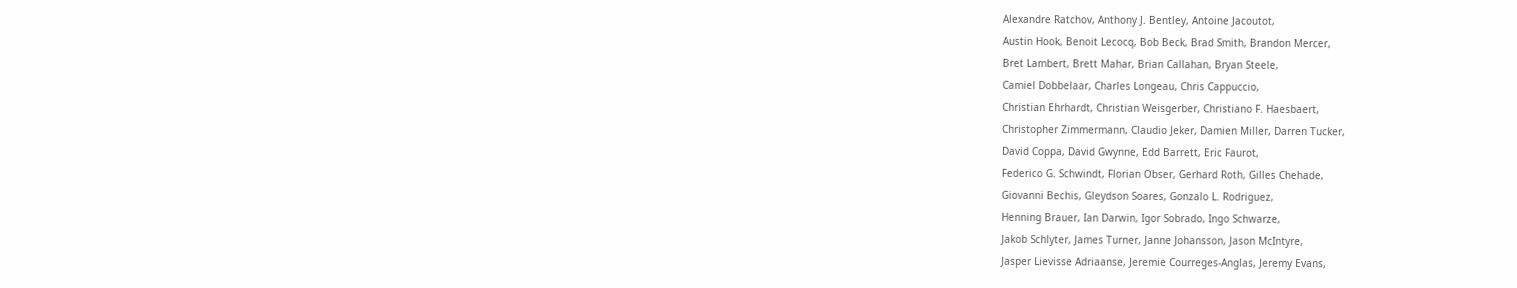Alexandre Ratchov, Anthony J. Bentley, Antoine Jacoutot,
Austin Hook, Benoit Lecocq, Bob Beck, Brad Smith, Brandon Mercer,
Bret Lambert, Brett Mahar, Brian Callahan, Bryan Steele,
Camiel Dobbelaar, Charles Longeau, Chris Cappuccio,
Christian Ehrhardt, Christian Weisgerber, Christiano F. Haesbaert,
Christopher Zimmermann, Claudio Jeker, Damien Miller, Darren Tucker,
David Coppa, David Gwynne, Edd Barrett, Eric Faurot,
Federico G. Schwindt, Florian Obser, Gerhard Roth, Gilles Chehade,
Giovanni Bechis, Gleydson Soares, Gonzalo L. Rodriguez,
Henning Brauer, Ian Darwin, Igor Sobrado, Ingo Schwarze,
Jakob Schlyter, James Turner, Janne Johansson, Jason McIntyre,
Jasper Lievisse Adriaanse, Jeremie Courreges-Anglas, Jeremy Evans,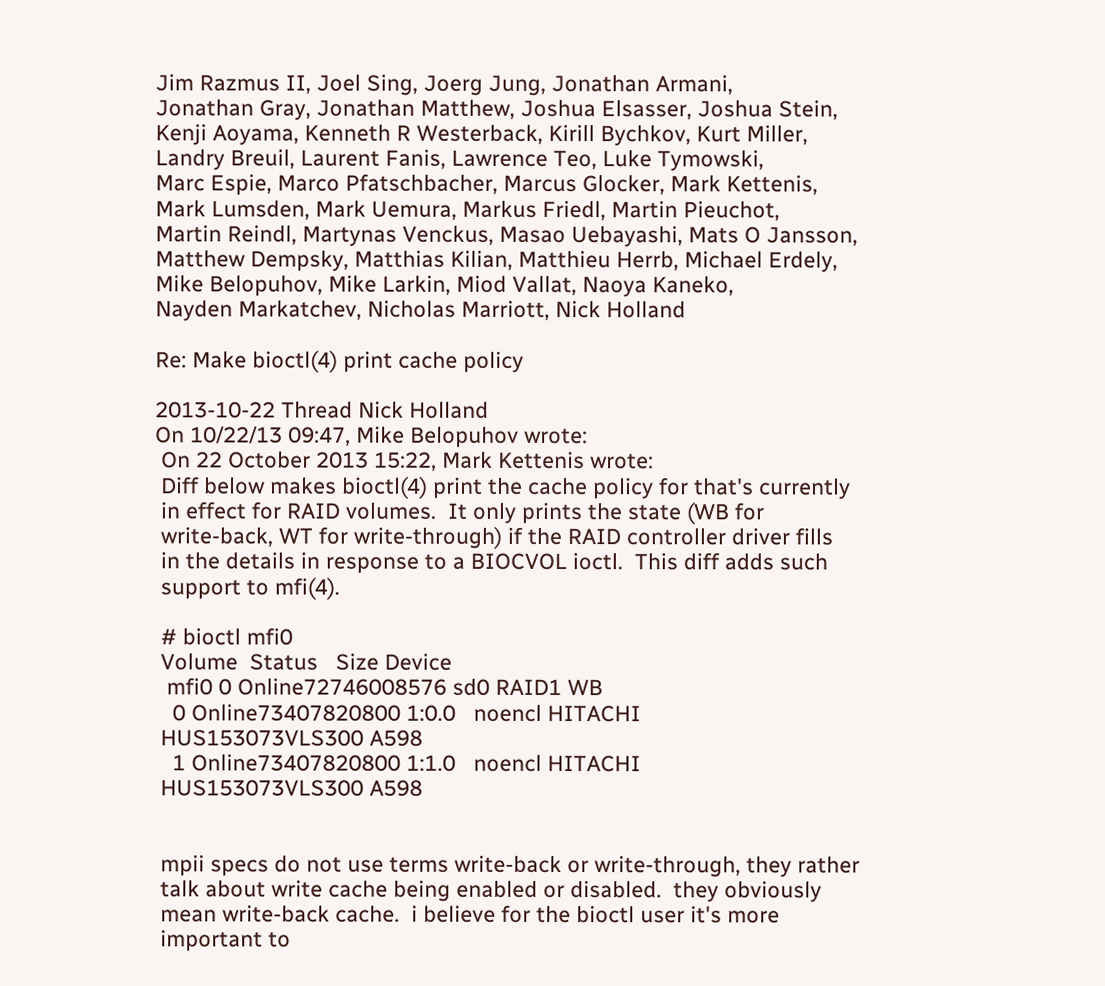Jim Razmus II, Joel Sing, Joerg Jung, Jonathan Armani,
Jonathan Gray, Jonathan Matthew, Joshua Elsasser, Joshua Stein,
Kenji Aoyama, Kenneth R Westerback, Kirill Bychkov, Kurt Miller,
Landry Breuil, Laurent Fanis, Lawrence Teo, Luke Tymowski,
Marc Espie, Marco Pfatschbacher, Marcus Glocker, Mark Kettenis,
Mark Lumsden, Mark Uemura, Markus Friedl, Martin Pieuchot,
Martin Reindl, Martynas Venckus, Masao Uebayashi, Mats O Jansson,
Matthew Dempsky, Matthias Kilian, Matthieu Herrb, Michael Erdely,
Mike Belopuhov, Mike Larkin, Miod Vallat, Naoya Kaneko,
Nayden Markatchev, Nicholas Marriott, Nick Holland

Re: Make bioctl(4) print cache policy

2013-10-22 Thread Nick Holland
On 10/22/13 09:47, Mike Belopuhov wrote:
 On 22 October 2013 15:22, Mark Kettenis wrote:
 Diff below makes bioctl(4) print the cache policy for that's currently
 in effect for RAID volumes.  It only prints the state (WB for
 write-back, WT for write-through) if the RAID controller driver fills
 in the details in response to a BIOCVOL ioctl.  This diff adds such
 support to mfi(4).

 # bioctl mfi0
 Volume  Status   Size Device
  mfi0 0 Online72746008576 sd0 RAID1 WB
   0 Online73407820800 1:0.0   noencl HITACHI
 HUS153073VLS300 A598
   1 Online73407820800 1:1.0   noencl HITACHI
 HUS153073VLS300 A598


 mpii specs do not use terms write-back or write-through, they rather
 talk about write cache being enabled or disabled.  they obviously
 mean write-back cache.  i believe for the bioctl user it's more
 important to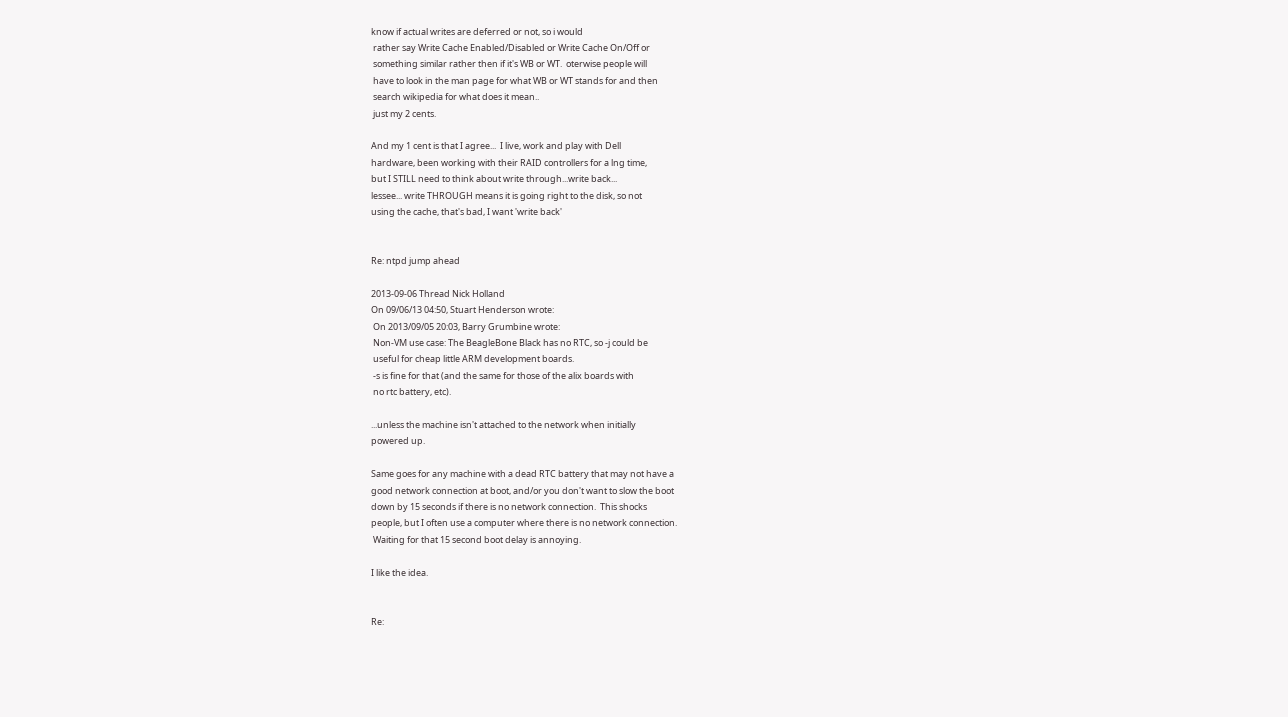know if actual writes are deferred or not, so i would
 rather say Write Cache Enabled/Disabled or Write Cache On/Off or
 something similar rather then if it's WB or WT.  oterwise people will
 have to look in the man page for what WB or WT stands for and then
 search wikipedia for what does it mean..
 just my 2 cents.

And my 1 cent is that I agree...  I live, work and play with Dell
hardware, been working with their RAID controllers for a lng time,
but I STILL need to think about write through...write back...
lessee... write THROUGH means it is going right to the disk, so not
using the cache, that's bad, I want 'write back'


Re: ntpd jump ahead

2013-09-06 Thread Nick Holland
On 09/06/13 04:50, Stuart Henderson wrote:
 On 2013/09/05 20:03, Barry Grumbine wrote:
 Non-VM use case: The BeagleBone Black has no RTC, so -j could be
 useful for cheap little ARM development boards.
 -s is fine for that (and the same for those of the alix boards with
 no rtc battery, etc).

...unless the machine isn't attached to the network when initially
powered up.

Same goes for any machine with a dead RTC battery that may not have a
good network connection at boot, and/or you don't want to slow the boot
down by 15 seconds if there is no network connection.  This shocks
people, but I often use a computer where there is no network connection.
 Waiting for that 15 second boot delay is annoying.

I like the idea.


Re: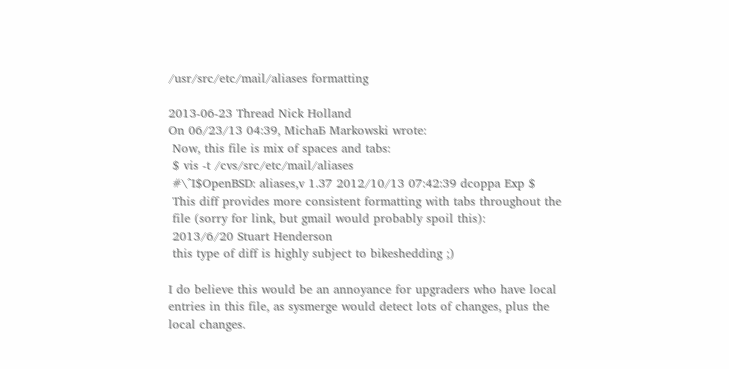/usr/src/etc/mail/aliases formatting

2013-06-23 Thread Nick Holland
On 06/23/13 04:39, MichaƂ Markowski wrote:
 Now, this file is mix of spaces and tabs:
 $ vis -t /cvs/src/etc/mail/aliases
 #\^I$OpenBSD: aliases,v 1.37 2012/10/13 07:42:39 dcoppa Exp $
 This diff provides more consistent formatting with tabs throughout the
 file (sorry for link, but gmail would probably spoil this):
 2013/6/20 Stuart Henderson
 this type of diff is highly subject to bikeshedding ;)

I do believe this would be an annoyance for upgraders who have local
entries in this file, as sysmerge would detect lots of changes, plus the
local changes.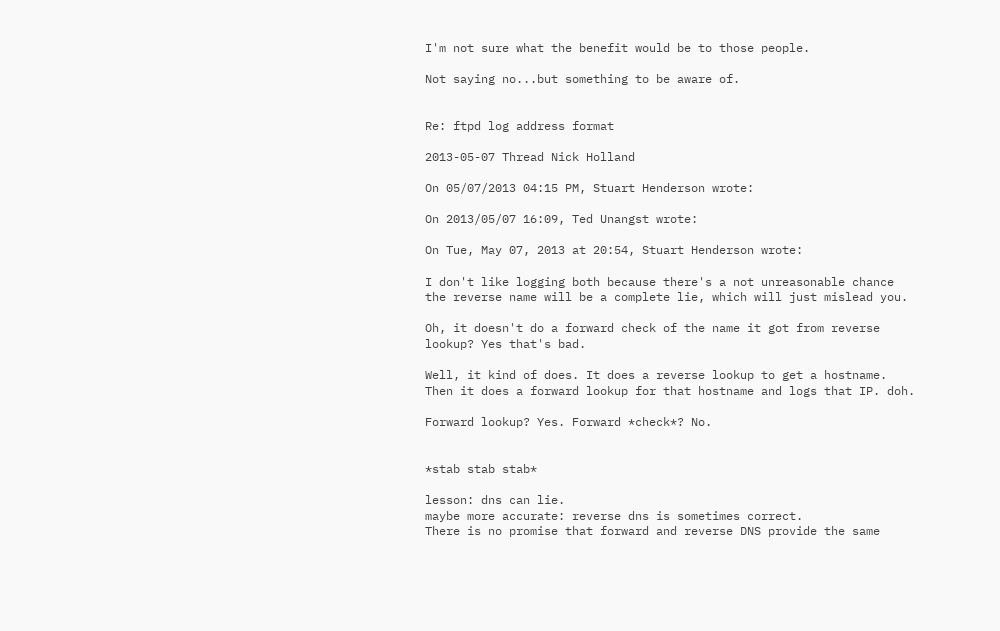I'm not sure what the benefit would be to those people.

Not saying no...but something to be aware of.


Re: ftpd log address format

2013-05-07 Thread Nick Holland

On 05/07/2013 04:15 PM, Stuart Henderson wrote:

On 2013/05/07 16:09, Ted Unangst wrote:

On Tue, May 07, 2013 at 20:54, Stuart Henderson wrote:

I don't like logging both because there's a not unreasonable chance
the reverse name will be a complete lie, which will just mislead you.

Oh, it doesn't do a forward check of the name it got from reverse
lookup? Yes that's bad.

Well, it kind of does. It does a reverse lookup to get a hostname.
Then it does a forward lookup for that hostname and logs that IP. doh.

Forward lookup? Yes. Forward *check*? No.


*stab stab stab*

lesson: dns can lie.
maybe more accurate: reverse dns is sometimes correct.
There is no promise that forward and reverse DNS provide the same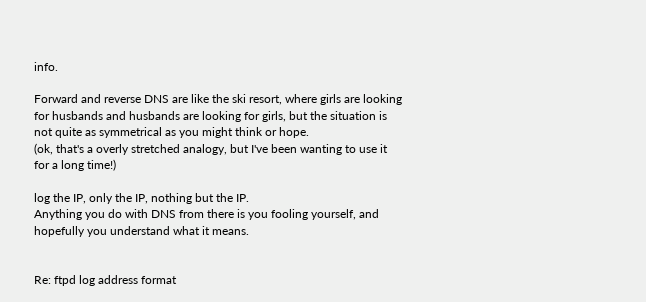info.

Forward and reverse DNS are like the ski resort, where girls are looking
for husbands and husbands are looking for girls, but the situation is
not quite as symmetrical as you might think or hope.
(ok, that's a overly stretched analogy, but I've been wanting to use it
for a long time!)

log the IP, only the IP, nothing but the IP.
Anything you do with DNS from there is you fooling yourself, and
hopefully you understand what it means.


Re: ftpd log address format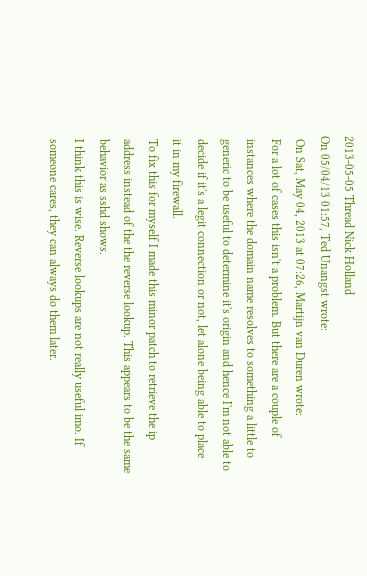2013-05-05 Thread Nick Holland
On 05/04/13 01:57, Ted Unangst wrote:
 On Sat, May 04, 2013 at 07:26, Martijn van Duren wrote:
 For a lot of cases this isn't a problem. But there are a couple of
 instances where the domain name resolves to something a little to
 generic to be useful to determine it's origin and hence I'm not able to
 decide if it's a legit connection or not, let alone being able to place
 it in my firewall.
 To fix this for myself I made this minor patch to retrieve the ip
 address instead of the the reverse lookup. This appears to be the same
 behavior as sshd shows.
 I think this is wise. Reverse lookups are not really useful imo. If
 someone cares, they can always do them later.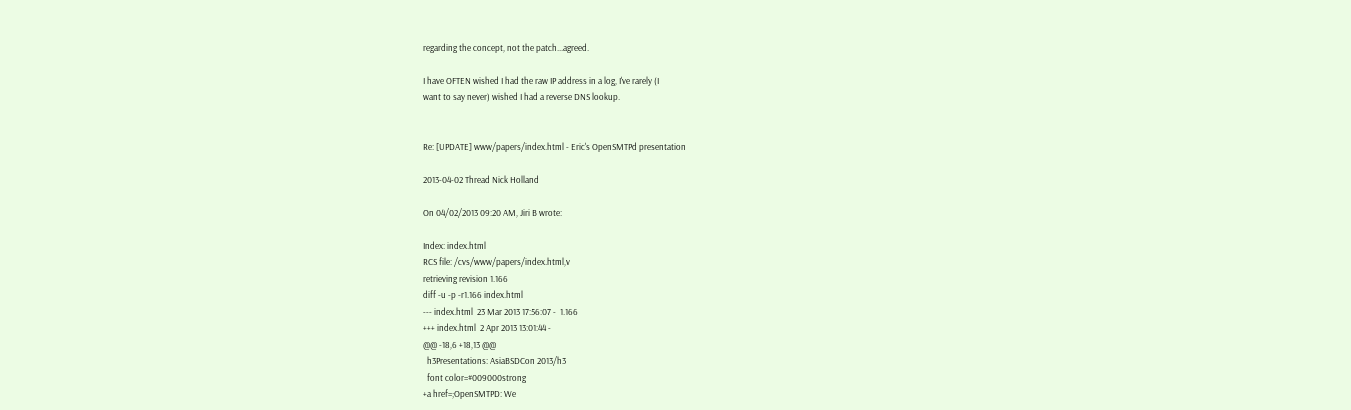regarding the concept, not the patch...agreed.

I have OFTEN wished I had the raw IP address in a log, I've rarely (I
want to say never) wished I had a reverse DNS lookup.


Re: [UPDATE] www/papers/index.html - Eric's OpenSMTPd presentation

2013-04-02 Thread Nick Holland

On 04/02/2013 09:20 AM, Jiri B wrote:

Index: index.html
RCS file: /cvs/www/papers/index.html,v
retrieving revision 1.166
diff -u -p -r1.166 index.html
--- index.html  23 Mar 2013 17:56:07 -  1.166
+++ index.html  2 Apr 2013 13:01:44 -
@@ -18,6 +18,13 @@
  h3Presentations: AsiaBSDCon 2013/h3
  font color=#009000strong
+a href=;OpenSMTPD: We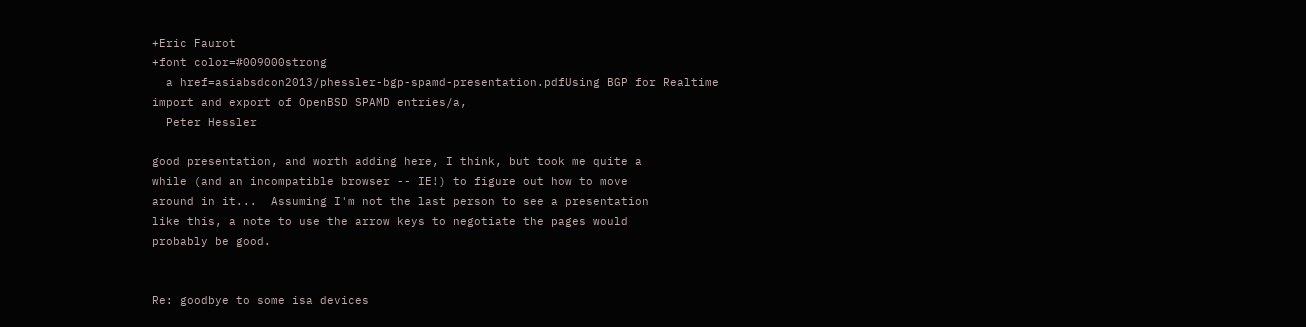+Eric Faurot
+font color=#009000strong
  a href=asiabsdcon2013/phessler-bgp-spamd-presentation.pdfUsing BGP for Realtime
import and export of OpenBSD SPAMD entries/a,
  Peter Hessler

good presentation, and worth adding here, I think, but took me quite a
while (and an incompatible browser -- IE!) to figure out how to move
around in it...  Assuming I'm not the last person to see a presentation
like this, a note to use the arrow keys to negotiate the pages would
probably be good.


Re: goodbye to some isa devices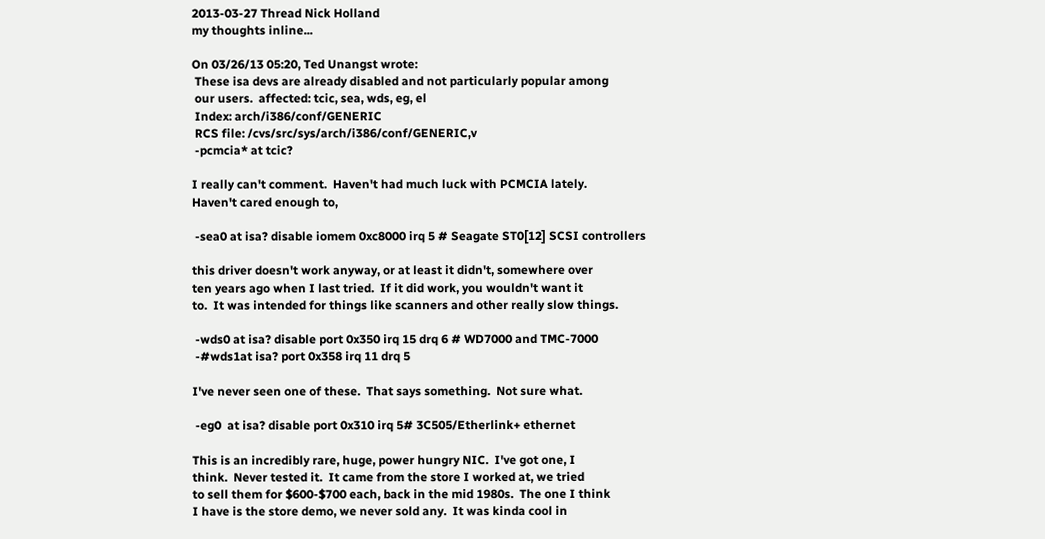2013-03-27 Thread Nick Holland
my thoughts inline...

On 03/26/13 05:20, Ted Unangst wrote:
 These isa devs are already disabled and not particularly popular among
 our users.  affected: tcic, sea, wds, eg, el
 Index: arch/i386/conf/GENERIC
 RCS file: /cvs/src/sys/arch/i386/conf/GENERIC,v
 -pcmcia* at tcic?

I really can't comment.  Haven't had much luck with PCMCIA lately.
Haven't cared enough to,

 -sea0 at isa? disable iomem 0xc8000 irq 5 # Seagate ST0[12] SCSI controllers

this driver doesn't work anyway, or at least it didn't, somewhere over
ten years ago when I last tried.  If it did work, you wouldn't want it
to.  It was intended for things like scanners and other really slow things.

 -wds0 at isa? disable port 0x350 irq 15 drq 6 # WD7000 and TMC-7000
 -#wds1at isa? port 0x358 irq 11 drq 5

I've never seen one of these.  That says something.  Not sure what.

 -eg0  at isa? disable port 0x310 irq 5# 3C505/Etherlink+ ethernet

This is an incredibly rare, huge, power hungry NIC.  I've got one, I
think.  Never tested it.  It came from the store I worked at, we tried
to sell them for $600-$700 each, back in the mid 1980s.  The one I think
I have is the store demo, we never sold any.  It was kinda cool in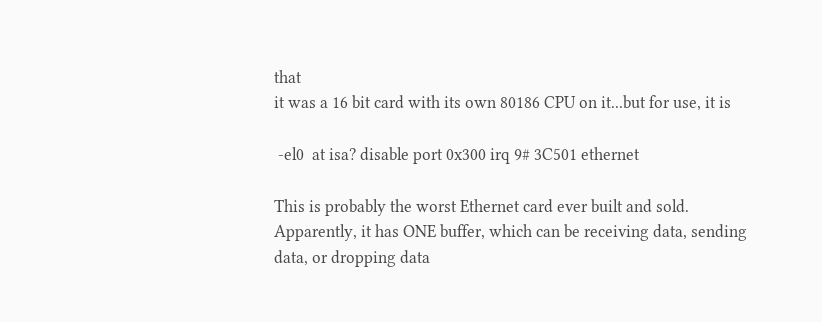that
it was a 16 bit card with its own 80186 CPU on it...but for use, it is

 -el0  at isa? disable port 0x300 irq 9# 3C501 ethernet

This is probably the worst Ethernet card ever built and sold.
Apparently, it has ONE buffer, which can be receiving data, sending
data, or dropping data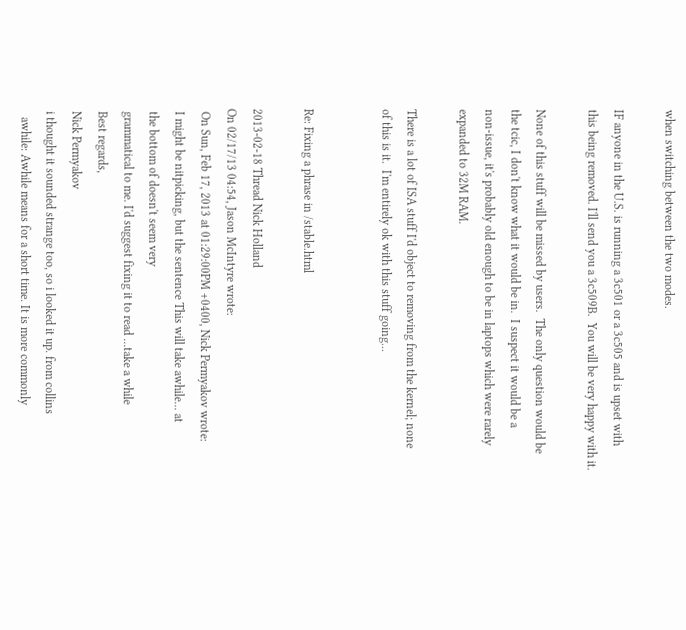when switching between the two modes.

IF anyone in the U.S. is running a 3c501 or a 3c505 and is upset with
this being removed. I'll send you a 3c509B.  You will be very happy with it.

None of this stuff will be missed by users.  The only question would be
the tcic, I don't know what it would be in.  I suspect it would be a
non-issue, it's probably old enough to be in laptops which were rarely
expanded to 32M RAM.

There is a lot of ISA stuff I'd object to removing from the kernel; none
of this is it.  I'm entirely ok with this stuff going...


Re: Fixing a phrase in /stable.html

2013-02-18 Thread Nick Holland
On 02/17/13 04:54, Jason McIntyre wrote:
 On Sun, Feb 17, 2013 at 01:29:00PM +0400, Nick Permyakov wrote:
 I might be nitpicking, but the sentence This will take awhile... at
 the bottom of doesn't seem very
 grammatical to me. I'd suggest fixing it to read ...take a while
 Best regards,
 Nick Permyakov
 i thought it sounded strange too, so i looked it up. from collins
   awhile: Awhile means for a short time. It is more commonly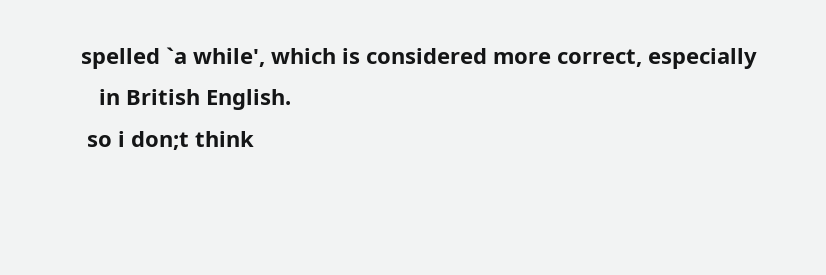spelled `a while', which is considered more correct, especially
   in British English.
 so i don;t think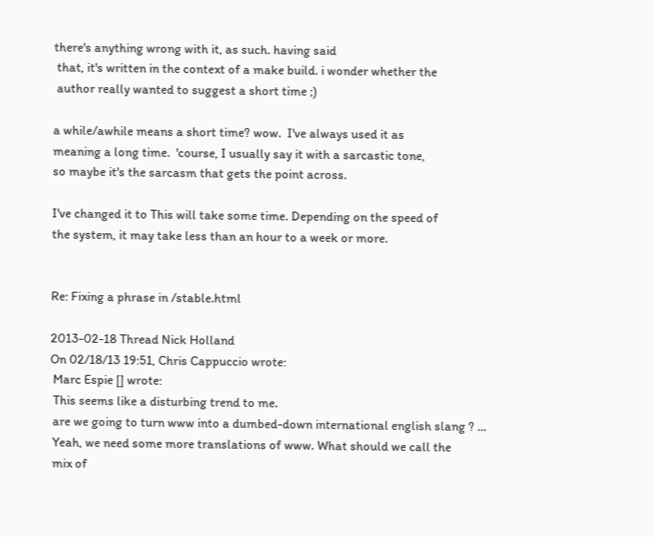there's anything wrong with it, as such. having said
 that, it's written in the context of a make build. i wonder whether the
 author really wanted to suggest a short time ;)

a while/awhile means a short time? wow.  I've always used it as
meaning a long time.  'course, I usually say it with a sarcastic tone,
so maybe it's the sarcasm that gets the point across.

I've changed it to This will take some time. Depending on the speed of
the system, it may take less than an hour to a week or more.


Re: Fixing a phrase in /stable.html

2013-02-18 Thread Nick Holland
On 02/18/13 19:51, Chris Cappuccio wrote:
 Marc Espie [] wrote:
 This seems like a disturbing trend to me.
 are we going to turn www into a dumbed-down international english slang ? ...
 Yeah, we need some more translations of www. What should we call the
 mix of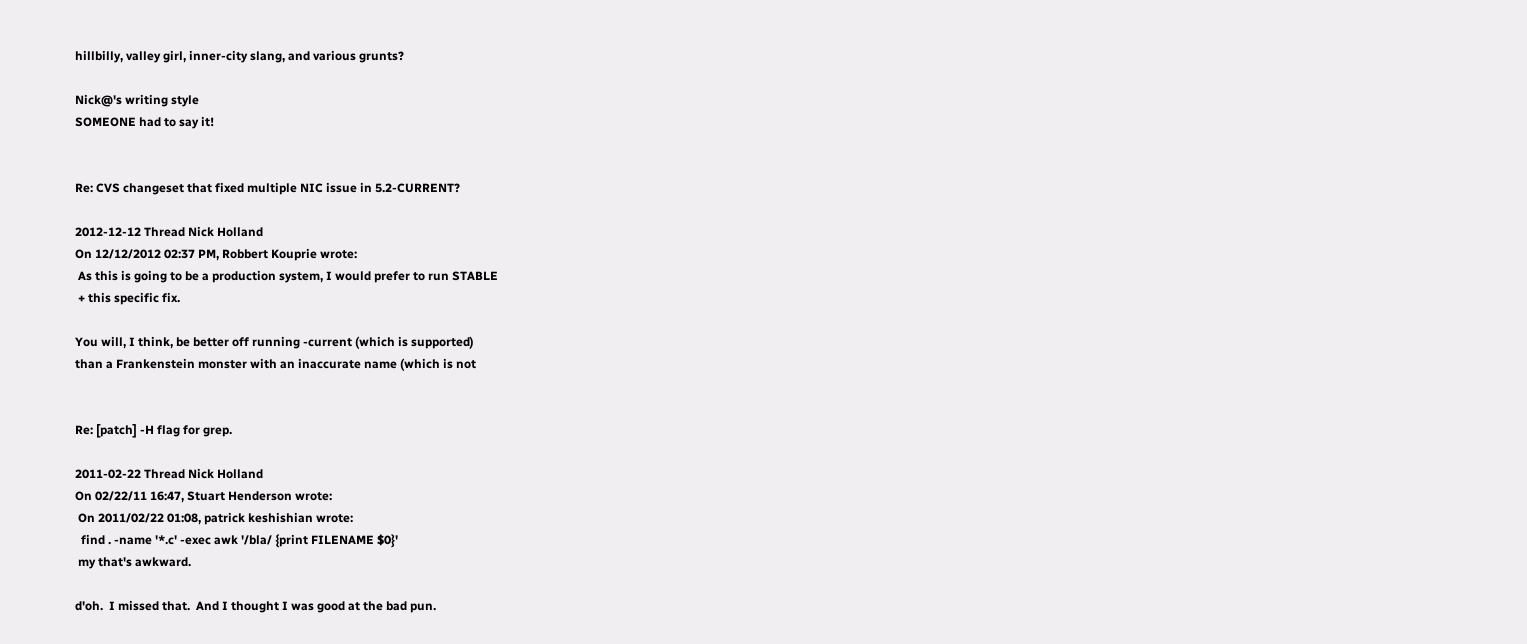hillbilly, valley girl, inner-city slang, and various grunts?

Nick@'s writing style
SOMEONE had to say it!


Re: CVS changeset that fixed multiple NIC issue in 5.2-CURRENT?

2012-12-12 Thread Nick Holland
On 12/12/2012 02:37 PM, Robbert Kouprie wrote:
 As this is going to be a production system, I would prefer to run STABLE
 + this specific fix.

You will, I think, be better off running -current (which is supported)
than a Frankenstein monster with an inaccurate name (which is not


Re: [patch] -H flag for grep.

2011-02-22 Thread Nick Holland
On 02/22/11 16:47, Stuart Henderson wrote:
 On 2011/02/22 01:08, patrick keshishian wrote:
  find . -name '*.c' -exec awk '/bla/ {print FILENAME $0}'
 my that's awkward.

d'oh.  I missed that.  And I thought I was good at the bad pun.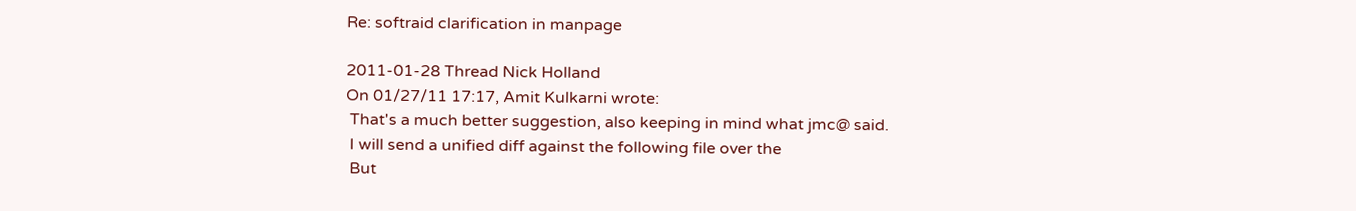Re: softraid clarification in manpage

2011-01-28 Thread Nick Holland
On 01/27/11 17:17, Amit Kulkarni wrote:
 That's a much better suggestion, also keeping in mind what jmc@ said.
 I will send a unified diff against the following file over the
 But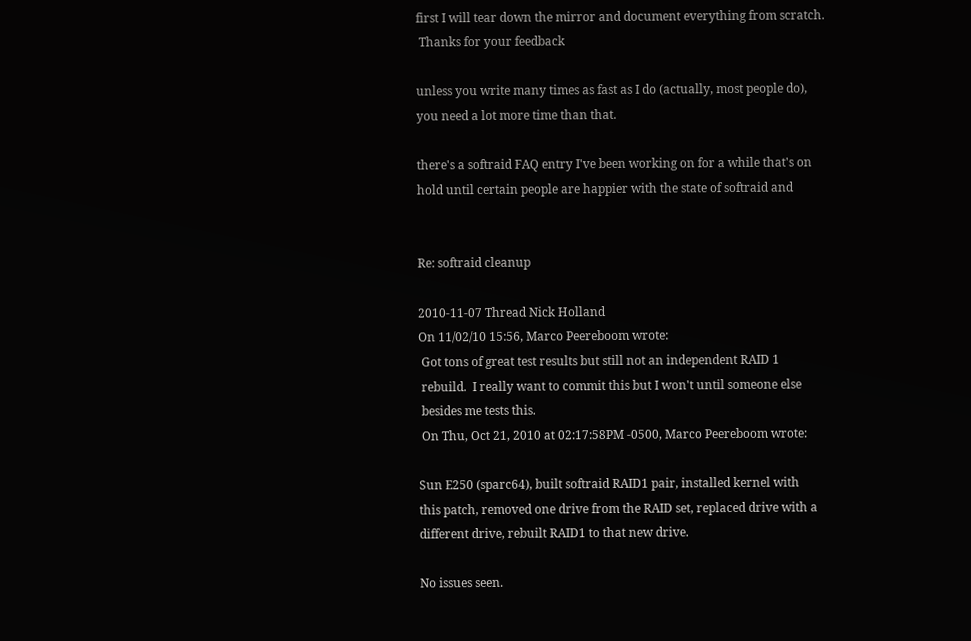first I will tear down the mirror and document everything from scratch.
 Thanks for your feedback

unless you write many times as fast as I do (actually, most people do),
you need a lot more time than that.

there's a softraid FAQ entry I've been working on for a while that's on
hold until certain people are happier with the state of softraid and


Re: softraid cleanup

2010-11-07 Thread Nick Holland
On 11/02/10 15:56, Marco Peereboom wrote:
 Got tons of great test results but still not an independent RAID 1
 rebuild.  I really want to commit this but I won't until someone else
 besides me tests this.
 On Thu, Oct 21, 2010 at 02:17:58PM -0500, Marco Peereboom wrote:

Sun E250 (sparc64), built softraid RAID1 pair, installed kernel with
this patch, removed one drive from the RAID set, replaced drive with a
different drive, rebuilt RAID1 to that new drive.

No issues seen.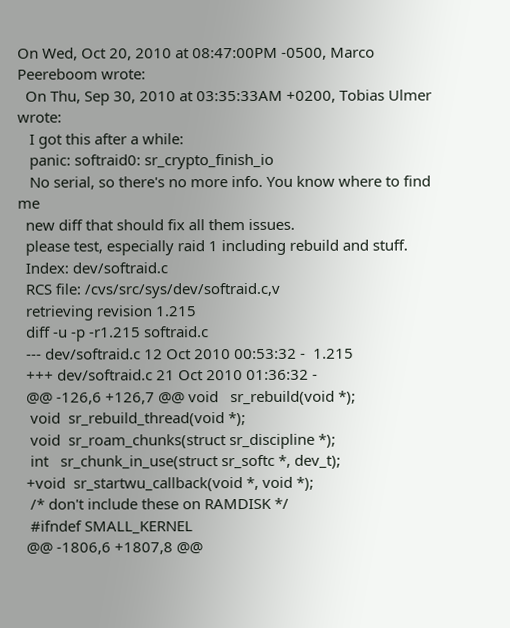On Wed, Oct 20, 2010 at 08:47:00PM -0500, Marco Peereboom wrote:
  On Thu, Sep 30, 2010 at 03:35:33AM +0200, Tobias Ulmer wrote:
   I got this after a while:
   panic: softraid0: sr_crypto_finish_io
   No serial, so there's no more info. You know where to find me
  new diff that should fix all them issues.
  please test, especially raid 1 including rebuild and stuff.
  Index: dev/softraid.c
  RCS file: /cvs/src/sys/dev/softraid.c,v
  retrieving revision 1.215
  diff -u -p -r1.215 softraid.c
  --- dev/softraid.c 12 Oct 2010 00:53:32 -  1.215
  +++ dev/softraid.c 21 Oct 2010 01:36:32 -
  @@ -126,6 +126,7 @@ void   sr_rebuild(void *);
   void  sr_rebuild_thread(void *);
   void  sr_roam_chunks(struct sr_discipline *);
   int   sr_chunk_in_use(struct sr_softc *, dev_t);
  +void  sr_startwu_callback(void *, void *);
   /* don't include these on RAMDISK */
   #ifndef SMALL_KERNEL
  @@ -1806,6 +1807,8 @@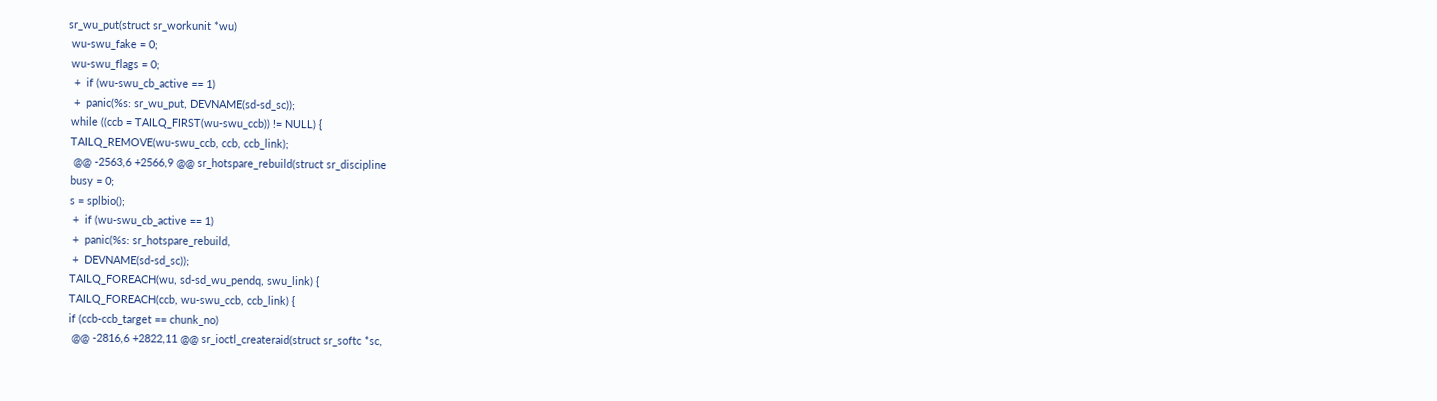sr_wu_put(struct sr_workunit *wu)
 wu-swu_fake = 0;
 wu-swu_flags = 0;
  +  if (wu-swu_cb_active == 1)
  +  panic(%s: sr_wu_put, DEVNAME(sd-sd_sc));
 while ((ccb = TAILQ_FIRST(wu-swu_ccb)) != NULL) {
 TAILQ_REMOVE(wu-swu_ccb, ccb, ccb_link);
  @@ -2563,6 +2566,9 @@ sr_hotspare_rebuild(struct sr_discipline
 busy = 0;
 s = splbio();
  +  if (wu-swu_cb_active == 1)
  +  panic(%s: sr_hotspare_rebuild,
  +  DEVNAME(sd-sd_sc));
 TAILQ_FOREACH(wu, sd-sd_wu_pendq, swu_link) {
 TAILQ_FOREACH(ccb, wu-swu_ccb, ccb_link) {
 if (ccb-ccb_target == chunk_no)
  @@ -2816,6 +2822,11 @@ sr_ioctl_createraid(struct sr_softc *sc,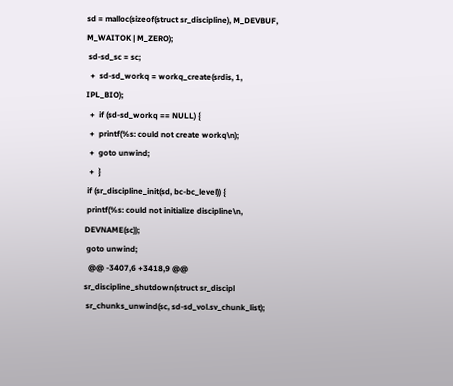sd = malloc(sizeof(struct sr_discipline), M_DEVBUF, M_WAITOK | M_ZERO);
 sd-sd_sc = sc;
  +  sd-sd_workq = workq_create(srdis, 1, IPL_BIO);
  +  if (sd-sd_workq == NULL) {
  +  printf(%s: could not create workq\n);
  +  goto unwind;
  +  }
 if (sr_discipline_init(sd, bc-bc_level)) {
 printf(%s: could not initialize discipline\n, DEVNAME(sc));
 goto unwind;
  @@ -3407,6 +3418,9 @@ sr_discipline_shutdown(struct sr_discipl
 sr_chunks_unwind(sc, sd-sd_vol.sv_chunk_list);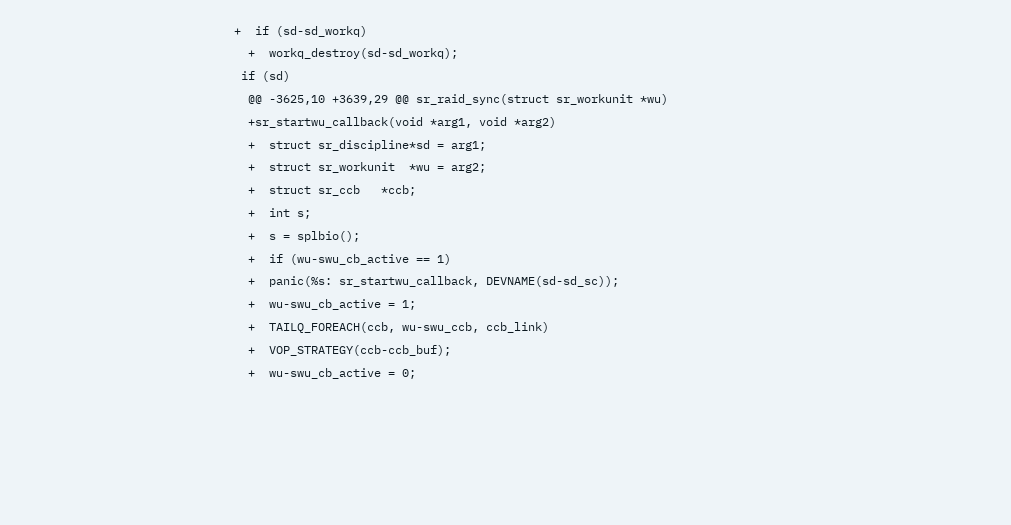+  if (sd-sd_workq)
  +  workq_destroy(sd-sd_workq);
 if (sd)
  @@ -3625,10 +3639,29 @@ sr_raid_sync(struct sr_workunit *wu)
  +sr_startwu_callback(void *arg1, void *arg2)
  +  struct sr_discipline*sd = arg1;
  +  struct sr_workunit  *wu = arg2;
  +  struct sr_ccb   *ccb;
  +  int s;
  +  s = splbio();
  +  if (wu-swu_cb_active == 1)
  +  panic(%s: sr_startwu_callback, DEVNAME(sd-sd_sc));
  +  wu-swu_cb_active = 1;
  +  TAILQ_FOREACH(ccb, wu-swu_ccb, ccb_link)
  +  VOP_STRATEGY(ccb-ccb_buf);
  +  wu-swu_cb_active = 0;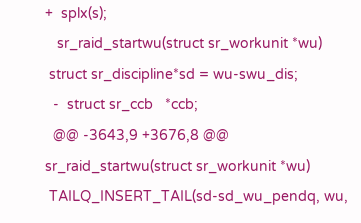+  splx(s);
   sr_raid_startwu(struct sr_workunit *wu)
 struct sr_discipline*sd = wu-swu_dis;
  -  struct sr_ccb   *ccb;
  @@ -3643,9 +3676,8 @@ sr_raid_startwu(struct sr_workunit *wu)
 TAILQ_INSERT_TAIL(sd-sd_wu_pendq, wu,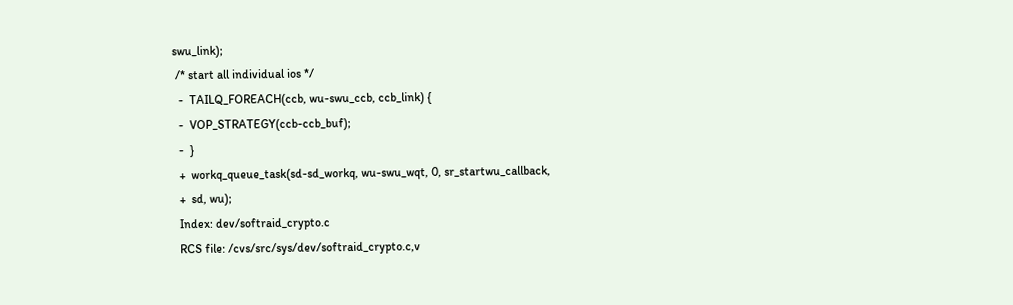swu_link);
 /* start all individual ios */
  -  TAILQ_FOREACH(ccb, wu-swu_ccb, ccb_link) {
  -  VOP_STRATEGY(ccb-ccb_buf);
  -  }
  +  workq_queue_task(sd-sd_workq, wu-swu_wqt, 0, sr_startwu_callback,
  +  sd, wu);
  Index: dev/softraid_crypto.c
  RCS file: /cvs/src/sys/dev/softraid_crypto.c,v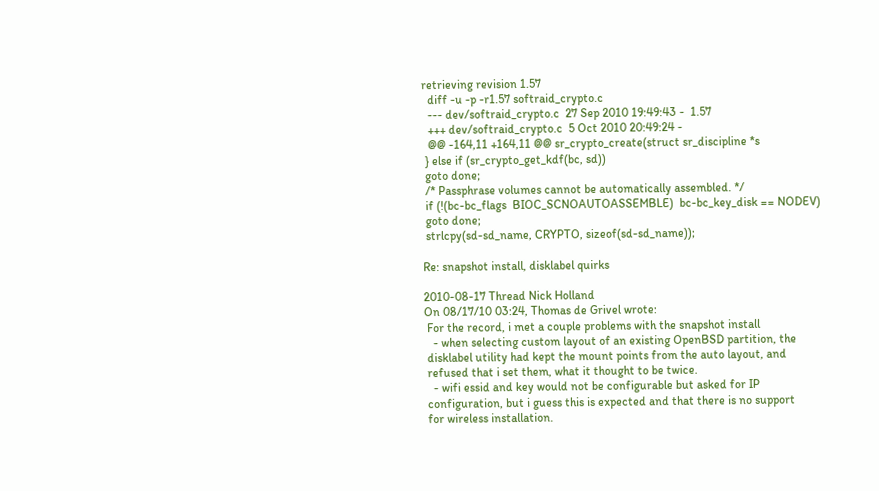retrieving revision 1.57
  diff -u -p -r1.57 softraid_crypto.c
  --- dev/softraid_crypto.c  27 Sep 2010 19:49:43 -  1.57
  +++ dev/softraid_crypto.c  5 Oct 2010 20:49:24 -
  @@ -164,11 +164,11 @@ sr_crypto_create(struct sr_discipline *s
 } else if (sr_crypto_get_kdf(bc, sd))
 goto done;
 /* Passphrase volumes cannot be automatically assembled. */
 if (!(bc-bc_flags  BIOC_SCNOAUTOASSEMBLE)  bc-bc_key_disk == NODEV)
 goto done;
 strlcpy(sd-sd_name, CRYPTO, sizeof(sd-sd_name));

Re: snapshot install, disklabel quirks

2010-08-17 Thread Nick Holland
On 08/17/10 03:24, Thomas de Grivel wrote:
 For the record, i met a couple problems with the snapshot install
   - when selecting custom layout of an existing OpenBSD partition, the
 disklabel utility had kept the mount points from the auto layout, and
 refused that i set them, what it thought to be twice.
   - wifi essid and key would not be configurable but asked for IP
 configuration, but i guess this is expected and that there is no support
 for wireless installation.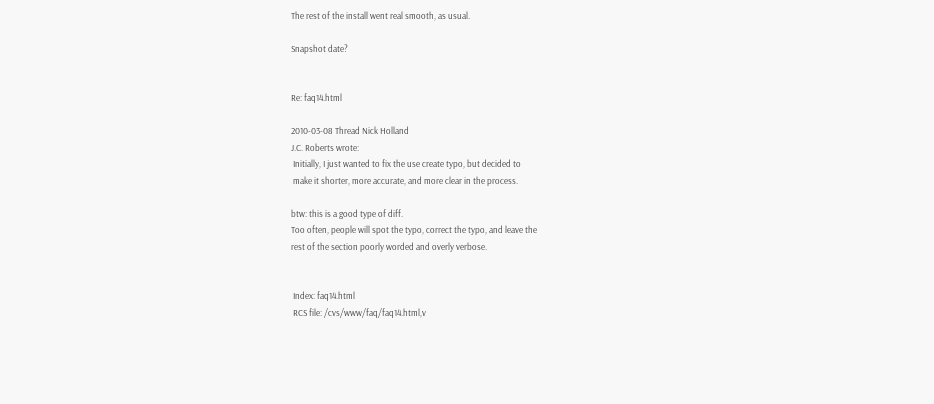The rest of the install went real smooth, as usual.

Snapshot date?


Re: faq14.html

2010-03-08 Thread Nick Holland
J.C. Roberts wrote:
 Initially, I just wanted to fix the use create typo, but decided to
 make it shorter, more accurate, and more clear in the process.

btw: this is a good type of diff.
Too often, people will spot the typo, correct the typo, and leave the
rest of the section poorly worded and overly verbose.


 Index: faq14.html
 RCS file: /cvs/www/faq/faq14.html,v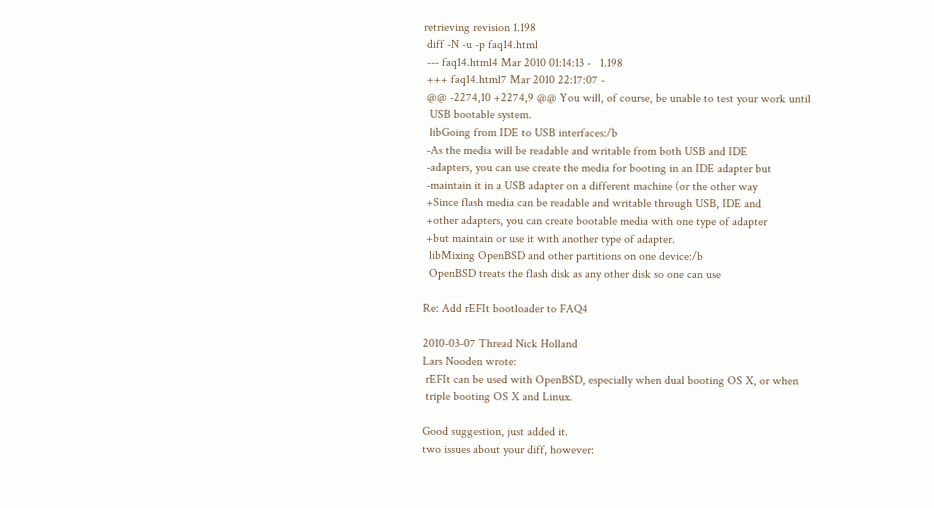retrieving revision 1.198
 diff -N -u -p faq14.html
 --- faq14.html4 Mar 2010 01:14:13 -   1.198
 +++ faq14.html7 Mar 2010 22:17:07 -
 @@ -2274,10 +2274,9 @@ You will, of course, be unable to test your work until
  USB bootable system.
  libGoing from IDE to USB interfaces:/b
 -As the media will be readable and writable from both USB and IDE
 -adapters, you can use create the media for booting in an IDE adapter but
 -maintain it in a USB adapter on a different machine (or the other way
 +Since flash media can be readable and writable through USB, IDE and
 +other adapters, you can create bootable media with one type of adapter
 +but maintain or use it with another type of adapter.
  libMixing OpenBSD and other partitions on one device:/b
  OpenBSD treats the flash disk as any other disk so one can use

Re: Add rEFIt bootloader to FAQ4

2010-03-07 Thread Nick Holland
Lars Nooden wrote:
 rEFIt can be used with OpenBSD, especially when dual booting OS X, or when
 triple booting OS X and Linux.

Good suggestion, just added it.
two issues about your diff, however: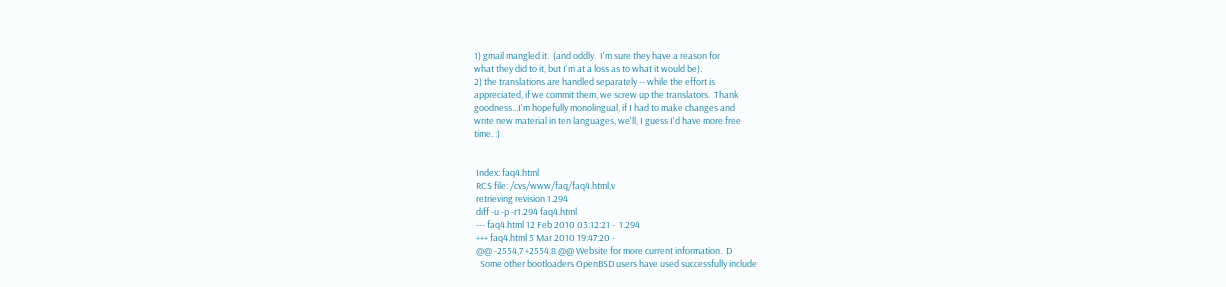1) gmail mangled it.  (and oddly.  I'm sure they have a reason for
what they did to it, but I'm at a loss as to what it would be).
2) the translations are handled separately -- while the effort is
appreciated, if we commit them, we screw up the translators.  Thank
goodness...I'm hopefully monolingual, if I had to make changes and
write new material in ten languages, we'll, I guess I'd have more free
time. :)


 Index: faq4.html
 RCS file: /cvs/www/faq/faq4.html,v
 retrieving revision 1.294
 diff -u -p -r1.294 faq4.html
 --- faq4.html 12 Feb 2010 03:12:21 -  1.294
 +++ faq4.html 5 Mar 2010 19:47:20 -
 @@ -2554,7 +2554,8 @@ Website for more current information.  D
   Some other bootloaders OpenBSD users have used successfully include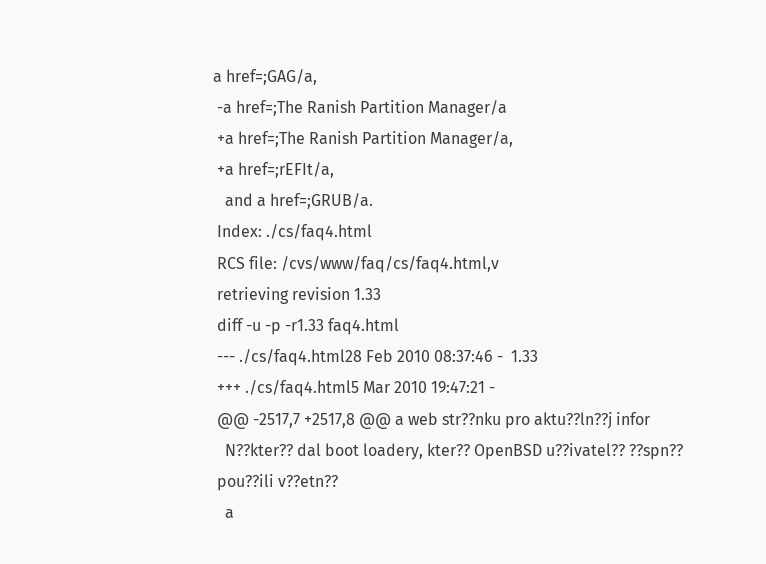a href=;GAG/a,
 -a href=;The Ranish Partition Manager/a
 +a href=;The Ranish Partition Manager/a,
 +a href=;rEFIt/a,
   and a href=;GRUB/a.
 Index: ./cs/faq4.html
 RCS file: /cvs/www/faq/cs/faq4.html,v
 retrieving revision 1.33
 diff -u -p -r1.33 faq4.html
 --- ./cs/faq4.html28 Feb 2010 08:37:46 -  1.33
 +++ ./cs/faq4.html5 Mar 2010 19:47:21 -
 @@ -2517,7 +2517,8 @@ a web str??nku pro aktu??ln??j infor
   N??kter?? dal boot loadery, kter?? OpenBSD u??ivatel?? ??spn??
 pou??ili v??etn??
   a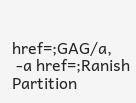href=;GAG/a,
 -a href=;Ranish Partition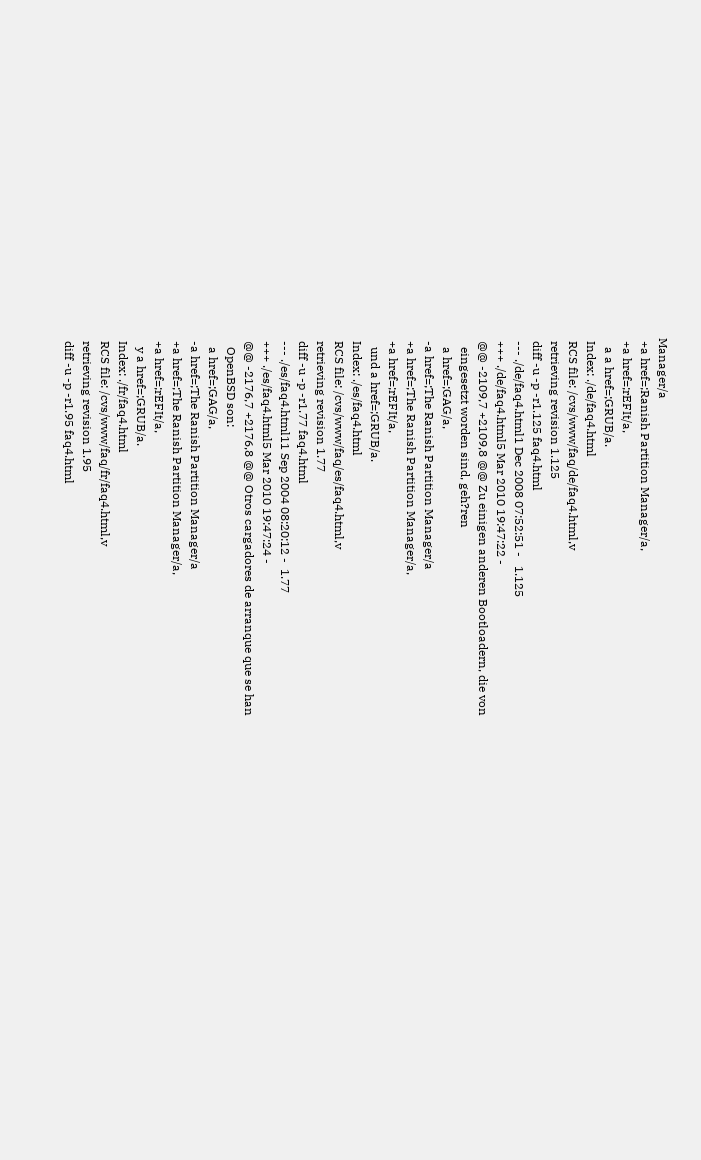Manager/a
 +a href=;Ranish Partition Manager/a,
 +a href=;rEFIt/a,
   a a href=;GRUB/a.
 Index: ./de/faq4.html
 RCS file: /cvs/www/faq/de/faq4.html,v
 retrieving revision 1.125
 diff -u -p -r1.125 faq4.html
 --- ./de/faq4.html1 Dec 2008 07:52:51 -   1.125
 +++ ./de/faq4.html5 Mar 2010 19:47:22 -
 @@ -2109,7 +2109,8 @@ Zu einigen anderen Bootloadern, die von
   eingesetzt worden sind, geh?ren
   a href=;GAG/a,
 -a href=;The Ranish Partition Manager/a
 +a href=;The Ranish Partition Manager/a,
 +a href=;rEFIt/a,
   und a href=;GRUB/a.
 Index: ./es/faq4.html
 RCS file: /cvs/www/faq/es/faq4.html,v
 retrieving revision 1.77
 diff -u -p -r1.77 faq4.html
 --- ./es/faq4.html11 Sep 2004 08:20:12 -  1.77
 +++ ./es/faq4.html5 Mar 2010 19:47:24 -
 @@ -2176,7 +2176,8 @@ Otros cargadores de arranque que se han
   OpenBSD son:
   a href=;GAG/a,
 -a href=;The Ranish Partition Manager/a
 +a href=;The Ranish Partition Manager/a,
 +a href=;rEFIt/a,
   y a href=;GRUB/a.
 Index: ./fr/faq4.html
 RCS file: /cvs/www/faq/fr/faq4.html,v
 retrieving revision 1.95
 diff -u -p -r1.95 faq4.html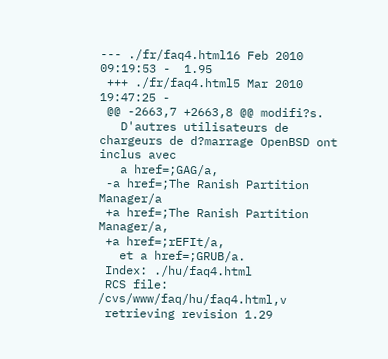--- ./fr/faq4.html16 Feb 2010 09:19:53 -  1.95
 +++ ./fr/faq4.html5 Mar 2010 19:47:25 -
 @@ -2663,7 +2663,8 @@ modifi?s.
   D'autres utilisateurs de chargeurs de d?marrage OpenBSD ont inclus avec
   a href=;GAG/a,
 -a href=;The Ranish Partition Manager/a
 +a href=;The Ranish Partition Manager/a,
 +a href=;rEFIt/a,
   et a href=;GRUB/a.
 Index: ./hu/faq4.html
 RCS file: /cvs/www/faq/hu/faq4.html,v
 retrieving revision 1.29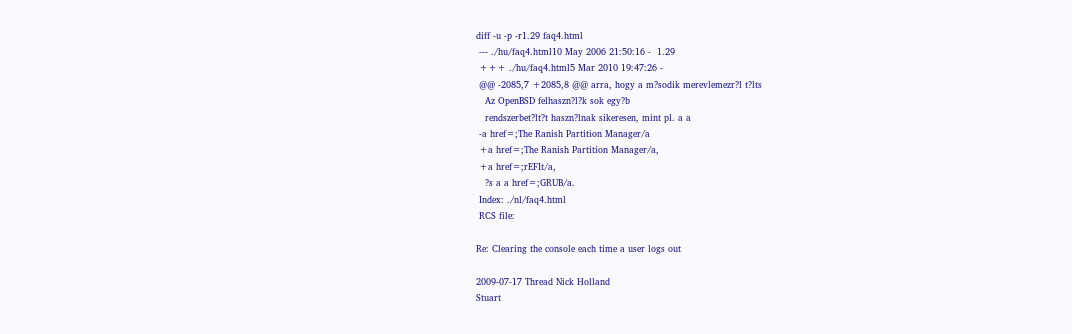diff -u -p -r1.29 faq4.html
 --- ./hu/faq4.html10 May 2006 21:50:16 -  1.29
 +++ ./hu/faq4.html5 Mar 2010 19:47:26 -
 @@ -2085,7 +2085,8 @@ arra, hogy a m?sodik merevlemezr?l t?lts
   Az OpenBSD felhaszn?l?k sok egy?b
   rendszerbet?lt?t haszn?lnak sikeresen, mint pl. a a
 -a href=;The Ranish Partition Manager/a
 +a href=;The Ranish Partition Manager/a,
 +a href=;rEFIt/a,
   ?s a a href=;GRUB/a.
 Index: ./nl/faq4.html
 RCS file:

Re: Clearing the console each time a user logs out

2009-07-17 Thread Nick Holland
Stuart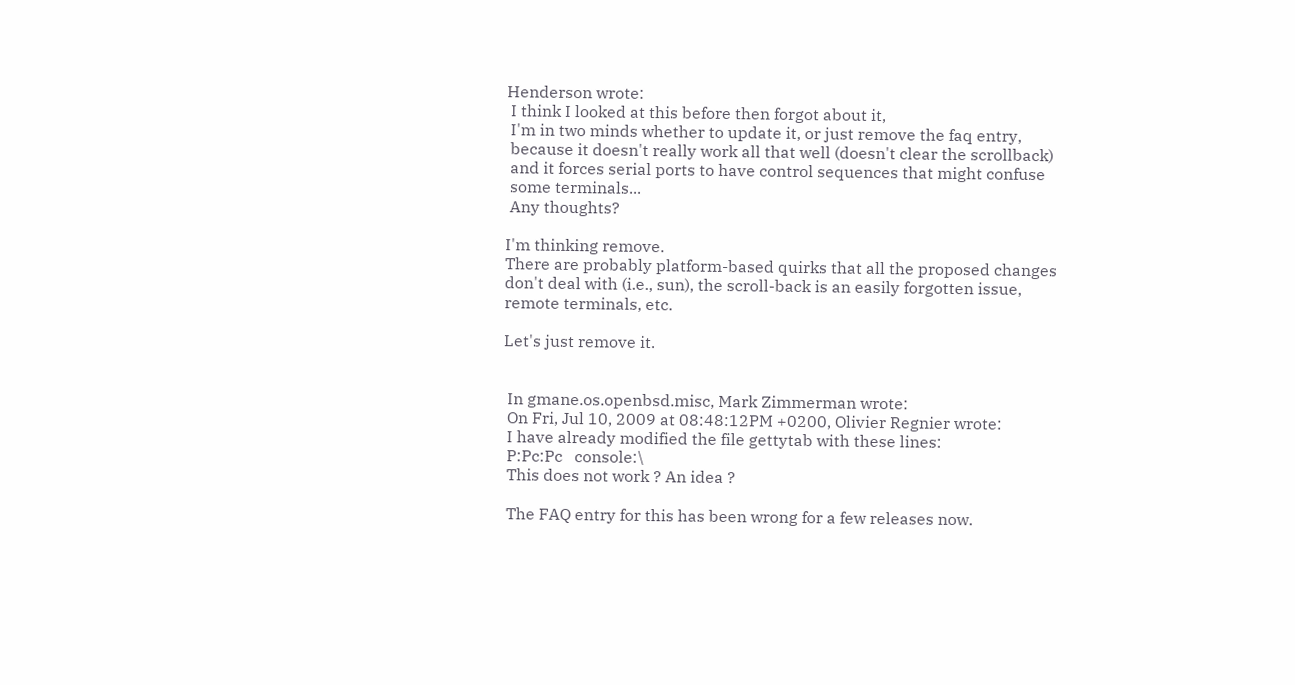Henderson wrote:
 I think I looked at this before then forgot about it,
 I'm in two minds whether to update it, or just remove the faq entry,
 because it doesn't really work all that well (doesn't clear the scrollback)
 and it forces serial ports to have control sequences that might confuse
 some terminals...
 Any thoughts?

I'm thinking remove.
There are probably platform-based quirks that all the proposed changes
don't deal with (i.e., sun), the scroll-back is an easily forgotten issue,
remote terminals, etc.

Let's just remove it.


 In gmane.os.openbsd.misc, Mark Zimmerman wrote:
 On Fri, Jul 10, 2009 at 08:48:12PM +0200, Olivier Regnier wrote:
 I have already modified the file gettytab with these lines:
 P:Pc:Pc   console:\
 This does not work ? An idea ?

 The FAQ entry for this has been wrong for a few releases now.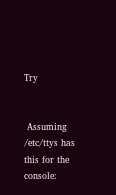Try


 Assuming /etc/ttys has this for the console: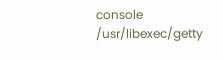console /usr/libexec/getty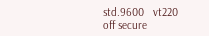std.9600   vt220   off secure